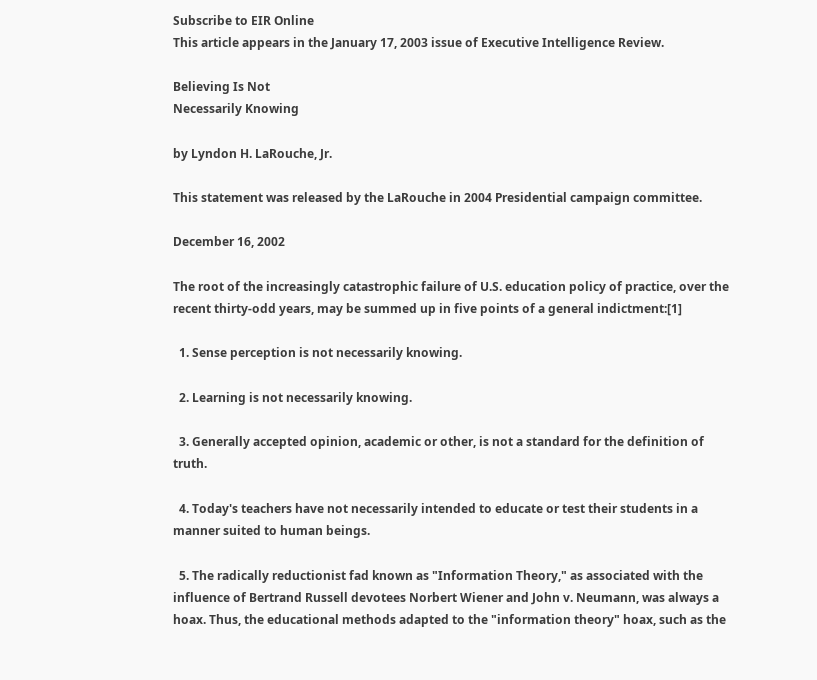Subscribe to EIR Online
This article appears in the January 17, 2003 issue of Executive Intelligence Review.

Believing Is Not
Necessarily Knowing

by Lyndon H. LaRouche, Jr.

This statement was released by the LaRouche in 2004 Presidential campaign committee.

December 16, 2002

The root of the increasingly catastrophic failure of U.S. education policy of practice, over the recent thirty-odd years, may be summed up in five points of a general indictment:[1]

  1. Sense perception is not necessarily knowing.

  2. Learning is not necessarily knowing.

  3. Generally accepted opinion, academic or other, is not a standard for the definition of truth.

  4. Today's teachers have not necessarily intended to educate or test their students in a manner suited to human beings.

  5. The radically reductionist fad known as "Information Theory," as associated with the influence of Bertrand Russell devotees Norbert Wiener and John v. Neumann, was always a hoax. Thus, the educational methods adapted to the "information theory" hoax, such as the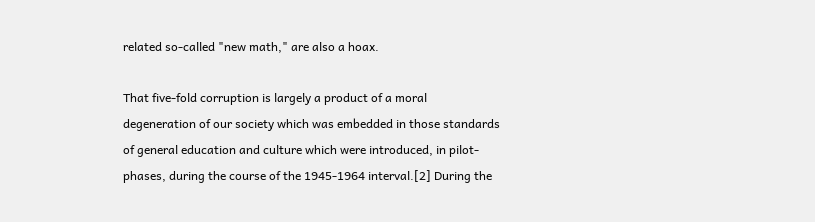related so-called "new math," are also a hoax.

That five-fold corruption is largely a product of a moral degeneration of our society which was embedded in those standards of general education and culture which were introduced, in pilot-phases, during the course of the 1945-1964 interval.[2] During the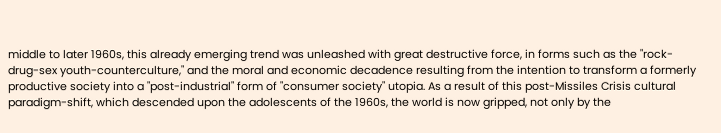middle to later 1960s, this already emerging trend was unleashed with great destructive force, in forms such as the "rock-drug-sex youth-counterculture," and the moral and economic decadence resulting from the intention to transform a formerly productive society into a "post-industrial" form of "consumer society" utopia. As a result of this post-Missiles Crisis cultural paradigm-shift, which descended upon the adolescents of the 1960s, the world is now gripped, not only by the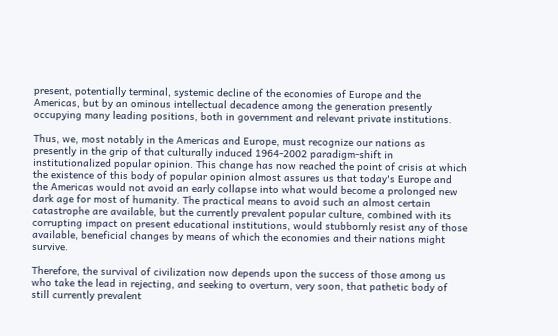present, potentially terminal, systemic decline of the economies of Europe and the Americas, but by an ominous intellectual decadence among the generation presently occupying many leading positions, both in government and relevant private institutions.

Thus, we, most notably in the Americas and Europe, must recognize our nations as presently in the grip of that culturally induced 1964-2002 paradigm-shift in institutionalized popular opinion. This change has now reached the point of crisis at which the existence of this body of popular opinion almost assures us that today's Europe and the Americas would not avoid an early collapse into what would become a prolonged new dark age for most of humanity. The practical means to avoid such an almost certain catastrophe are available, but the currently prevalent popular culture, combined with its corrupting impact on present educational institutions, would stubbornly resist any of those available, beneficial changes by means of which the economies and their nations might survive.

Therefore, the survival of civilization now depends upon the success of those among us who take the lead in rejecting, and seeking to overturn, very soon, that pathetic body of still currently prevalent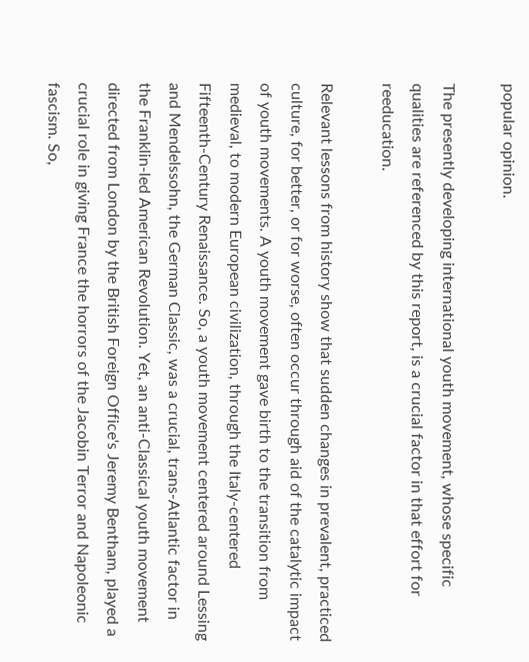popular opinion.

The presently developing international youth movement, whose specific qualities are referenced by this report, is a crucial factor in that effort for reeducation.

Relevant lessons from history show that sudden changes in prevalent, practiced culture, for better, or for worse, often occur through aid of the catalytic impact of youth movements. A youth movement gave birth to the transition from medieval, to modern European civilization, through the Italy-centered Fifteenth-Century Renaissance. So, a youth movement centered around Lessing and Mendelssohn, the German Classic, was a crucial, trans-Atlantic factor in the Franklin-led American Revolution. Yet, an anti-Classical youth movement directed from London by the British Foreign Office's Jeremy Bentham, played a crucial role in giving France the horrors of the Jacobin Terror and Napoleonic fascism. So,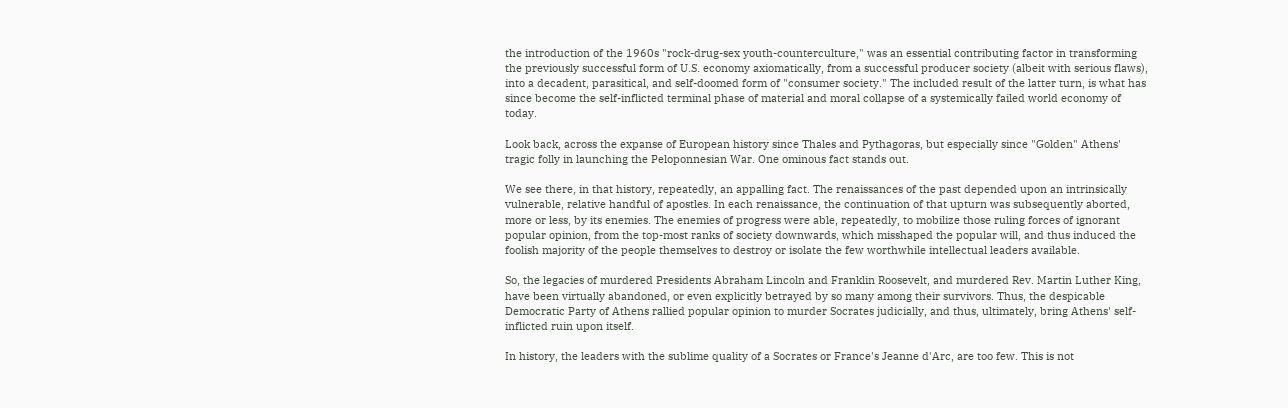the introduction of the 1960s "rock-drug-sex youth-counterculture," was an essential contributing factor in transforming the previously successful form of U.S. economy axiomatically, from a successful producer society (albeit with serious flaws), into a decadent, parasitical, and self-doomed form of "consumer society." The included result of the latter turn, is what has since become the self-inflicted terminal phase of material and moral collapse of a systemically failed world economy of today.

Look back, across the expanse of European history since Thales and Pythagoras, but especially since "Golden" Athens' tragic folly in launching the Peloponnesian War. One ominous fact stands out.

We see there, in that history, repeatedly, an appalling fact. The renaissances of the past depended upon an intrinsically vulnerable, relative handful of apostles. In each renaissance, the continuation of that upturn was subsequently aborted, more or less, by its enemies. The enemies of progress were able, repeatedly, to mobilize those ruling forces of ignorant popular opinion, from the top-most ranks of society downwards, which misshaped the popular will, and thus induced the foolish majority of the people themselves to destroy or isolate the few worthwhile intellectual leaders available.

So, the legacies of murdered Presidents Abraham Lincoln and Franklin Roosevelt, and murdered Rev. Martin Luther King, have been virtually abandoned, or even explicitly betrayed by so many among their survivors. Thus, the despicable Democratic Party of Athens rallied popular opinion to murder Socrates judicially, and thus, ultimately, bring Athens' self-inflicted ruin upon itself.

In history, the leaders with the sublime quality of a Socrates or France's Jeanne d'Arc, are too few. This is not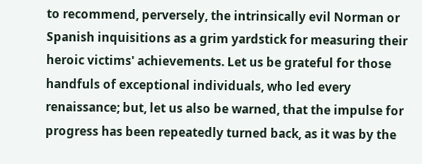to recommend, perversely, the intrinsically evil Norman or Spanish inquisitions as a grim yardstick for measuring their heroic victims' achievements. Let us be grateful for those handfuls of exceptional individuals, who led every renaissance; but, let us also be warned, that the impulse for progress has been repeatedly turned back, as it was by the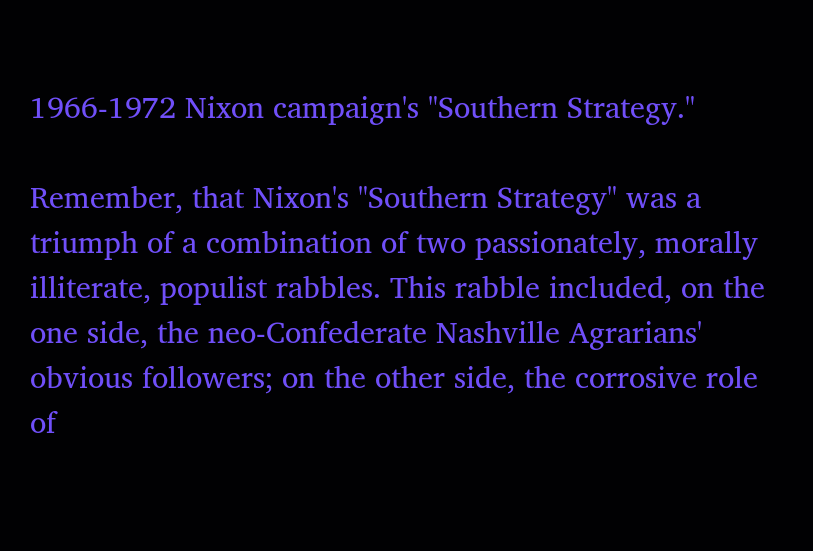1966-1972 Nixon campaign's "Southern Strategy."

Remember, that Nixon's "Southern Strategy" was a triumph of a combination of two passionately, morally illiterate, populist rabbles. This rabble included, on the one side, the neo-Confederate Nashville Agrarians' obvious followers; on the other side, the corrosive role of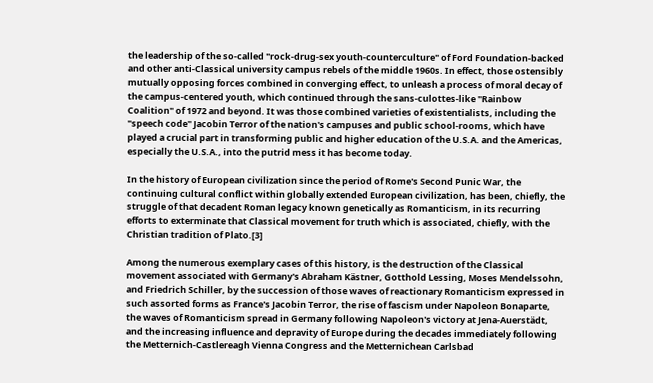the leadership of the so-called "rock-drug-sex youth-counterculture" of Ford Foundation-backed and other anti-Classical university campus rebels of the middle 1960s. In effect, those ostensibly mutually opposing forces combined in converging effect, to unleash a process of moral decay of the campus-centered youth, which continued through the sans-culottes-like "Rainbow Coalition" of 1972 and beyond. It was those combined varieties of existentialists, including the "speech code" Jacobin Terror of the nation's campuses and public school-rooms, which have played a crucial part in transforming public and higher education of the U.S.A. and the Americas, especially the U.S.A., into the putrid mess it has become today.

In the history of European civilization since the period of Rome's Second Punic War, the continuing cultural conflict within globally extended European civilization, has been, chiefly, the struggle of that decadent Roman legacy known genetically as Romanticism, in its recurring efforts to exterminate that Classical movement for truth which is associated, chiefly, with the Christian tradition of Plato.[3]

Among the numerous exemplary cases of this history, is the destruction of the Classical movement associated with Germany's Abraham Kästner, Gotthold Lessing, Moses Mendelssohn, and Friedrich Schiller, by the succession of those waves of reactionary Romanticism expressed in such assorted forms as France's Jacobin Terror, the rise of fascism under Napoleon Bonaparte, the waves of Romanticism spread in Germany following Napoleon's victory at Jena-Auerstädt, and the increasing influence and depravity of Europe during the decades immediately following the Metternich-Castlereagh Vienna Congress and the Metternichean Carlsbad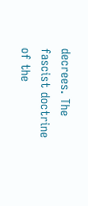decrees. The fascist doctrine of the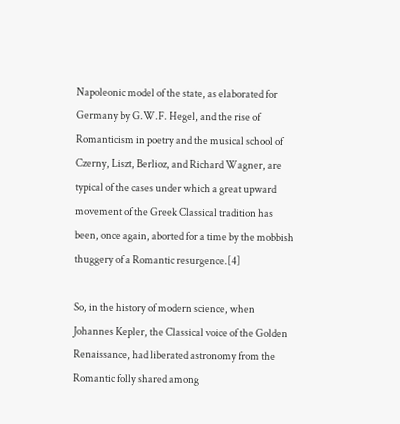Napoleonic model of the state, as elaborated for Germany by G.W.F. Hegel, and the rise of Romanticism in poetry and the musical school of Czerny, Liszt, Berlioz, and Richard Wagner, are typical of the cases under which a great upward movement of the Greek Classical tradition has been, once again, aborted for a time by the mobbish thuggery of a Romantic resurgence.[4]

So, in the history of modern science, when Johannes Kepler, the Classical voice of the Golden Renaissance, had liberated astronomy from the Romantic folly shared among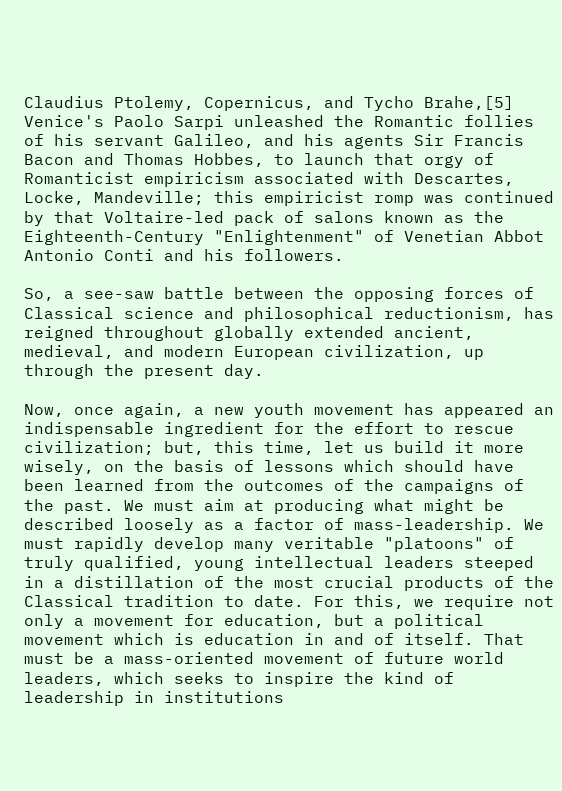Claudius Ptolemy, Copernicus, and Tycho Brahe,[5] Venice's Paolo Sarpi unleashed the Romantic follies of his servant Galileo, and his agents Sir Francis Bacon and Thomas Hobbes, to launch that orgy of Romanticist empiricism associated with Descartes, Locke, Mandeville; this empiricist romp was continued by that Voltaire-led pack of salons known as the Eighteenth-Century "Enlightenment" of Venetian Abbot Antonio Conti and his followers.

So, a see-saw battle between the opposing forces of Classical science and philosophical reductionism, has reigned throughout globally extended ancient, medieval, and modern European civilization, up through the present day.

Now, once again, a new youth movement has appeared an indispensable ingredient for the effort to rescue civilization; but, this time, let us build it more wisely, on the basis of lessons which should have been learned from the outcomes of the campaigns of the past. We must aim at producing what might be described loosely as a factor of mass-leadership. We must rapidly develop many veritable "platoons" of truly qualified, young intellectual leaders steeped in a distillation of the most crucial products of the Classical tradition to date. For this, we require not only a movement for education, but a political movement which is education in and of itself. That must be a mass-oriented movement of future world leaders, which seeks to inspire the kind of leadership in institutions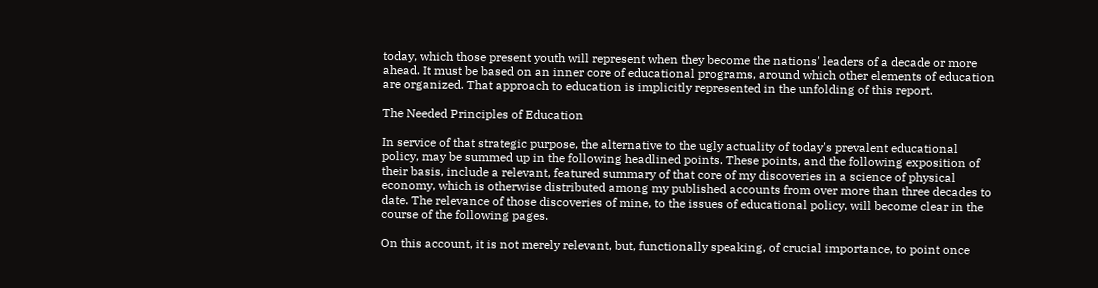today, which those present youth will represent when they become the nations' leaders of a decade or more ahead. It must be based on an inner core of educational programs, around which other elements of education are organized. That approach to education is implicitly represented in the unfolding of this report.

The Needed Principles of Education

In service of that strategic purpose, the alternative to the ugly actuality of today's prevalent educational policy, may be summed up in the following headlined points. These points, and the following exposition of their basis, include a relevant, featured summary of that core of my discoveries in a science of physical economy, which is otherwise distributed among my published accounts from over more than three decades to date. The relevance of those discoveries of mine, to the issues of educational policy, will become clear in the course of the following pages.

On this account, it is not merely relevant, but, functionally speaking, of crucial importance, to point once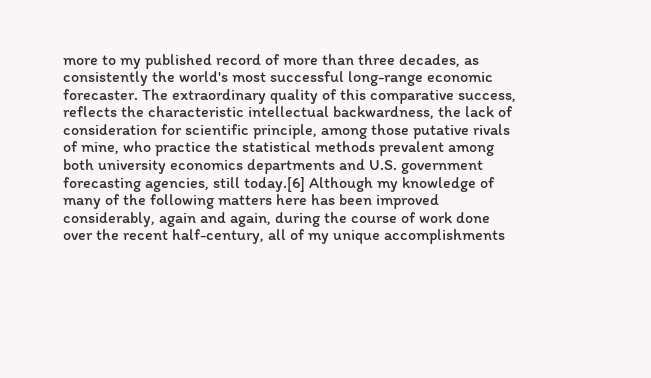more to my published record of more than three decades, as consistently the world's most successful long-range economic forecaster. The extraordinary quality of this comparative success, reflects the characteristic intellectual backwardness, the lack of consideration for scientific principle, among those putative rivals of mine, who practice the statistical methods prevalent among both university economics departments and U.S. government forecasting agencies, still today.[6] Although my knowledge of many of the following matters here has been improved considerably, again and again, during the course of work done over the recent half-century, all of my unique accomplishments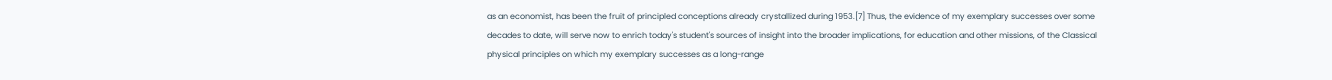as an economist, has been the fruit of principled conceptions already crystallized during 1953.[7] Thus, the evidence of my exemplary successes over some decades to date, will serve now to enrich today's student's sources of insight into the broader implications, for education and other missions, of the Classical physical principles on which my exemplary successes as a long-range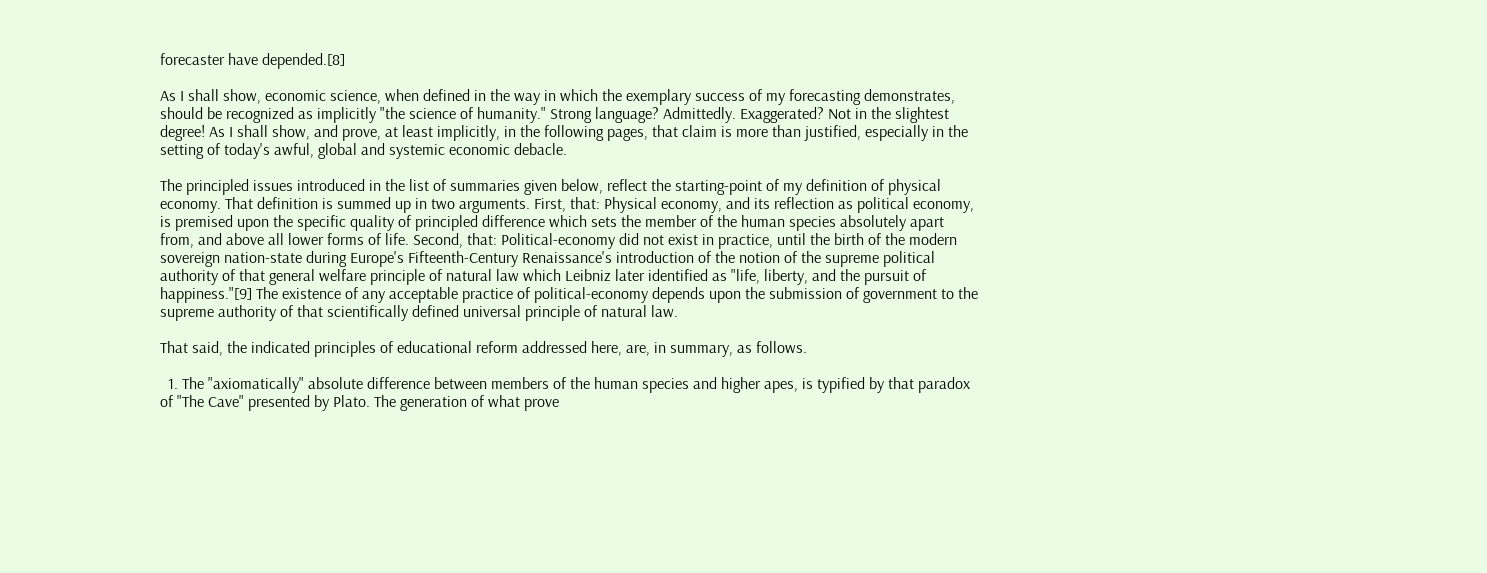forecaster have depended.[8]

As I shall show, economic science, when defined in the way in which the exemplary success of my forecasting demonstrates, should be recognized as implicitly "the science of humanity." Strong language? Admittedly. Exaggerated? Not in the slightest degree! As I shall show, and prove, at least implicitly, in the following pages, that claim is more than justified, especially in the setting of today's awful, global and systemic economic debacle.

The principled issues introduced in the list of summaries given below, reflect the starting-point of my definition of physical economy. That definition is summed up in two arguments. First, that: Physical economy, and its reflection as political economy, is premised upon the specific quality of principled difference which sets the member of the human species absolutely apart from, and above all lower forms of life. Second, that: Political-economy did not exist in practice, until the birth of the modern sovereign nation-state during Europe's Fifteenth-Century Renaissance's introduction of the notion of the supreme political authority of that general welfare principle of natural law which Leibniz later identified as "life, liberty, and the pursuit of happiness."[9] The existence of any acceptable practice of political-economy depends upon the submission of government to the supreme authority of that scientifically defined universal principle of natural law.

That said, the indicated principles of educational reform addressed here, are, in summary, as follows.

  1. The "axiomatically" absolute difference between members of the human species and higher apes, is typified by that paradox of "The Cave" presented by Plato. The generation of what prove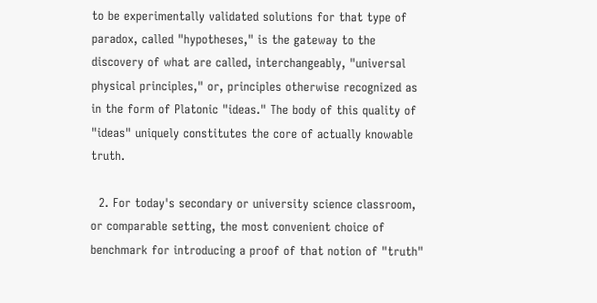to be experimentally validated solutions for that type of paradox, called "hypotheses," is the gateway to the discovery of what are called, interchangeably, "universal physical principles," or, principles otherwise recognized as in the form of Platonic "ideas." The body of this quality of "ideas" uniquely constitutes the core of actually knowable truth.

  2. For today's secondary or university science classroom, or comparable setting, the most convenient choice of benchmark for introducing a proof of that notion of "truth"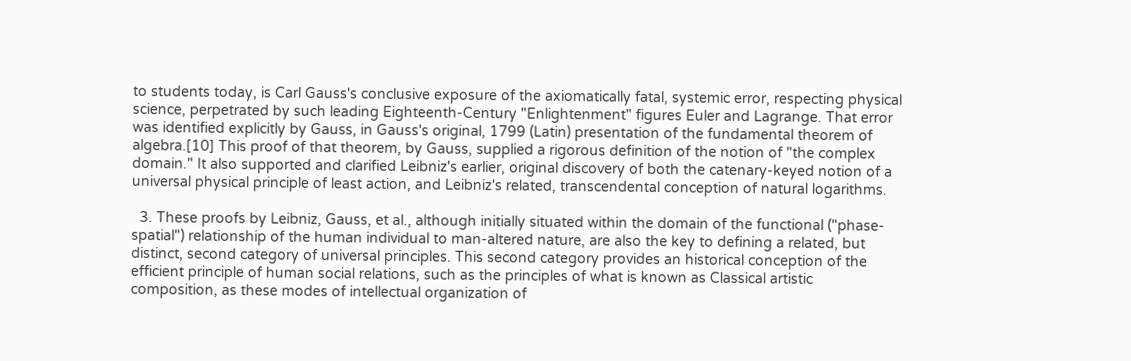to students today, is Carl Gauss's conclusive exposure of the axiomatically fatal, systemic error, respecting physical science, perpetrated by such leading Eighteenth-Century "Enlightenment" figures Euler and Lagrange. That error was identified explicitly by Gauss, in Gauss's original, 1799 (Latin) presentation of the fundamental theorem of algebra.[10] This proof of that theorem, by Gauss, supplied a rigorous definition of the notion of "the complex domain." It also supported and clarified Leibniz's earlier, original discovery of both the catenary-keyed notion of a universal physical principle of least action, and Leibniz's related, transcendental conception of natural logarithms.

  3. These proofs by Leibniz, Gauss, et al., although initially situated within the domain of the functional ("phase-spatial") relationship of the human individual to man-altered nature, are also the key to defining a related, but distinct, second category of universal principles. This second category provides an historical conception of the efficient principle of human social relations, such as the principles of what is known as Classical artistic composition, as these modes of intellectual organization of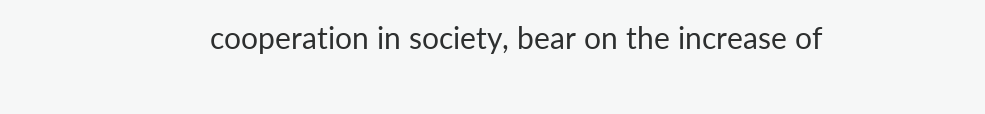cooperation in society, bear on the increase of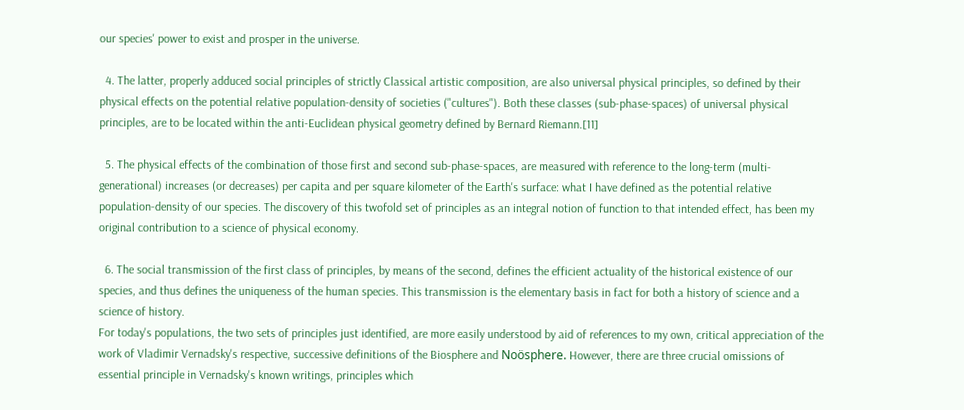our species' power to exist and prosper in the universe.

  4. The latter, properly adduced social principles of strictly Classical artistic composition, are also universal physical principles, so defined by their physical effects on the potential relative population-density of societies ("cultures"). Both these classes (sub-phase-spaces) of universal physical principles, are to be located within the anti-Euclidean physical geometry defined by Bernard Riemann.[11]

  5. The physical effects of the combination of those first and second sub-phase-spaces, are measured with reference to the long-term (multi-generational) increases (or decreases) per capita and per square kilometer of the Earth's surface: what I have defined as the potential relative population-density of our species. The discovery of this twofold set of principles as an integral notion of function to that intended effect, has been my original contribution to a science of physical economy.

  6. The social transmission of the first class of principles, by means of the second, defines the efficient actuality of the historical existence of our species, and thus defines the uniqueness of the human species. This transmission is the elementary basis in fact for both a history of science and a science of history.
For today's populations, the two sets of principles just identified, are more easily understood by aid of references to my own, critical appreciation of the work of Vladimir Vernadsky's respective, successive definitions of the Biosphere and Noösphere. However, there are three crucial omissions of essential principle in Vernadsky's known writings, principles which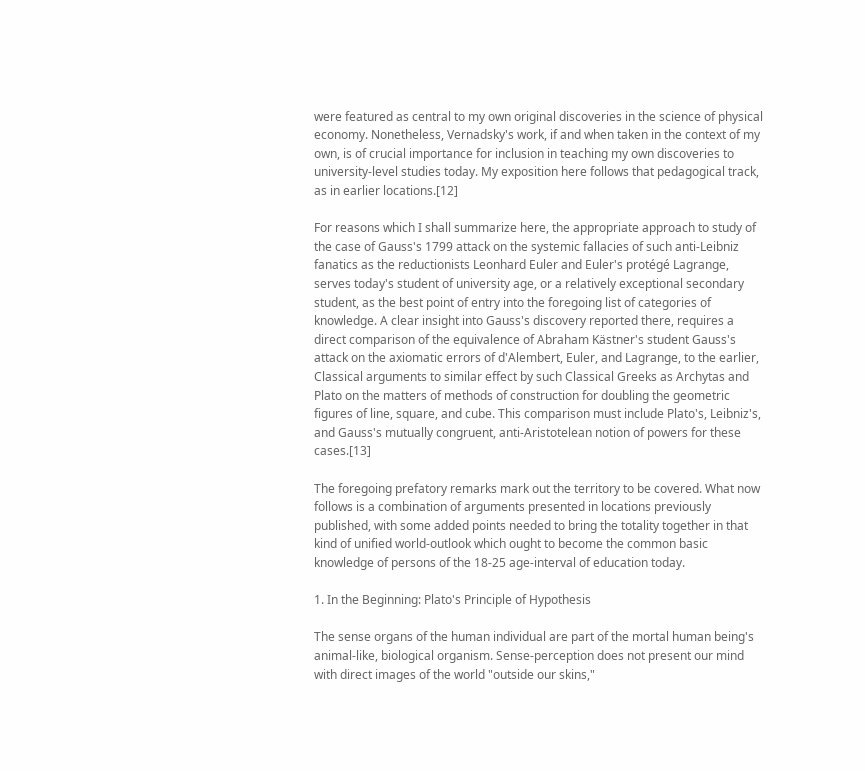were featured as central to my own original discoveries in the science of physical economy. Nonetheless, Vernadsky's work, if and when taken in the context of my own, is of crucial importance for inclusion in teaching my own discoveries to university-level studies today. My exposition here follows that pedagogical track, as in earlier locations.[12]

For reasons which I shall summarize here, the appropriate approach to study of the case of Gauss's 1799 attack on the systemic fallacies of such anti-Leibniz fanatics as the reductionists Leonhard Euler and Euler's protégé Lagrange, serves today's student of university age, or a relatively exceptional secondary student, as the best point of entry into the foregoing list of categories of knowledge. A clear insight into Gauss's discovery reported there, requires a direct comparison of the equivalence of Abraham Kästner's student Gauss's attack on the axiomatic errors of d'Alembert, Euler, and Lagrange, to the earlier, Classical arguments to similar effect by such Classical Greeks as Archytas and Plato on the matters of methods of construction for doubling the geometric figures of line, square, and cube. This comparison must include Plato's, Leibniz's, and Gauss's mutually congruent, anti-Aristotelean notion of powers for these cases.[13]

The foregoing prefatory remarks mark out the territory to be covered. What now follows is a combination of arguments presented in locations previously published, with some added points needed to bring the totality together in that kind of unified world-outlook which ought to become the common basic knowledge of persons of the 18-25 age-interval of education today.

1. In the Beginning: Plato's Principle of Hypothesis

The sense organs of the human individual are part of the mortal human being's animal-like, biological organism. Sense-perception does not present our mind with direct images of the world "outside our skins,"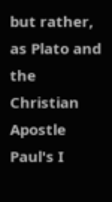but rather, as Plato and the Christian Apostle Paul's I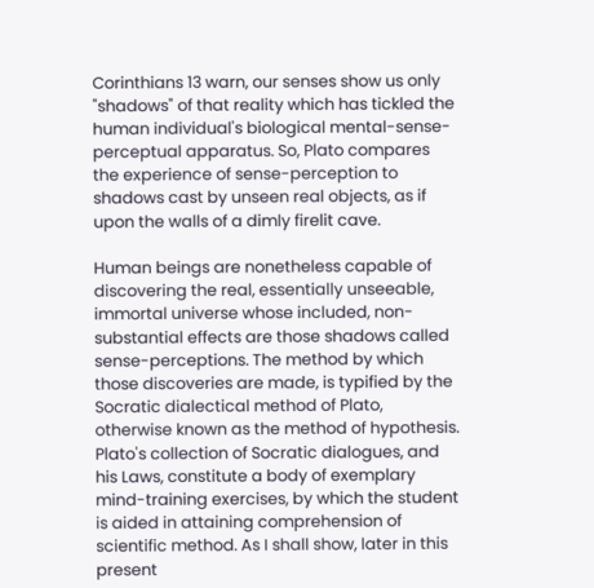Corinthians 13 warn, our senses show us only "shadows" of that reality which has tickled the human individual's biological mental-sense-perceptual apparatus. So, Plato compares the experience of sense-perception to shadows cast by unseen real objects, as if upon the walls of a dimly firelit cave.

Human beings are nonetheless capable of discovering the real, essentially unseeable, immortal universe whose included, non-substantial effects are those shadows called sense-perceptions. The method by which those discoveries are made, is typified by the Socratic dialectical method of Plato, otherwise known as the method of hypothesis. Plato's collection of Socratic dialogues, and his Laws, constitute a body of exemplary mind-training exercises, by which the student is aided in attaining comprehension of scientific method. As I shall show, later in this present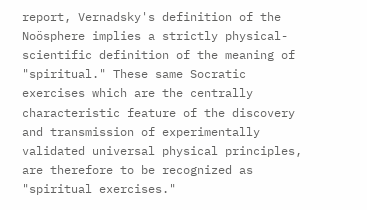report, Vernadsky's definition of the Noösphere implies a strictly physical-scientific definition of the meaning of "spiritual." These same Socratic exercises which are the centrally characteristic feature of the discovery and transmission of experimentally validated universal physical principles, are therefore to be recognized as "spiritual exercises."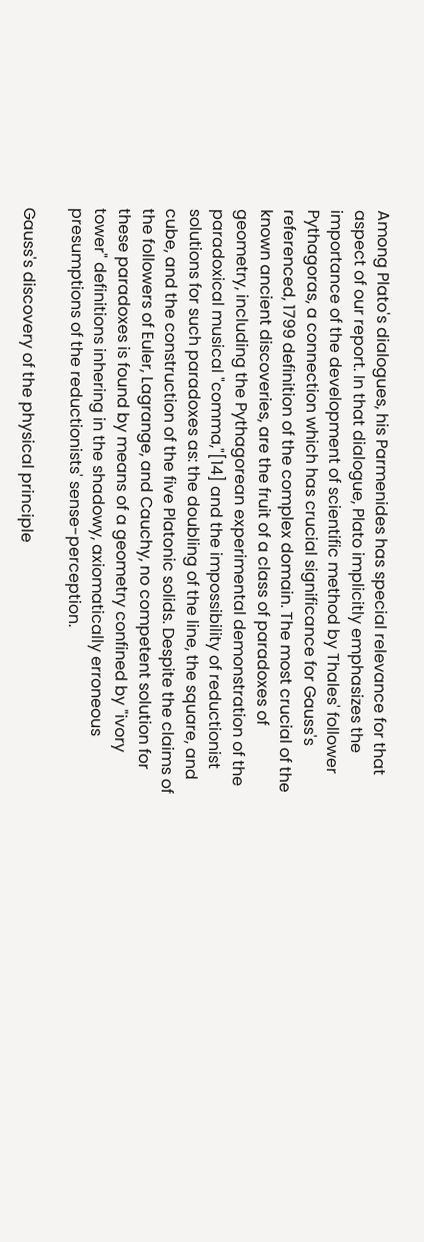Among Plato's dialogues, his Parmenides has special relevance for that aspect of our report. In that dialogue, Plato implicitly emphasizes the importance of the development of scientific method by Thales' follower Pythagoras, a connection which has crucial significance for Gauss's referenced, 1799 definition of the complex domain. The most crucial of the known ancient discoveries, are the fruit of a class of paradoxes of geometry, including the Pythagorean experimental demonstration of the paradoxical musical "comma,"[14] and the impossibility of reductionist solutions for such paradoxes as: the doubling of the line, the square, and cube, and the construction of the five Platonic solids. Despite the claims of the followers of Euler, Lagrange, and Cauchy, no competent solution for these paradoxes is found by means of a geometry confined by "ivory tower" definitions inhering in the shadowy, axiomatically erroneous presumptions of the reductionists' sense-perception.

Gauss's discovery of the physical principle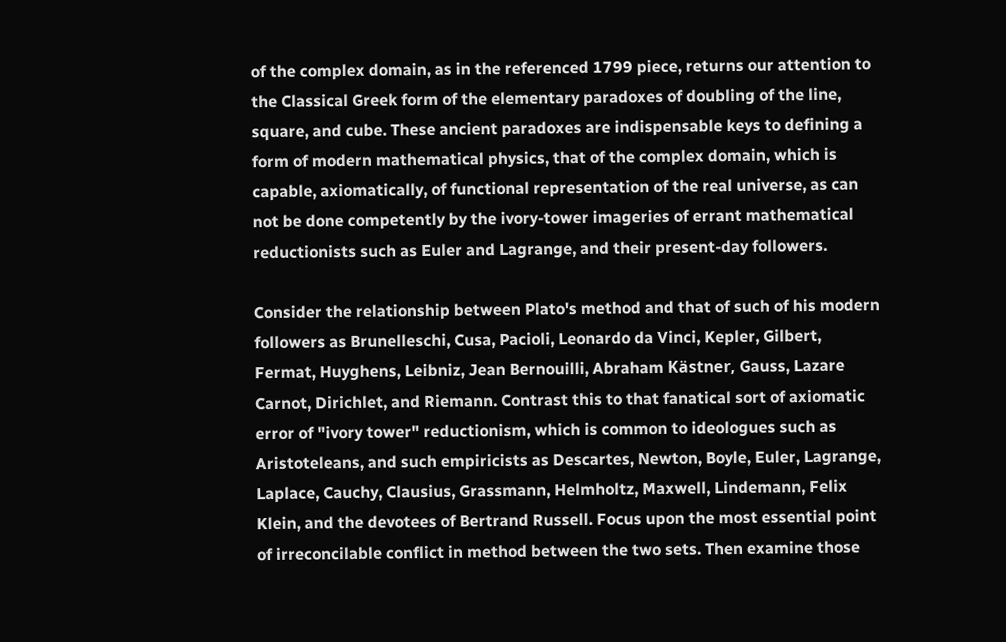of the complex domain, as in the referenced 1799 piece, returns our attention to the Classical Greek form of the elementary paradoxes of doubling of the line, square, and cube. These ancient paradoxes are indispensable keys to defining a form of modern mathematical physics, that of the complex domain, which is capable, axiomatically, of functional representation of the real universe, as can not be done competently by the ivory-tower imageries of errant mathematical reductionists such as Euler and Lagrange, and their present-day followers.

Consider the relationship between Plato's method and that of such of his modern followers as Brunelleschi, Cusa, Pacioli, Leonardo da Vinci, Kepler, Gilbert, Fermat, Huyghens, Leibniz, Jean Bernouilli, Abraham Kästner, Gauss, Lazare Carnot, Dirichlet, and Riemann. Contrast this to that fanatical sort of axiomatic error of "ivory tower" reductionism, which is common to ideologues such as Aristoteleans, and such empiricists as Descartes, Newton, Boyle, Euler, Lagrange, Laplace, Cauchy, Clausius, Grassmann, Helmholtz, Maxwell, Lindemann, Felix Klein, and the devotees of Bertrand Russell. Focus upon the most essential point of irreconcilable conflict in method between the two sets. Then examine those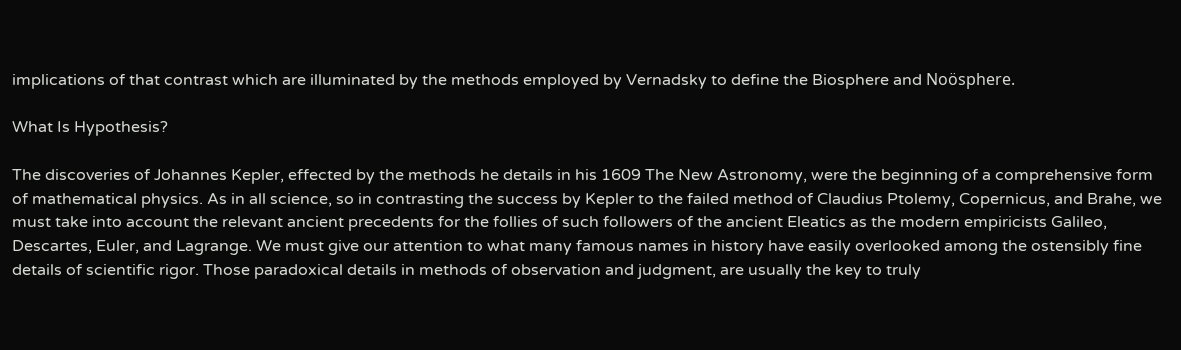implications of that contrast which are illuminated by the methods employed by Vernadsky to define the Biosphere and Noösphere.

What Is Hypothesis?

The discoveries of Johannes Kepler, effected by the methods he details in his 1609 The New Astronomy, were the beginning of a comprehensive form of mathematical physics. As in all science, so in contrasting the success by Kepler to the failed method of Claudius Ptolemy, Copernicus, and Brahe, we must take into account the relevant ancient precedents for the follies of such followers of the ancient Eleatics as the modern empiricists Galileo, Descartes, Euler, and Lagrange. We must give our attention to what many famous names in history have easily overlooked among the ostensibly fine details of scientific rigor. Those paradoxical details in methods of observation and judgment, are usually the key to truly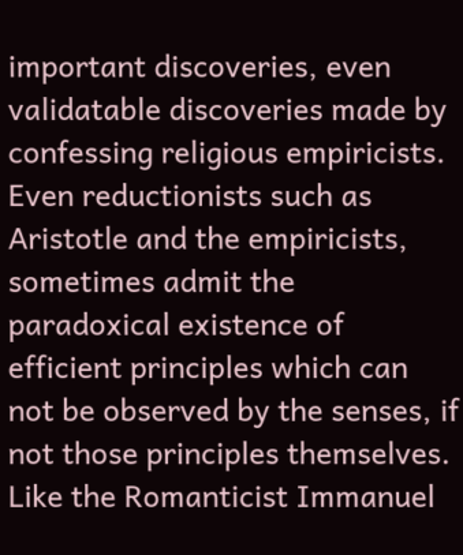important discoveries, even validatable discoveries made by confessing religious empiricists. Even reductionists such as Aristotle and the empiricists, sometimes admit the paradoxical existence of efficient principles which can not be observed by the senses, if not those principles themselves. Like the Romanticist Immanuel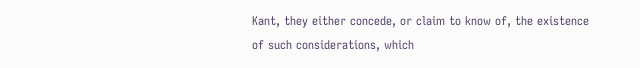Kant, they either concede, or claim to know of, the existence of such considerations, which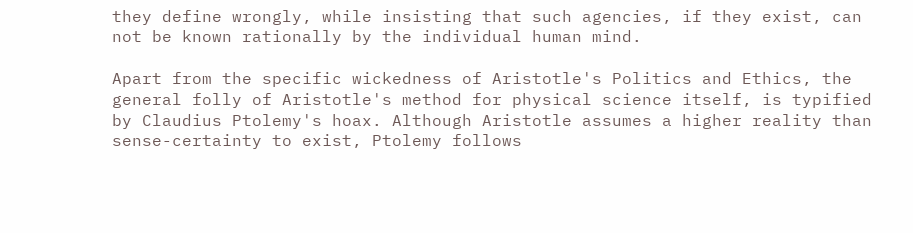they define wrongly, while insisting that such agencies, if they exist, can not be known rationally by the individual human mind.

Apart from the specific wickedness of Aristotle's Politics and Ethics, the general folly of Aristotle's method for physical science itself, is typified by Claudius Ptolemy's hoax. Although Aristotle assumes a higher reality than sense-certainty to exist, Ptolemy follows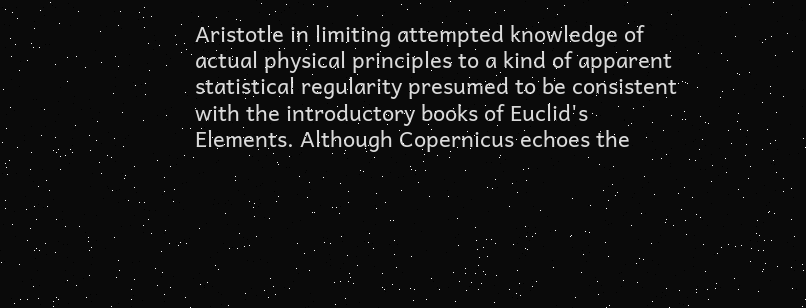Aristotle in limiting attempted knowledge of actual physical principles to a kind of apparent statistical regularity presumed to be consistent with the introductory books of Euclid's Elements. Although Copernicus echoes the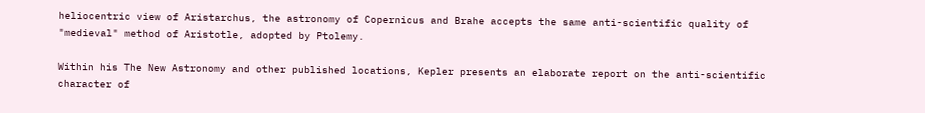heliocentric view of Aristarchus, the astronomy of Copernicus and Brahe accepts the same anti-scientific quality of "medieval" method of Aristotle, adopted by Ptolemy.

Within his The New Astronomy and other published locations, Kepler presents an elaborate report on the anti-scientific character of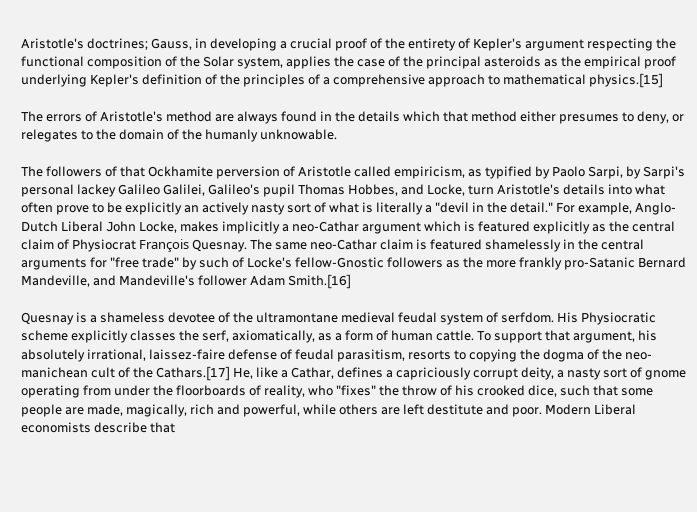Aristotle's doctrines; Gauss, in developing a crucial proof of the entirety of Kepler's argument respecting the functional composition of the Solar system, applies the case of the principal asteroids as the empirical proof underlying Kepler's definition of the principles of a comprehensive approach to mathematical physics.[15]

The errors of Aristotle's method are always found in the details which that method either presumes to deny, or relegates to the domain of the humanly unknowable.

The followers of that Ockhamite perversion of Aristotle called empiricism, as typified by Paolo Sarpi, by Sarpi's personal lackey Galileo Galilei, Galileo's pupil Thomas Hobbes, and Locke, turn Aristotle's details into what often prove to be explicitly an actively nasty sort of what is literally a "devil in the detail." For example, Anglo-Dutch Liberal John Locke, makes implicitly a neo-Cathar argument which is featured explicitly as the central claim of Physiocrat François Quesnay. The same neo-Cathar claim is featured shamelessly in the central arguments for "free trade" by such of Locke's fellow-Gnostic followers as the more frankly pro-Satanic Bernard Mandeville, and Mandeville's follower Adam Smith.[16]

Quesnay is a shameless devotee of the ultramontane medieval feudal system of serfdom. His Physiocratic scheme explicitly classes the serf, axiomatically, as a form of human cattle. To support that argument, his absolutely irrational, laissez-faire defense of feudal parasitism, resorts to copying the dogma of the neo-manichean cult of the Cathars.[17] He, like a Cathar, defines a capriciously corrupt deity, a nasty sort of gnome operating from under the floorboards of reality, who "fixes" the throw of his crooked dice, such that some people are made, magically, rich and powerful, while others are left destitute and poor. Modern Liberal economists describe that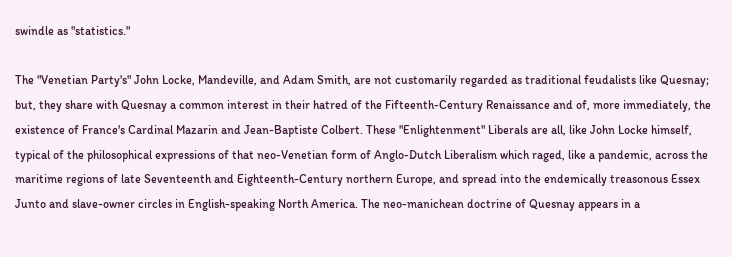swindle as "statistics."

The "Venetian Party's" John Locke, Mandeville, and Adam Smith, are not customarily regarded as traditional feudalists like Quesnay; but, they share with Quesnay a common interest in their hatred of the Fifteenth-Century Renaissance and of, more immediately, the existence of France's Cardinal Mazarin and Jean-Baptiste Colbert. These "Enlightenment" Liberals are all, like John Locke himself, typical of the philosophical expressions of that neo-Venetian form of Anglo-Dutch Liberalism which raged, like a pandemic, across the maritime regions of late Seventeenth and Eighteenth-Century northern Europe, and spread into the endemically treasonous Essex Junto and slave-owner circles in English-speaking North America. The neo-manichean doctrine of Quesnay appears in a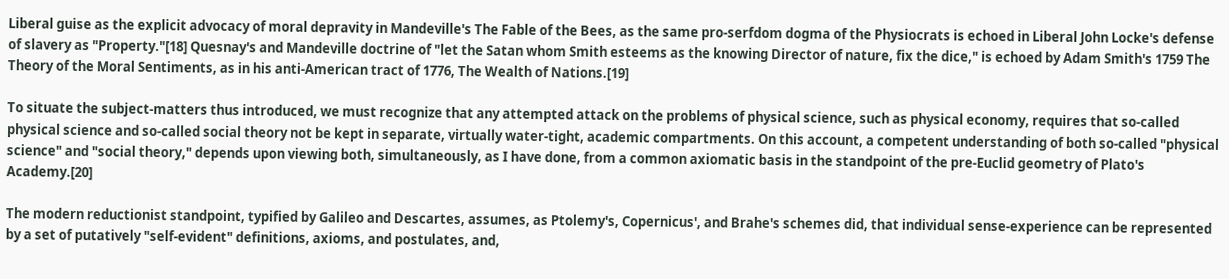Liberal guise as the explicit advocacy of moral depravity in Mandeville's The Fable of the Bees, as the same pro-serfdom dogma of the Physiocrats is echoed in Liberal John Locke's defense of slavery as "Property."[18] Quesnay's and Mandeville doctrine of "let the Satan whom Smith esteems as the knowing Director of nature, fix the dice," is echoed by Adam Smith's 1759 The Theory of the Moral Sentiments, as in his anti-American tract of 1776, The Wealth of Nations.[19]

To situate the subject-matters thus introduced, we must recognize that any attempted attack on the problems of physical science, such as physical economy, requires that so-called physical science and so-called social theory not be kept in separate, virtually water-tight, academic compartments. On this account, a competent understanding of both so-called "physical science" and "social theory," depends upon viewing both, simultaneously, as I have done, from a common axiomatic basis in the standpoint of the pre-Euclid geometry of Plato's Academy.[20]

The modern reductionist standpoint, typified by Galileo and Descartes, assumes, as Ptolemy's, Copernicus', and Brahe's schemes did, that individual sense-experience can be represented by a set of putatively "self-evident" definitions, axioms, and postulates, and,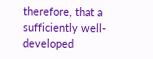therefore, that a sufficiently well-developed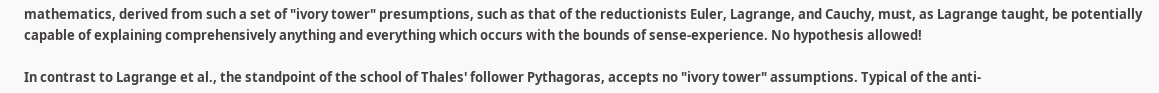mathematics, derived from such a set of "ivory tower" presumptions, such as that of the reductionists Euler, Lagrange, and Cauchy, must, as Lagrange taught, be potentially capable of explaining comprehensively anything and everything which occurs with the bounds of sense-experience. No hypothesis allowed!

In contrast to Lagrange et al., the standpoint of the school of Thales' follower Pythagoras, accepts no "ivory tower" assumptions. Typical of the anti-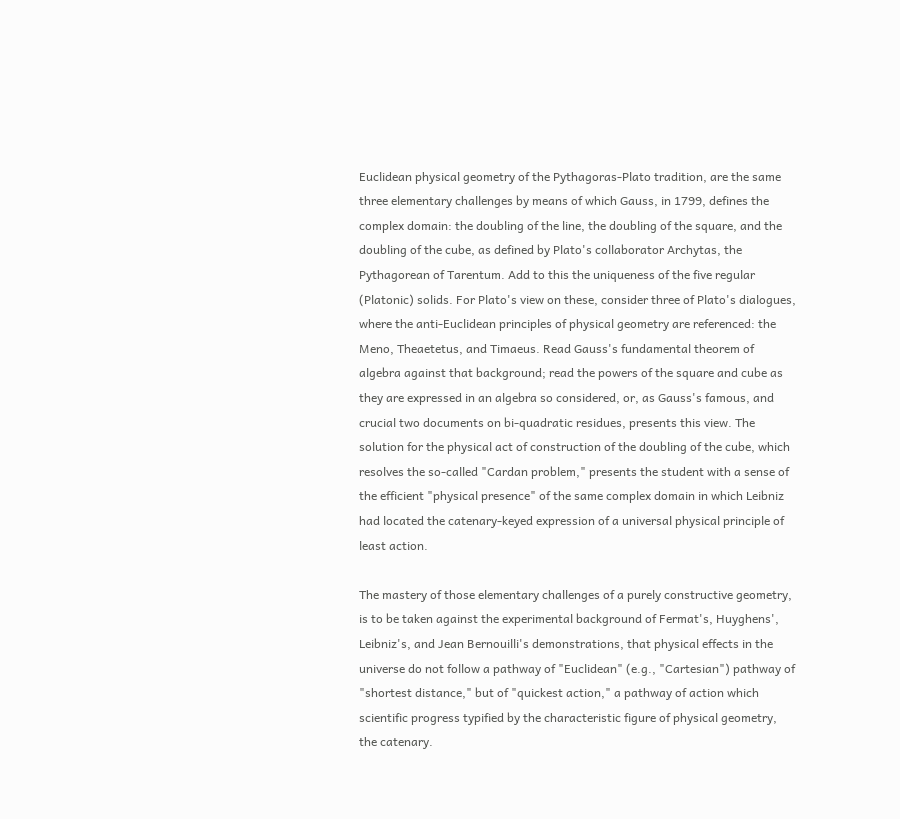Euclidean physical geometry of the Pythagoras-Plato tradition, are the same three elementary challenges by means of which Gauss, in 1799, defines the complex domain: the doubling of the line, the doubling of the square, and the doubling of the cube, as defined by Plato's collaborator Archytas, the Pythagorean of Tarentum. Add to this the uniqueness of the five regular (Platonic) solids. For Plato's view on these, consider three of Plato's dialogues, where the anti-Euclidean principles of physical geometry are referenced: the Meno, Theaetetus, and Timaeus. Read Gauss's fundamental theorem of algebra against that background; read the powers of the square and cube as they are expressed in an algebra so considered, or, as Gauss's famous, and crucial two documents on bi-quadratic residues, presents this view. The solution for the physical act of construction of the doubling of the cube, which resolves the so-called "Cardan problem," presents the student with a sense of the efficient "physical presence" of the same complex domain in which Leibniz had located the catenary-keyed expression of a universal physical principle of least action.

The mastery of those elementary challenges of a purely constructive geometry, is to be taken against the experimental background of Fermat's, Huyghens', Leibniz's, and Jean Bernouilli's demonstrations, that physical effects in the universe do not follow a pathway of "Euclidean" (e.g., "Cartesian") pathway of "shortest distance," but of "quickest action," a pathway of action which scientific progress typified by the characteristic figure of physical geometry, the catenary.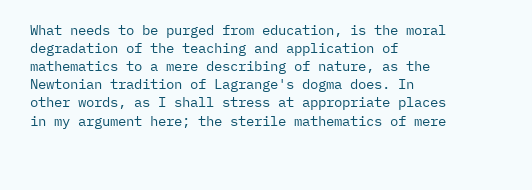What needs to be purged from education, is the moral degradation of the teaching and application of mathematics to a mere describing of nature, as the Newtonian tradition of Lagrange's dogma does. In other words, as I shall stress at appropriate places in my argument here; the sterile mathematics of mere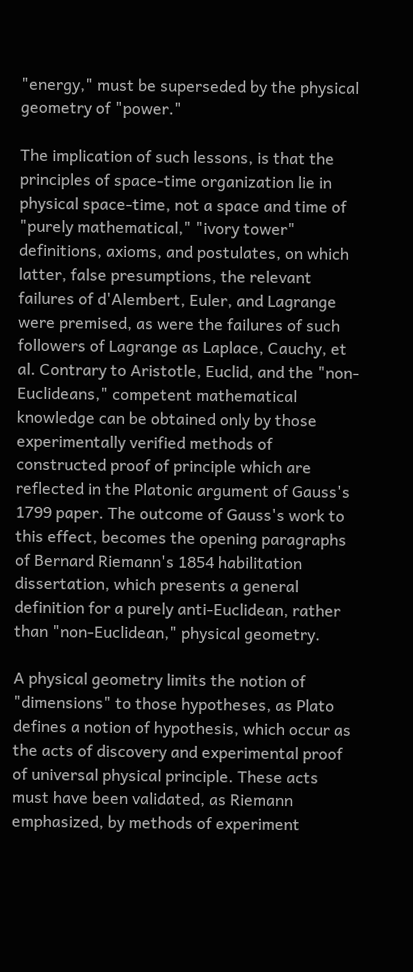"energy," must be superseded by the physical geometry of "power."

The implication of such lessons, is that the principles of space-time organization lie in physical space-time, not a space and time of "purely mathematical," "ivory tower" definitions, axioms, and postulates, on which latter, false presumptions, the relevant failures of d'Alembert, Euler, and Lagrange were premised, as were the failures of such followers of Lagrange as Laplace, Cauchy, et al. Contrary to Aristotle, Euclid, and the "non-Euclideans," competent mathematical knowledge can be obtained only by those experimentally verified methods of constructed proof of principle which are reflected in the Platonic argument of Gauss's 1799 paper. The outcome of Gauss's work to this effect, becomes the opening paragraphs of Bernard Riemann's 1854 habilitation dissertation, which presents a general definition for a purely anti-Euclidean, rather than "non-Euclidean," physical geometry.

A physical geometry limits the notion of "dimensions" to those hypotheses, as Plato defines a notion of hypothesis, which occur as the acts of discovery and experimental proof of universal physical principle. These acts must have been validated, as Riemann emphasized, by methods of experiment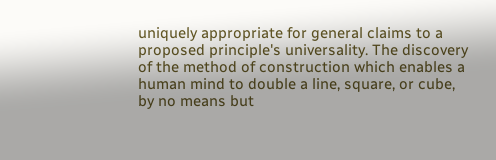uniquely appropriate for general claims to a proposed principle's universality. The discovery of the method of construction which enables a human mind to double a line, square, or cube, by no means but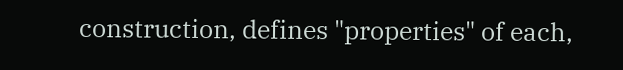construction, defines "properties" of each,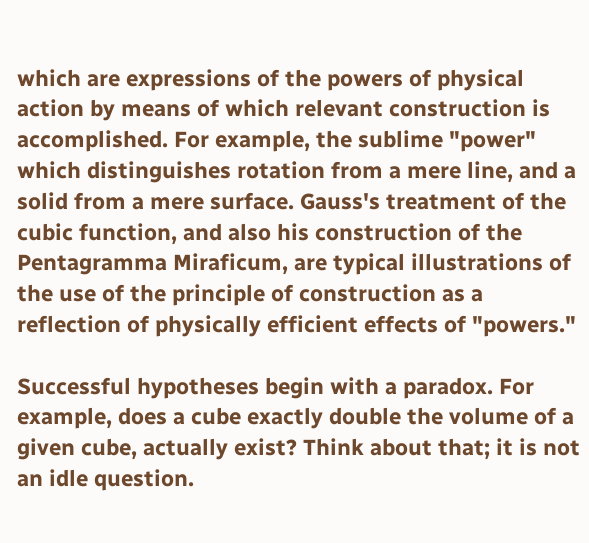which are expressions of the powers of physical action by means of which relevant construction is accomplished. For example, the sublime "power" which distinguishes rotation from a mere line, and a solid from a mere surface. Gauss's treatment of the cubic function, and also his construction of the Pentagramma Miraficum, are typical illustrations of the use of the principle of construction as a reflection of physically efficient effects of "powers."

Successful hypotheses begin with a paradox. For example, does a cube exactly double the volume of a given cube, actually exist? Think about that; it is not an idle question.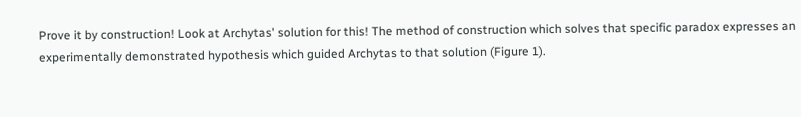Prove it by construction! Look at Archytas' solution for this! The method of construction which solves that specific paradox expresses an experimentally demonstrated hypothesis which guided Archytas to that solution (Figure 1).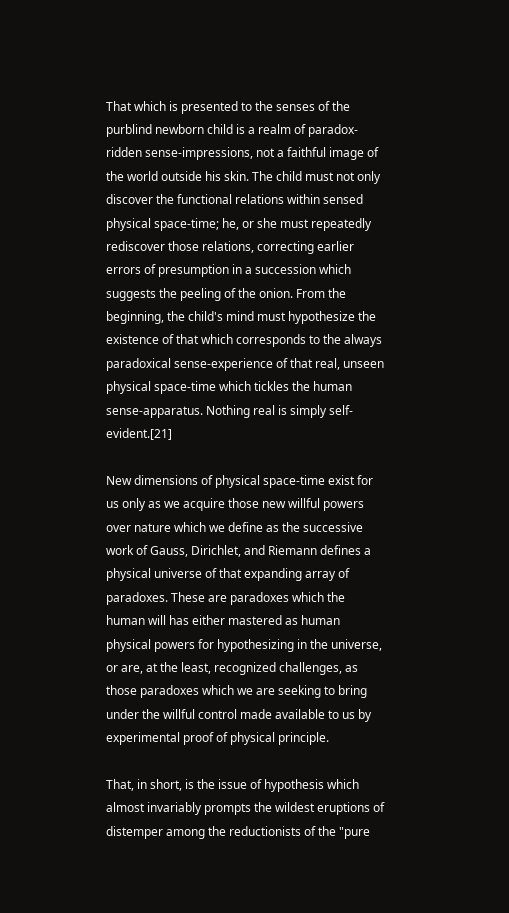That which is presented to the senses of the purblind newborn child is a realm of paradox-ridden sense-impressions, not a faithful image of the world outside his skin. The child must not only discover the functional relations within sensed physical space-time; he, or she must repeatedly rediscover those relations, correcting earlier errors of presumption in a succession which suggests the peeling of the onion. From the beginning, the child's mind must hypothesize the existence of that which corresponds to the always paradoxical sense-experience of that real, unseen physical space-time which tickles the human sense-apparatus. Nothing real is simply self-evident.[21]

New dimensions of physical space-time exist for us only as we acquire those new willful powers over nature which we define as the successive work of Gauss, Dirichlet, and Riemann defines a physical universe of that expanding array of paradoxes. These are paradoxes which the human will has either mastered as human physical powers for hypothesizing in the universe, or are, at the least, recognized challenges, as those paradoxes which we are seeking to bring under the willful control made available to us by experimental proof of physical principle.

That, in short, is the issue of hypothesis which almost invariably prompts the wildest eruptions of distemper among the reductionists of the "pure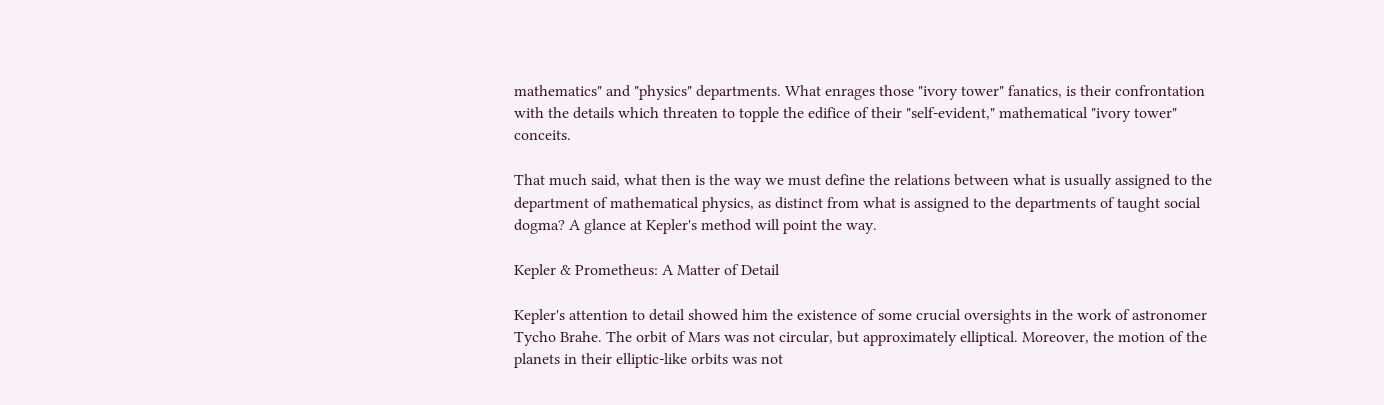mathematics" and "physics" departments. What enrages those "ivory tower" fanatics, is their confrontation with the details which threaten to topple the edifice of their "self-evident," mathematical "ivory tower" conceits.

That much said, what then is the way we must define the relations between what is usually assigned to the department of mathematical physics, as distinct from what is assigned to the departments of taught social dogma? A glance at Kepler's method will point the way.

Kepler & Prometheus: A Matter of Detail

Kepler's attention to detail showed him the existence of some crucial oversights in the work of astronomer Tycho Brahe. The orbit of Mars was not circular, but approximately elliptical. Moreover, the motion of the planets in their elliptic-like orbits was not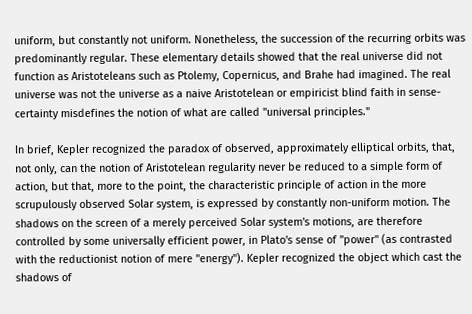uniform, but constantly not uniform. Nonetheless, the succession of the recurring orbits was predominantly regular. These elementary details showed that the real universe did not function as Aristoteleans such as Ptolemy, Copernicus, and Brahe had imagined. The real universe was not the universe as a naive Aristotelean or empiricist blind faith in sense-certainty misdefines the notion of what are called "universal principles."

In brief, Kepler recognized the paradox of observed, approximately elliptical orbits, that, not only, can the notion of Aristotelean regularity never be reduced to a simple form of action, but that, more to the point, the characteristic principle of action in the more scrupulously observed Solar system, is expressed by constantly non-uniform motion. The shadows on the screen of a merely perceived Solar system's motions, are therefore controlled by some universally efficient power, in Plato's sense of "power" (as contrasted with the reductionist notion of mere "energy"). Kepler recognized the object which cast the shadows of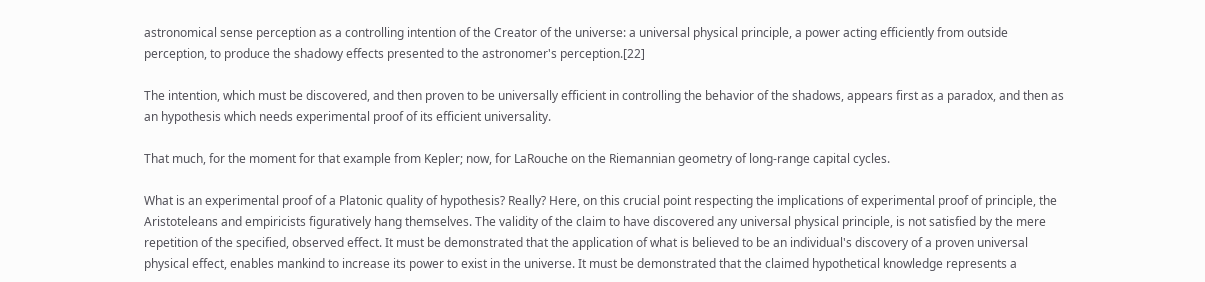astronomical sense perception as a controlling intention of the Creator of the universe: a universal physical principle, a power acting efficiently from outside perception, to produce the shadowy effects presented to the astronomer's perception.[22]

The intention, which must be discovered, and then proven to be universally efficient in controlling the behavior of the shadows, appears first as a paradox, and then as an hypothesis which needs experimental proof of its efficient universality.

That much, for the moment for that example from Kepler; now, for LaRouche on the Riemannian geometry of long-range capital cycles.

What is an experimental proof of a Platonic quality of hypothesis? Really? Here, on this crucial point respecting the implications of experimental proof of principle, the Aristoteleans and empiricists figuratively hang themselves. The validity of the claim to have discovered any universal physical principle, is not satisfied by the mere repetition of the specified, observed effect. It must be demonstrated that the application of what is believed to be an individual's discovery of a proven universal physical effect, enables mankind to increase its power to exist in the universe. It must be demonstrated that the claimed hypothetical knowledge represents a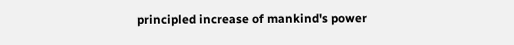principled increase of mankind's power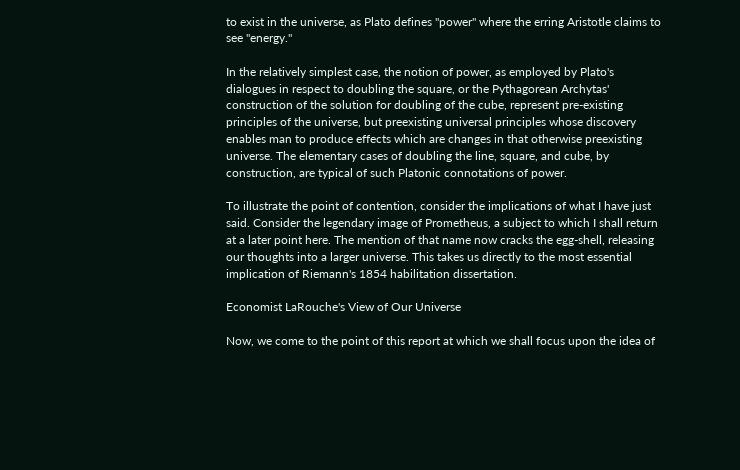to exist in the universe, as Plato defines "power" where the erring Aristotle claims to see "energy."

In the relatively simplest case, the notion of power, as employed by Plato's dialogues in respect to doubling the square, or the Pythagorean Archytas' construction of the solution for doubling of the cube, represent pre-existing principles of the universe, but preexisting universal principles whose discovery enables man to produce effects which are changes in that otherwise preexisting universe. The elementary cases of doubling the line, square, and cube, by construction, are typical of such Platonic connotations of power.

To illustrate the point of contention, consider the implications of what I have just said. Consider the legendary image of Prometheus, a subject to which I shall return at a later point here. The mention of that name now cracks the egg-shell, releasing our thoughts into a larger universe. This takes us directly to the most essential implication of Riemann's 1854 habilitation dissertation.

Economist LaRouche's View of Our Universe

Now, we come to the point of this report at which we shall focus upon the idea of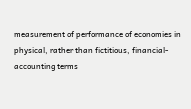measurement of performance of economies in physical, rather than fictitious, financial-accounting terms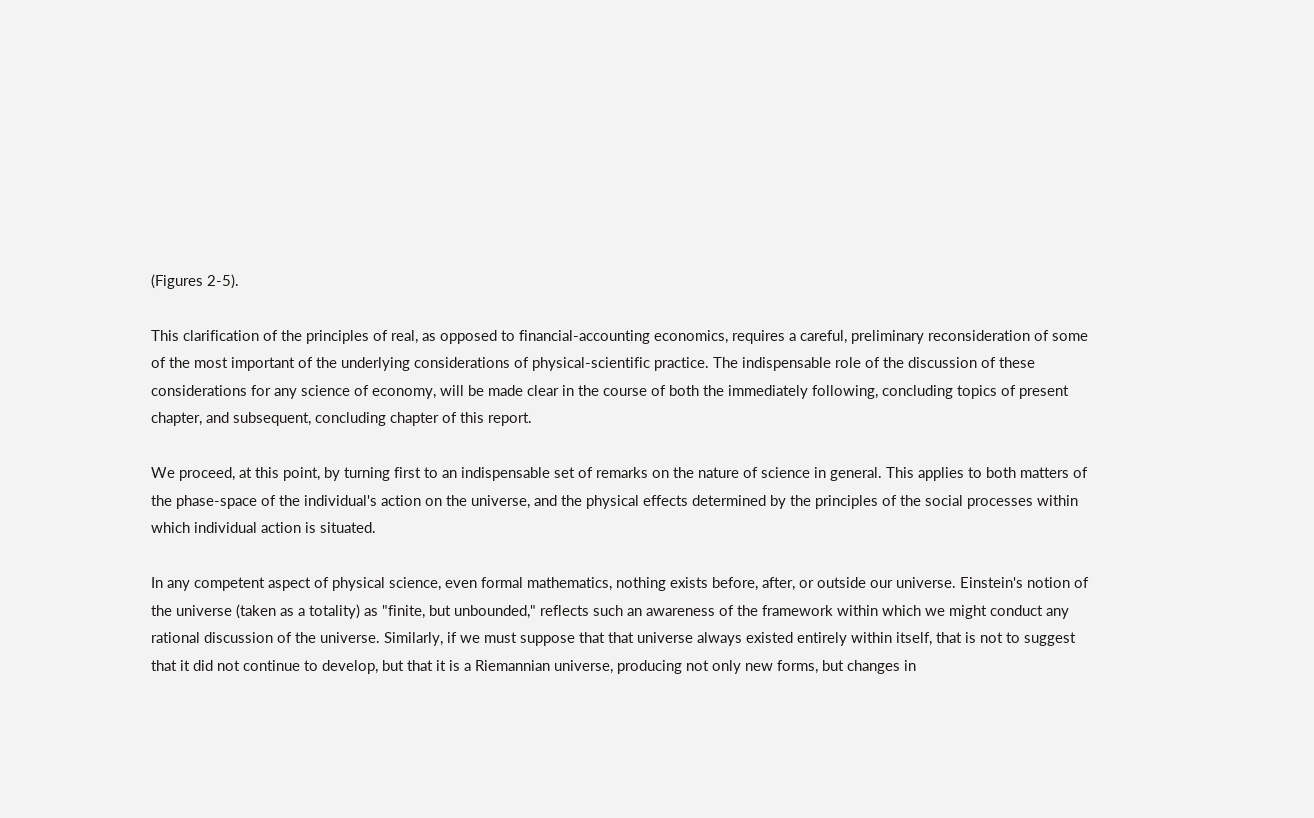(Figures 2-5).

This clarification of the principles of real, as opposed to financial-accounting economics, requires a careful, preliminary reconsideration of some of the most important of the underlying considerations of physical-scientific practice. The indispensable role of the discussion of these considerations for any science of economy, will be made clear in the course of both the immediately following, concluding topics of present chapter, and subsequent, concluding chapter of this report.

We proceed, at this point, by turning first to an indispensable set of remarks on the nature of science in general. This applies to both matters of the phase-space of the individual's action on the universe, and the physical effects determined by the principles of the social processes within which individual action is situated.

In any competent aspect of physical science, even formal mathematics, nothing exists before, after, or outside our universe. Einstein's notion of the universe (taken as a totality) as "finite, but unbounded," reflects such an awareness of the framework within which we might conduct any rational discussion of the universe. Similarly, if we must suppose that that universe always existed entirely within itself, that is not to suggest that it did not continue to develop, but that it is a Riemannian universe, producing not only new forms, but changes in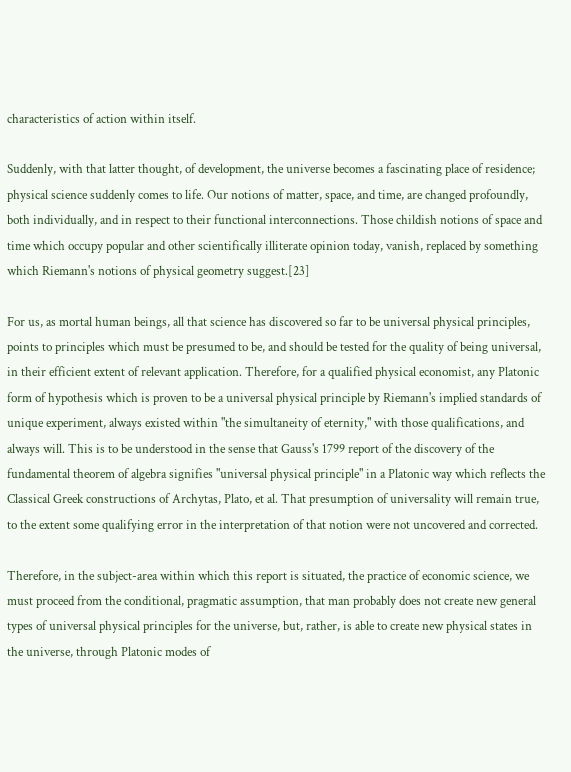characteristics of action within itself.

Suddenly, with that latter thought, of development, the universe becomes a fascinating place of residence; physical science suddenly comes to life. Our notions of matter, space, and time, are changed profoundly, both individually, and in respect to their functional interconnections. Those childish notions of space and time which occupy popular and other scientifically illiterate opinion today, vanish, replaced by something which Riemann's notions of physical geometry suggest.[23]

For us, as mortal human beings, all that science has discovered so far to be universal physical principles, points to principles which must be presumed to be, and should be tested for the quality of being universal, in their efficient extent of relevant application. Therefore, for a qualified physical economist, any Platonic form of hypothesis which is proven to be a universal physical principle by Riemann's implied standards of unique experiment, always existed within "the simultaneity of eternity," with those qualifications, and always will. This is to be understood in the sense that Gauss's 1799 report of the discovery of the fundamental theorem of algebra signifies "universal physical principle" in a Platonic way which reflects the Classical Greek constructions of Archytas, Plato, et al. That presumption of universality will remain true, to the extent some qualifying error in the interpretation of that notion were not uncovered and corrected.

Therefore, in the subject-area within which this report is situated, the practice of economic science, we must proceed from the conditional, pragmatic assumption, that man probably does not create new general types of universal physical principles for the universe, but, rather, is able to create new physical states in the universe, through Platonic modes of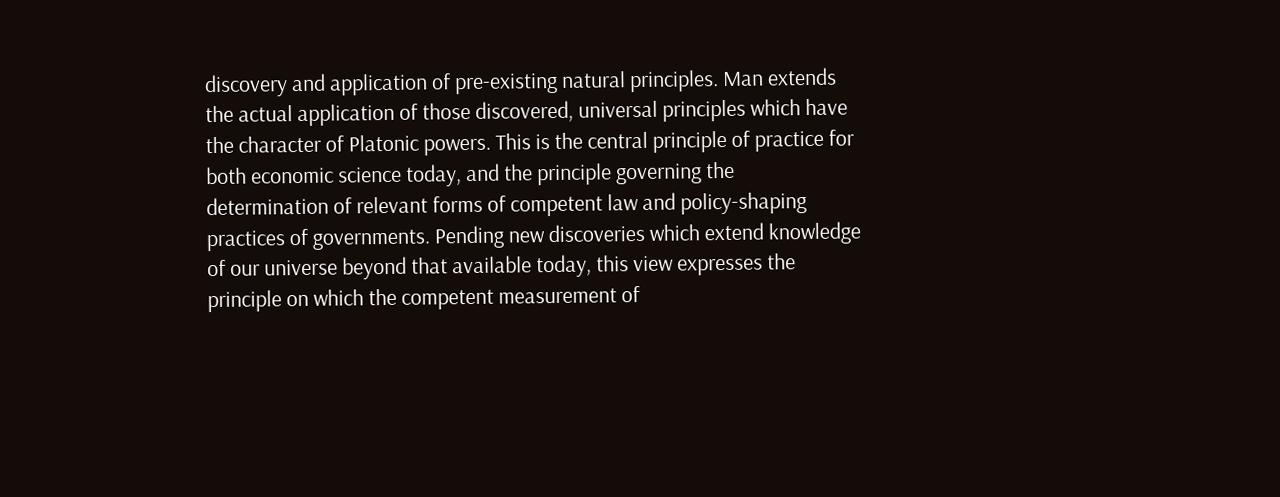discovery and application of pre-existing natural principles. Man extends the actual application of those discovered, universal principles which have the character of Platonic powers. This is the central principle of practice for both economic science today, and the principle governing the determination of relevant forms of competent law and policy-shaping practices of governments. Pending new discoveries which extend knowledge of our universe beyond that available today, this view expresses the principle on which the competent measurement of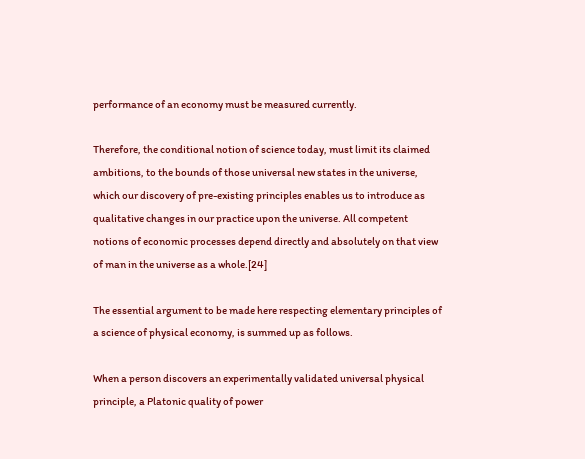performance of an economy must be measured currently.

Therefore, the conditional notion of science today, must limit its claimed ambitions, to the bounds of those universal new states in the universe, which our discovery of pre-existing principles enables us to introduce as qualitative changes in our practice upon the universe. All competent notions of economic processes depend directly and absolutely on that view of man in the universe as a whole.[24]

The essential argument to be made here respecting elementary principles of a science of physical economy, is summed up as follows.

When a person discovers an experimentally validated universal physical principle, a Platonic quality of power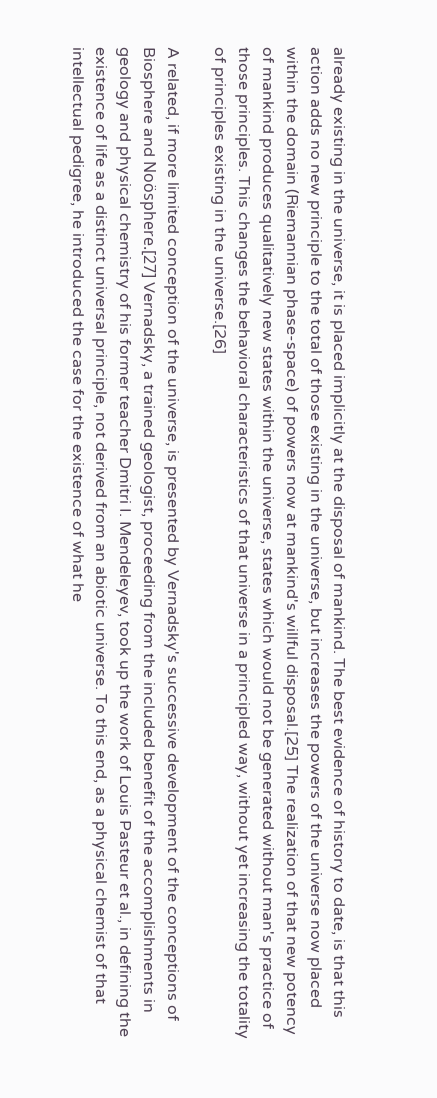already existing in the universe, it is placed implicitly at the disposal of mankind. The best evidence of history to date, is that this action adds no new principle to the total of those existing in the universe, but increases the powers of the universe now placed within the domain (Riemannian phase-space) of powers now at mankind's willful disposal.[25] The realization of that new potency of mankind produces qualitatively new states within the universe, states which would not be generated without man's practice of those principles. This changes the behavioral characteristics of that universe in a principled way, without yet increasing the totality of principles existing in the universe.[26]

A related, if more limited conception of the universe, is presented by Vernadsky's successive development of the conceptions of Biosphere and Noösphere.[27] Vernadsky, a trained geologist, proceeding from the included benefit of the accomplishments in geology and physical chemistry of his former teacher Dmitri I. Mendeleyev, took up the work of Louis Pasteur et al., in defining the existence of life as a distinct universal principle, not derived from an abiotic universe. To this end, as a physical chemist of that intellectual pedigree, he introduced the case for the existence of what he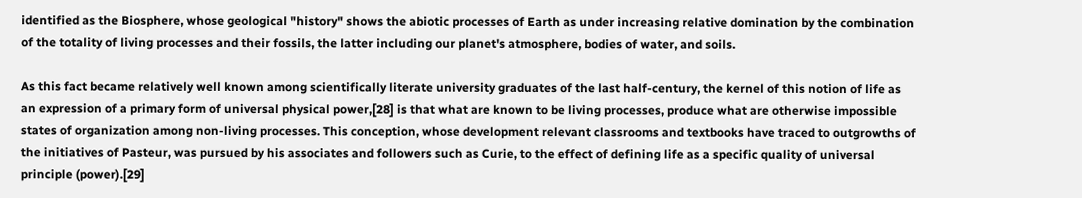identified as the Biosphere, whose geological "history" shows the abiotic processes of Earth as under increasing relative domination by the combination of the totality of living processes and their fossils, the latter including our planet's atmosphere, bodies of water, and soils.

As this fact became relatively well known among scientifically literate university graduates of the last half-century, the kernel of this notion of life as an expression of a primary form of universal physical power,[28] is that what are known to be living processes, produce what are otherwise impossible states of organization among non-living processes. This conception, whose development relevant classrooms and textbooks have traced to outgrowths of the initiatives of Pasteur, was pursued by his associates and followers such as Curie, to the effect of defining life as a specific quality of universal principle (power).[29]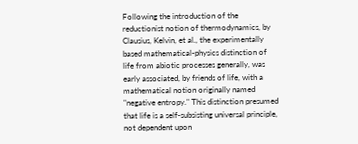Following the introduction of the reductionist notion of thermodynamics, by Clausius, Kelvin, et al., the experimentally based mathematical-physics distinction of life from abiotic processes generally, was early associated, by friends of life, with a mathematical notion originally named "negative entropy." This distinction presumed that life is a self-subsisting universal principle, not dependent upon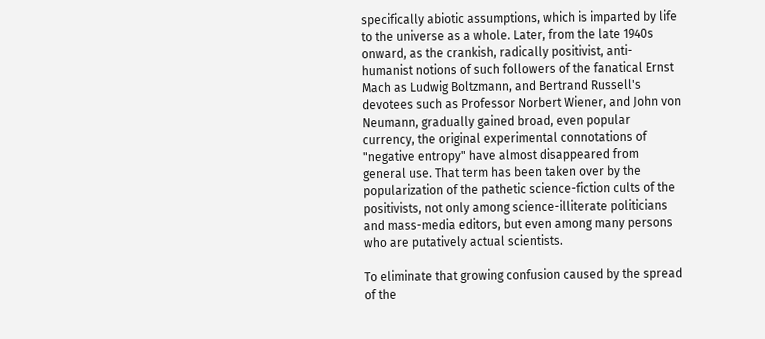specifically abiotic assumptions, which is imparted by life to the universe as a whole. Later, from the late 1940s onward, as the crankish, radically positivist, anti-humanist notions of such followers of the fanatical Ernst Mach as Ludwig Boltzmann, and Bertrand Russell's devotees such as Professor Norbert Wiener, and John von Neumann, gradually gained broad, even popular currency, the original experimental connotations of "negative entropy" have almost disappeared from general use. That term has been taken over by the popularization of the pathetic science-fiction cults of the positivists, not only among science-illiterate politicians and mass-media editors, but even among many persons who are putatively actual scientists.

To eliminate that growing confusion caused by the spread of the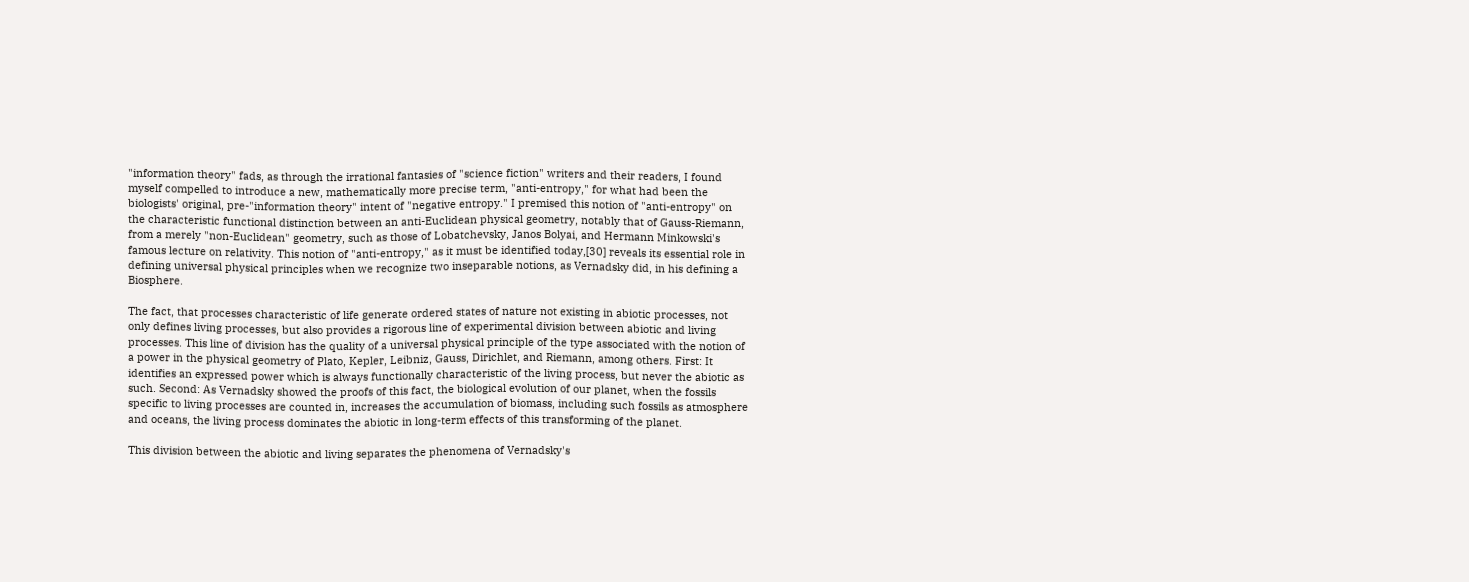"information theory" fads, as through the irrational fantasies of "science fiction" writers and their readers, I found myself compelled to introduce a new, mathematically more precise term, "anti-entropy," for what had been the biologists' original, pre-"information theory" intent of "negative entropy." I premised this notion of "anti-entropy" on the characteristic functional distinction between an anti-Euclidean physical geometry, notably that of Gauss-Riemann, from a merely "non-Euclidean" geometry, such as those of Lobatchevsky, Janos Bolyai, and Hermann Minkowski's famous lecture on relativity. This notion of "anti-entropy," as it must be identified today,[30] reveals its essential role in defining universal physical principles when we recognize two inseparable notions, as Vernadsky did, in his defining a Biosphere.

The fact, that processes characteristic of life generate ordered states of nature not existing in abiotic processes, not only defines living processes, but also provides a rigorous line of experimental division between abiotic and living processes. This line of division has the quality of a universal physical principle of the type associated with the notion of a power in the physical geometry of Plato, Kepler, Leibniz, Gauss, Dirichlet, and Riemann, among others. First: It identifies an expressed power which is always functionally characteristic of the living process, but never the abiotic as such. Second: As Vernadsky showed the proofs of this fact, the biological evolution of our planet, when the fossils specific to living processes are counted in, increases the accumulation of biomass, including such fossils as atmosphere and oceans, the living process dominates the abiotic in long-term effects of this transforming of the planet.

This division between the abiotic and living separates the phenomena of Vernadsky's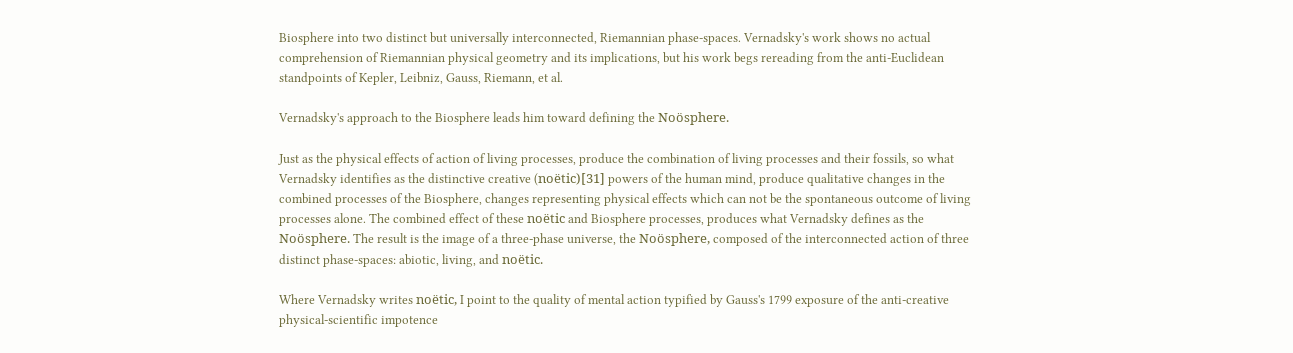Biosphere into two distinct but universally interconnected, Riemannian phase-spaces. Vernadsky's work shows no actual comprehension of Riemannian physical geometry and its implications, but his work begs rereading from the anti-Euclidean standpoints of Kepler, Leibniz, Gauss, Riemann, et al.

Vernadsky's approach to the Biosphere leads him toward defining the Noösphere.

Just as the physical effects of action of living processes, produce the combination of living processes and their fossils, so what Vernadsky identifies as the distinctive creative (noëtic)[31] powers of the human mind, produce qualitative changes in the combined processes of the Biosphere, changes representing physical effects which can not be the spontaneous outcome of living processes alone. The combined effect of these noëtic and Biosphere processes, produces what Vernadsky defines as the Noösphere. The result is the image of a three-phase universe, the Noösphere, composed of the interconnected action of three distinct phase-spaces: abiotic, living, and noëtic.

Where Vernadsky writes noëtic, I point to the quality of mental action typified by Gauss's 1799 exposure of the anti-creative physical-scientific impotence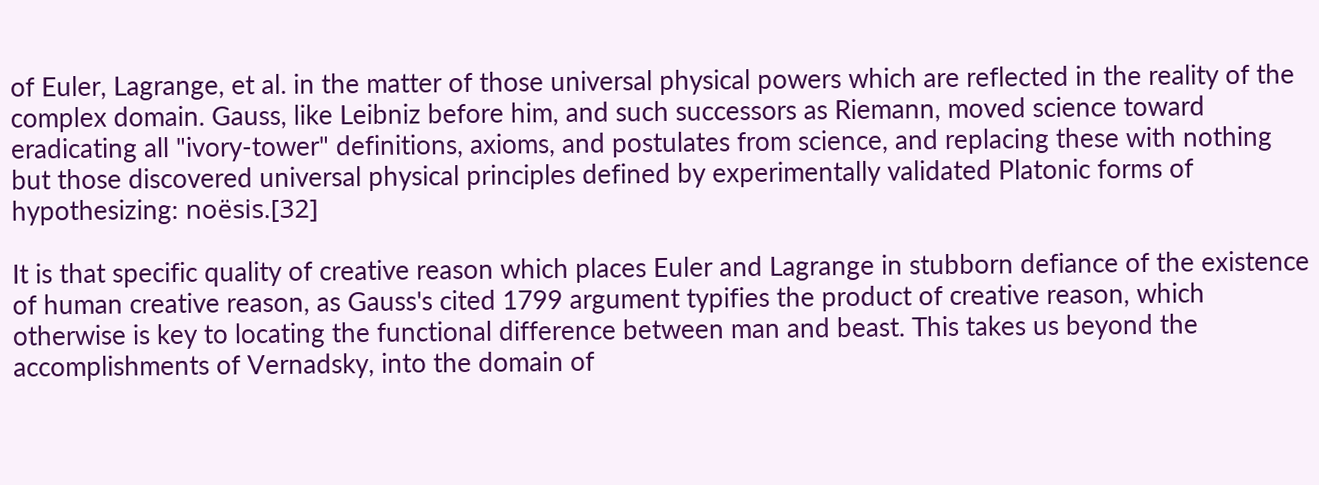of Euler, Lagrange, et al. in the matter of those universal physical powers which are reflected in the reality of the complex domain. Gauss, like Leibniz before him, and such successors as Riemann, moved science toward eradicating all "ivory-tower" definitions, axioms, and postulates from science, and replacing these with nothing but those discovered universal physical principles defined by experimentally validated Platonic forms of hypothesizing: noësis.[32]

It is that specific quality of creative reason which places Euler and Lagrange in stubborn defiance of the existence of human creative reason, as Gauss's cited 1799 argument typifies the product of creative reason, which otherwise is key to locating the functional difference between man and beast. This takes us beyond the accomplishments of Vernadsky, into the domain of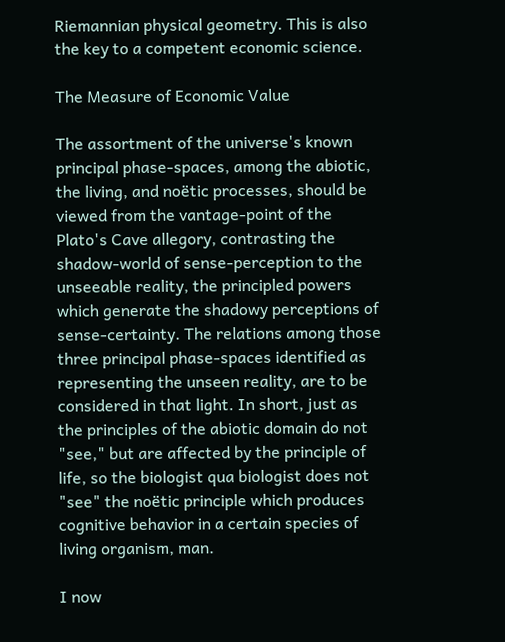Riemannian physical geometry. This is also the key to a competent economic science.

The Measure of Economic Value

The assortment of the universe's known principal phase-spaces, among the abiotic, the living, and noëtic processes, should be viewed from the vantage-point of the Plato's Cave allegory, contrasting the shadow-world of sense-perception to the unseeable reality, the principled powers which generate the shadowy perceptions of sense-certainty. The relations among those three principal phase-spaces identified as representing the unseen reality, are to be considered in that light. In short, just as the principles of the abiotic domain do not "see," but are affected by the principle of life, so the biologist qua biologist does not "see" the noëtic principle which produces cognitive behavior in a certain species of living organism, man.

I now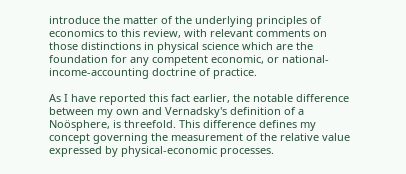introduce the matter of the underlying principles of economics to this review, with relevant comments on those distinctions in physical science which are the foundation for any competent economic, or national-income-accounting doctrine of practice.

As I have reported this fact earlier, the notable difference between my own and Vernadsky's definition of a Noösphere, is threefold. This difference defines my concept governing the measurement of the relative value expressed by physical-economic processes.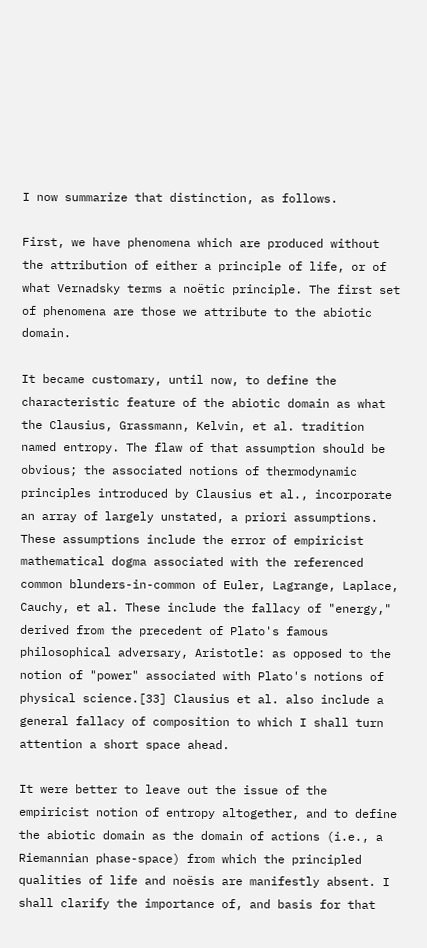I now summarize that distinction, as follows.

First, we have phenomena which are produced without the attribution of either a principle of life, or of what Vernadsky terms a noëtic principle. The first set of phenomena are those we attribute to the abiotic domain.

It became customary, until now, to define the characteristic feature of the abiotic domain as what the Clausius, Grassmann, Kelvin, et al. tradition named entropy. The flaw of that assumption should be obvious; the associated notions of thermodynamic principles introduced by Clausius et al., incorporate an array of largely unstated, a priori assumptions. These assumptions include the error of empiricist mathematical dogma associated with the referenced common blunders-in-common of Euler, Lagrange, Laplace, Cauchy, et al. These include the fallacy of "energy," derived from the precedent of Plato's famous philosophical adversary, Aristotle: as opposed to the notion of "power" associated with Plato's notions of physical science.[33] Clausius et al. also include a general fallacy of composition to which I shall turn attention a short space ahead.

It were better to leave out the issue of the empiricist notion of entropy altogether, and to define the abiotic domain as the domain of actions (i.e., a Riemannian phase-space) from which the principled qualities of life and noësis are manifestly absent. I shall clarify the importance of, and basis for that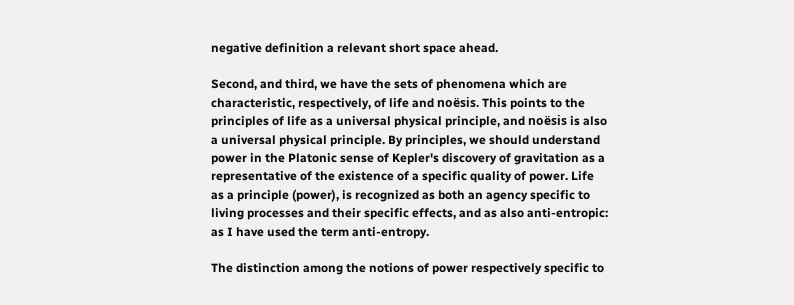negative definition a relevant short space ahead.

Second, and third, we have the sets of phenomena which are characteristic, respectively, of life and noësis. This points to the principles of life as a universal physical principle, and noësis is also a universal physical principle. By principles, we should understand power in the Platonic sense of Kepler's discovery of gravitation as a representative of the existence of a specific quality of power. Life as a principle (power), is recognized as both an agency specific to living processes and their specific effects, and as also anti-entropic: as I have used the term anti-entropy.

The distinction among the notions of power respectively specific to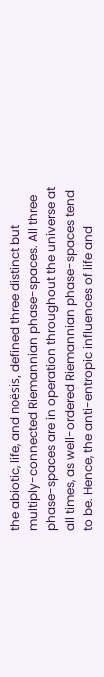the abiotic, life, and noësis, defined three distinct but multiply-connected Riemannian phase-spaces. All three phase-spaces are in operation throughout the universe at all times, as well-ordered Riemannian phase-spaces tend to be. Hence, the anti-entropic influences of life and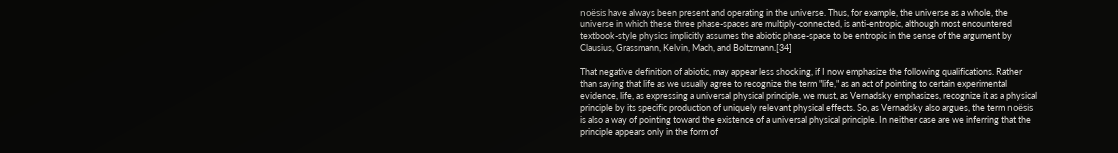noësis have always been present and operating in the universe. Thus, for example, the universe as a whole, the universe in which these three phase-spaces are multiply-connected, is anti-entropic, although most encountered textbook-style physics implicitly assumes the abiotic phase-space to be entropic in the sense of the argument by Clausius, Grassmann, Kelvin, Mach, and Boltzmann.[34]

That negative definition of abiotic, may appear less shocking, if I now emphasize the following qualifications. Rather than saying that life as we usually agree to recognize the term "life," as an act of pointing to certain experimental evidence, life, as expressing a universal physical principle, we must, as Vernadsky emphasizes, recognize it as a physical principle by its specific production of uniquely relevant physical effects. So, as Vernadsky also argues, the term noësis is also a way of pointing toward the existence of a universal physical principle. In neither case are we inferring that the principle appears only in the form of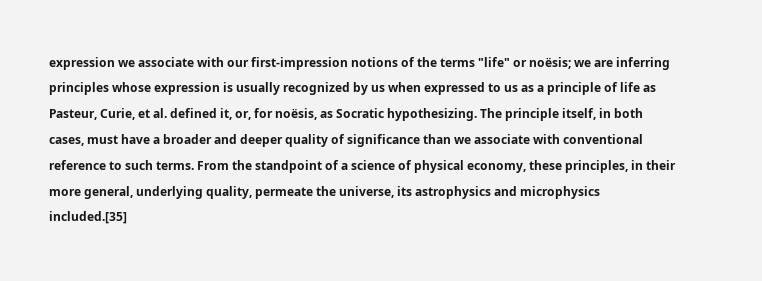expression we associate with our first-impression notions of the terms "life" or noësis; we are inferring principles whose expression is usually recognized by us when expressed to us as a principle of life as Pasteur, Curie, et al. defined it, or, for noësis, as Socratic hypothesizing. The principle itself, in both cases, must have a broader and deeper quality of significance than we associate with conventional reference to such terms. From the standpoint of a science of physical economy, these principles, in their more general, underlying quality, permeate the universe, its astrophysics and microphysics included.[35]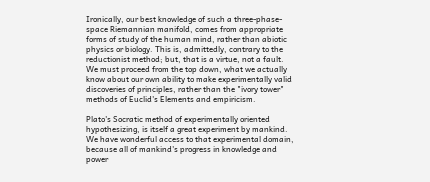Ironically, our best knowledge of such a three-phase-space Riemannian manifold, comes from appropriate forms of study of the human mind, rather than abiotic physics or biology. This is, admittedly, contrary to the reductionist method; but, that is a virtue, not a fault. We must proceed from the top down, what we actually know about our own ability to make experimentally valid discoveries of principles, rather than the "ivory tower" methods of Euclid's Elements and empiricism.

Plato's Socratic method of experimentally oriented hypothesizing, is itself a great experiment by mankind. We have wonderful access to that experimental domain, because all of mankind's progress in knowledge and power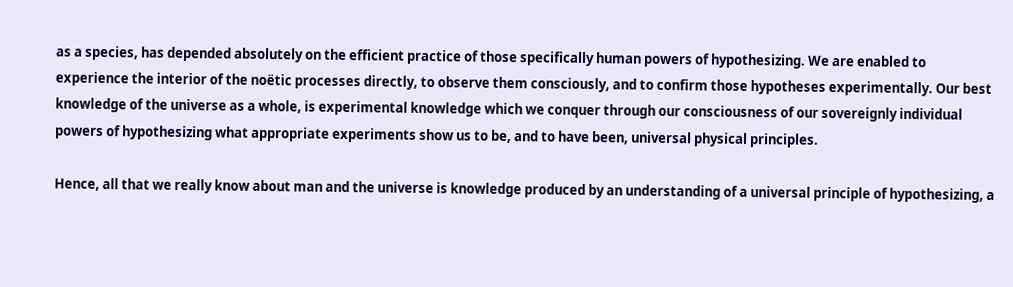as a species, has depended absolutely on the efficient practice of those specifically human powers of hypothesizing. We are enabled to experience the interior of the noëtic processes directly, to observe them consciously, and to confirm those hypotheses experimentally. Our best knowledge of the universe as a whole, is experimental knowledge which we conquer through our consciousness of our sovereignly individual powers of hypothesizing what appropriate experiments show us to be, and to have been, universal physical principles.

Hence, all that we really know about man and the universe is knowledge produced by an understanding of a universal principle of hypothesizing, a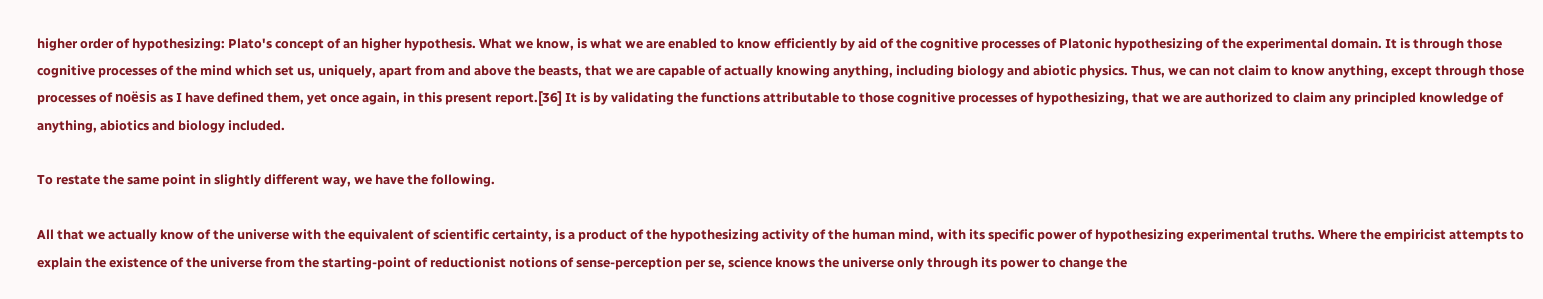higher order of hypothesizing: Plato's concept of an higher hypothesis. What we know, is what we are enabled to know efficiently by aid of the cognitive processes of Platonic hypothesizing of the experimental domain. It is through those cognitive processes of the mind which set us, uniquely, apart from and above the beasts, that we are capable of actually knowing anything, including biology and abiotic physics. Thus, we can not claim to know anything, except through those processes of noësis as I have defined them, yet once again, in this present report.[36] It is by validating the functions attributable to those cognitive processes of hypothesizing, that we are authorized to claim any principled knowledge of anything, abiotics and biology included.

To restate the same point in slightly different way, we have the following.

All that we actually know of the universe with the equivalent of scientific certainty, is a product of the hypothesizing activity of the human mind, with its specific power of hypothesizing experimental truths. Where the empiricist attempts to explain the existence of the universe from the starting-point of reductionist notions of sense-perception per se, science knows the universe only through its power to change the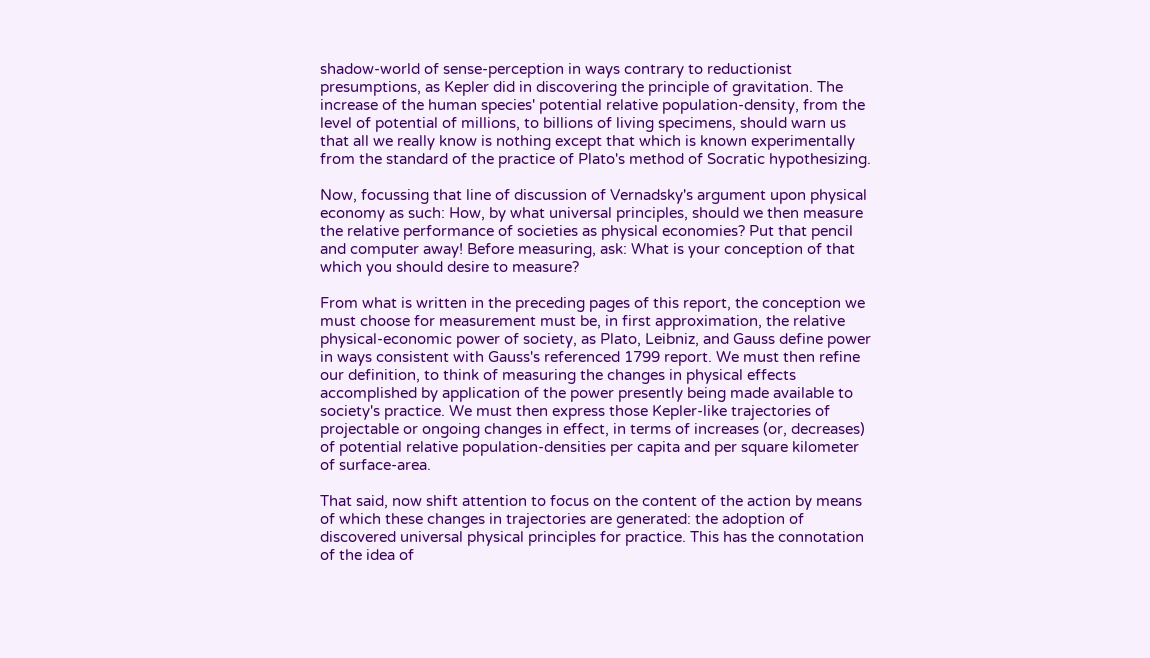shadow-world of sense-perception in ways contrary to reductionist presumptions, as Kepler did in discovering the principle of gravitation. The increase of the human species' potential relative population-density, from the level of potential of millions, to billions of living specimens, should warn us that all we really know is nothing except that which is known experimentally from the standard of the practice of Plato's method of Socratic hypothesizing.

Now, focussing that line of discussion of Vernadsky's argument upon physical economy as such: How, by what universal principles, should we then measure the relative performance of societies as physical economies? Put that pencil and computer away! Before measuring, ask: What is your conception of that which you should desire to measure?

From what is written in the preceding pages of this report, the conception we must choose for measurement must be, in first approximation, the relative physical-economic power of society, as Plato, Leibniz, and Gauss define power in ways consistent with Gauss's referenced 1799 report. We must then refine our definition, to think of measuring the changes in physical effects accomplished by application of the power presently being made available to society's practice. We must then express those Kepler-like trajectories of projectable or ongoing changes in effect, in terms of increases (or, decreases) of potential relative population-densities per capita and per square kilometer of surface-area.

That said, now shift attention to focus on the content of the action by means of which these changes in trajectories are generated: the adoption of discovered universal physical principles for practice. This has the connotation of the idea of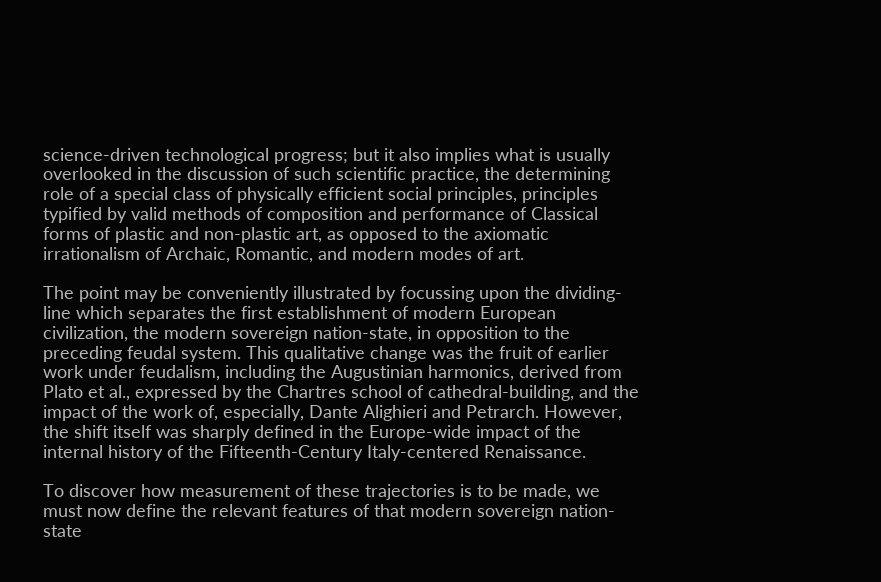science-driven technological progress; but it also implies what is usually overlooked in the discussion of such scientific practice, the determining role of a special class of physically efficient social principles, principles typified by valid methods of composition and performance of Classical forms of plastic and non-plastic art, as opposed to the axiomatic irrationalism of Archaic, Romantic, and modern modes of art.

The point may be conveniently illustrated by focussing upon the dividing-line which separates the first establishment of modern European civilization, the modern sovereign nation-state, in opposition to the preceding feudal system. This qualitative change was the fruit of earlier work under feudalism, including the Augustinian harmonics, derived from Plato et al., expressed by the Chartres school of cathedral-building, and the impact of the work of, especially, Dante Alighieri and Petrarch. However, the shift itself was sharply defined in the Europe-wide impact of the internal history of the Fifteenth-Century Italy-centered Renaissance.

To discover how measurement of these trajectories is to be made, we must now define the relevant features of that modern sovereign nation-state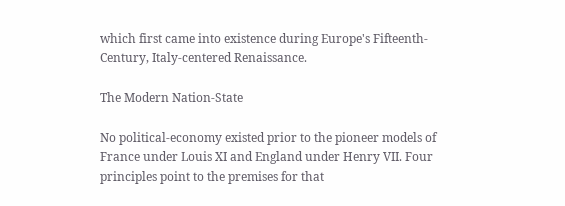which first came into existence during Europe's Fifteenth-Century, Italy-centered Renaissance.

The Modern Nation-State

No political-economy existed prior to the pioneer models of France under Louis XI and England under Henry VII. Four principles point to the premises for that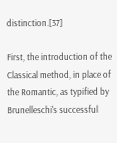distinction.[37]

First, the introduction of the Classical method, in place of the Romantic, as typified by Brunelleschi's successful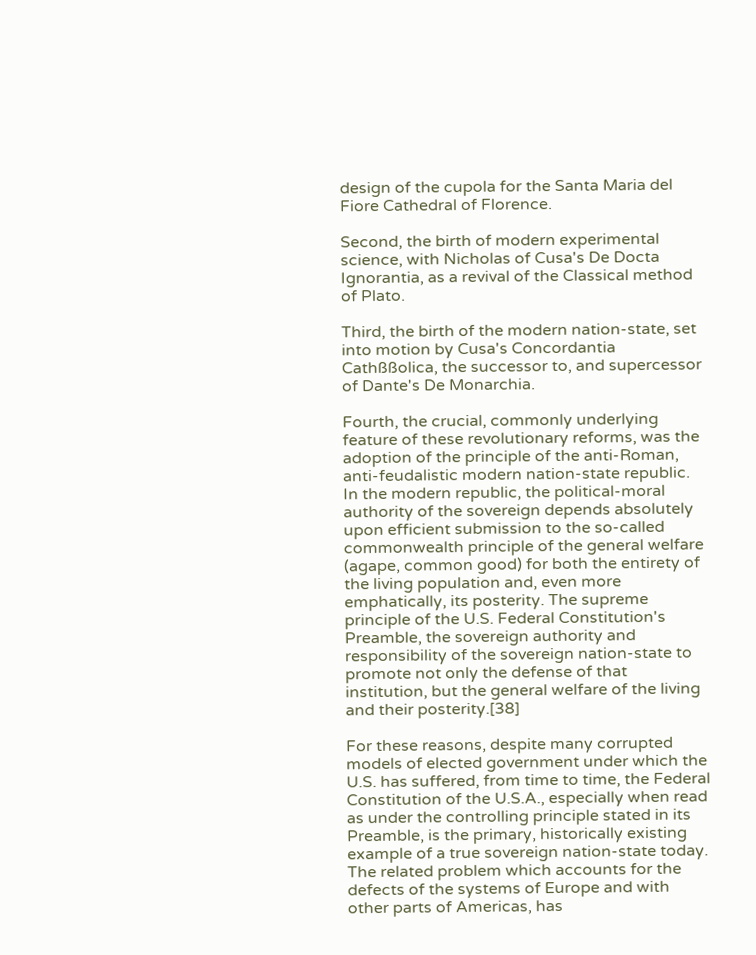design of the cupola for the Santa Maria del Fiore Cathedral of Florence.

Second, the birth of modern experimental science, with Nicholas of Cusa's De Docta Ignorantia, as a revival of the Classical method of Plato.

Third, the birth of the modern nation-state, set into motion by Cusa's Concordantia Cathßßolica, the successor to, and supercessor of Dante's De Monarchia.

Fourth, the crucial, commonly underlying feature of these revolutionary reforms, was the adoption of the principle of the anti-Roman, anti-feudalistic modern nation-state republic. In the modern republic, the political-moral authority of the sovereign depends absolutely upon efficient submission to the so-called commonwealth principle of the general welfare (agape, common good) for both the entirety of the living population and, even more emphatically, its posterity. The supreme principle of the U.S. Federal Constitution's Preamble, the sovereign authority and responsibility of the sovereign nation-state to promote not only the defense of that institution, but the general welfare of the living and their posterity.[38]

For these reasons, despite many corrupted models of elected government under which the U.S. has suffered, from time to time, the Federal Constitution of the U.S.A., especially when read as under the controlling principle stated in its Preamble, is the primary, historically existing example of a true sovereign nation-state today. The related problem which accounts for the defects of the systems of Europe and with other parts of Americas, has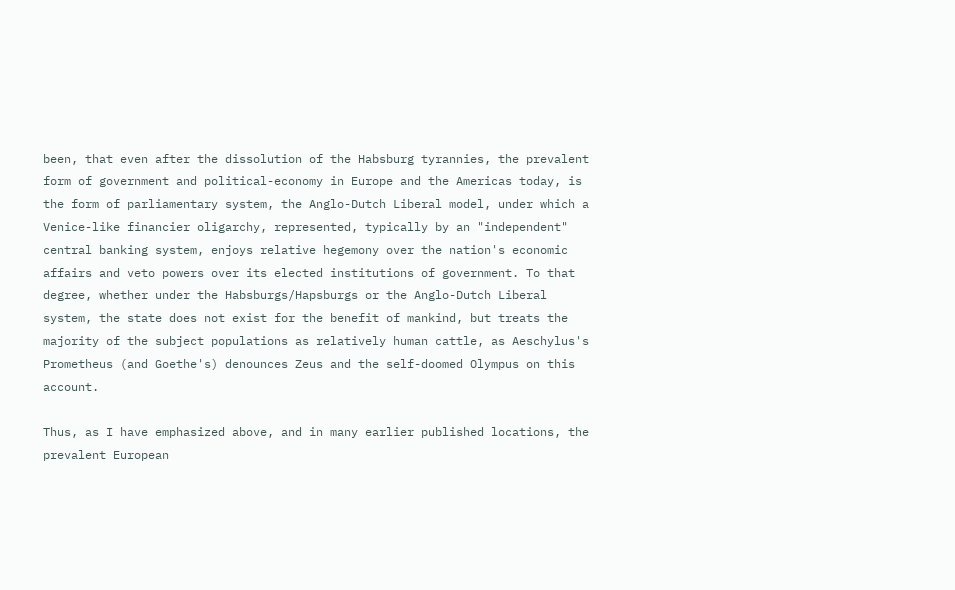been, that even after the dissolution of the Habsburg tyrannies, the prevalent form of government and political-economy in Europe and the Americas today, is the form of parliamentary system, the Anglo-Dutch Liberal model, under which a Venice-like financier oligarchy, represented, typically by an "independent" central banking system, enjoys relative hegemony over the nation's economic affairs and veto powers over its elected institutions of government. To that degree, whether under the Habsburgs/Hapsburgs or the Anglo-Dutch Liberal system, the state does not exist for the benefit of mankind, but treats the majority of the subject populations as relatively human cattle, as Aeschylus's Prometheus (and Goethe's) denounces Zeus and the self-doomed Olympus on this account.

Thus, as I have emphasized above, and in many earlier published locations, the prevalent European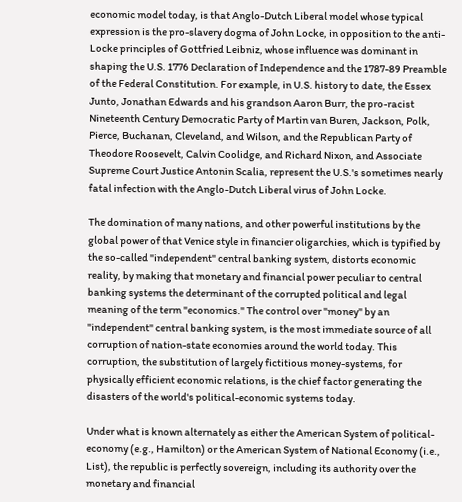economic model today, is that Anglo-Dutch Liberal model whose typical expression is the pro-slavery dogma of John Locke, in opposition to the anti-Locke principles of Gottfried Leibniz, whose influence was dominant in shaping the U.S. 1776 Declaration of Independence and the 1787-89 Preamble of the Federal Constitution. For example, in U.S. history to date, the Essex Junto, Jonathan Edwards and his grandson Aaron Burr, the pro-racist Nineteenth Century Democratic Party of Martin van Buren, Jackson, Polk, Pierce, Buchanan, Cleveland, and Wilson, and the Republican Party of Theodore Roosevelt, Calvin Coolidge, and Richard Nixon, and Associate Supreme Court Justice Antonin Scalia, represent the U.S.'s sometimes nearly fatal infection with the Anglo-Dutch Liberal virus of John Locke.

The domination of many nations, and other powerful institutions by the global power of that Venice style in financier oligarchies, which is typified by the so-called "independent" central banking system, distorts economic reality, by making that monetary and financial power peculiar to central banking systems the determinant of the corrupted political and legal meaning of the term "economics." The control over "money" by an "independent" central banking system, is the most immediate source of all corruption of nation-state economies around the world today. This corruption, the substitution of largely fictitious money-systems, for physically efficient economic relations, is the chief factor generating the disasters of the world's political-economic systems today.

Under what is known alternately as either the American System of political-economy (e.g., Hamilton) or the American System of National Economy (i.e., List), the republic is perfectly sovereign, including its authority over the monetary and financial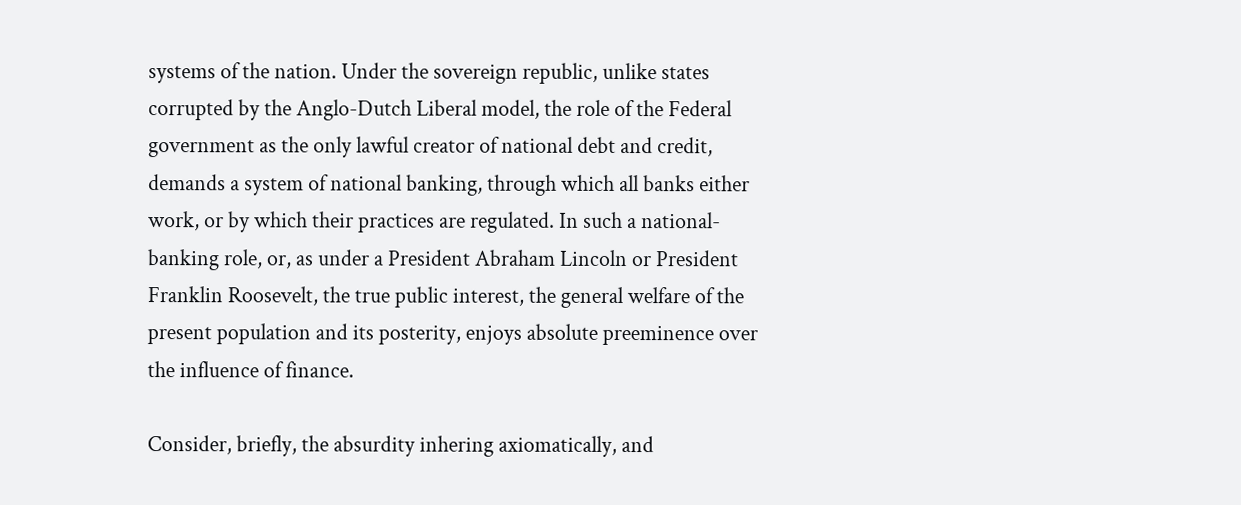systems of the nation. Under the sovereign republic, unlike states corrupted by the Anglo-Dutch Liberal model, the role of the Federal government as the only lawful creator of national debt and credit, demands a system of national banking, through which all banks either work, or by which their practices are regulated. In such a national-banking role, or, as under a President Abraham Lincoln or President Franklin Roosevelt, the true public interest, the general welfare of the present population and its posterity, enjoys absolute preeminence over the influence of finance.

Consider, briefly, the absurdity inhering axiomatically, and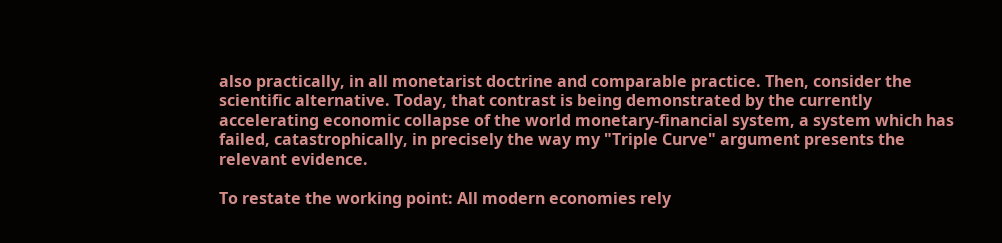also practically, in all monetarist doctrine and comparable practice. Then, consider the scientific alternative. Today, that contrast is being demonstrated by the currently accelerating economic collapse of the world monetary-financial system, a system which has failed, catastrophically, in precisely the way my "Triple Curve" argument presents the relevant evidence.

To restate the working point: All modern economies rely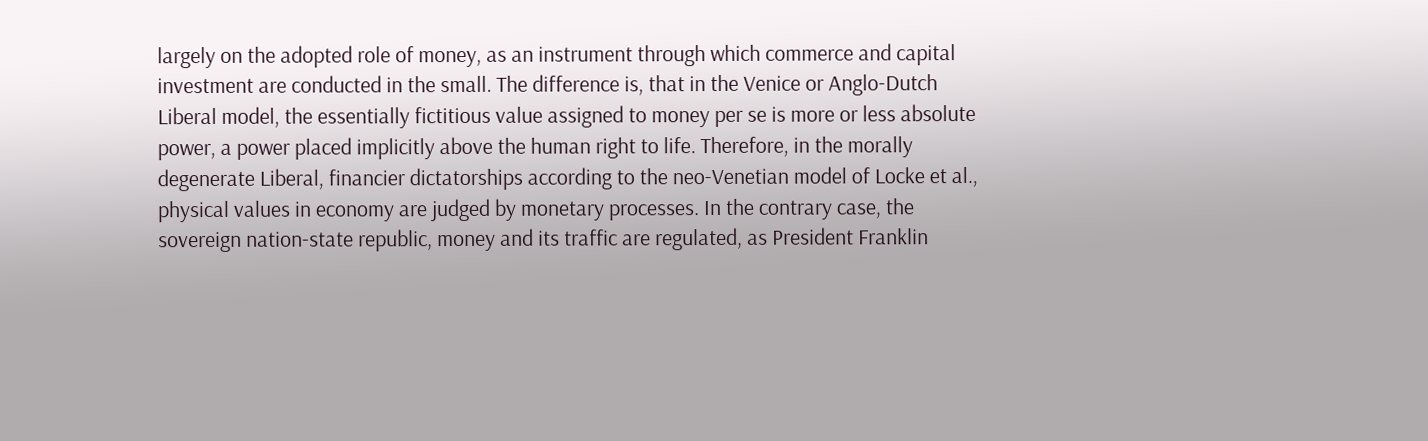largely on the adopted role of money, as an instrument through which commerce and capital investment are conducted in the small. The difference is, that in the Venice or Anglo-Dutch Liberal model, the essentially fictitious value assigned to money per se is more or less absolute power, a power placed implicitly above the human right to life. Therefore, in the morally degenerate Liberal, financier dictatorships according to the neo-Venetian model of Locke et al., physical values in economy are judged by monetary processes. In the contrary case, the sovereign nation-state republic, money and its traffic are regulated, as President Franklin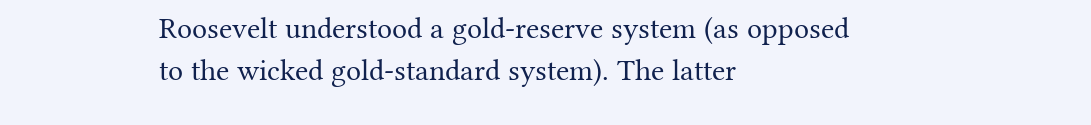Roosevelt understood a gold-reserve system (as opposed to the wicked gold-standard system). The latter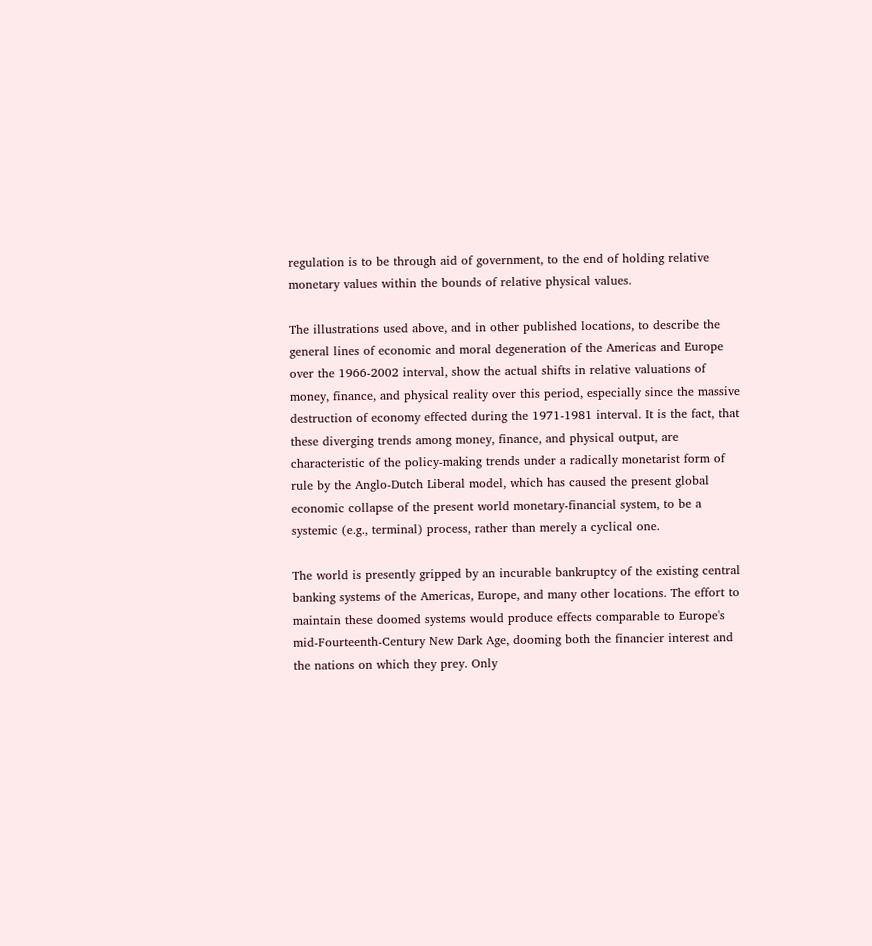regulation is to be through aid of government, to the end of holding relative monetary values within the bounds of relative physical values.

The illustrations used above, and in other published locations, to describe the general lines of economic and moral degeneration of the Americas and Europe over the 1966-2002 interval, show the actual shifts in relative valuations of money, finance, and physical reality over this period, especially since the massive destruction of economy effected during the 1971-1981 interval. It is the fact, that these diverging trends among money, finance, and physical output, are characteristic of the policy-making trends under a radically monetarist form of rule by the Anglo-Dutch Liberal model, which has caused the present global economic collapse of the present world monetary-financial system, to be a systemic (e.g., terminal) process, rather than merely a cyclical one.

The world is presently gripped by an incurable bankruptcy of the existing central banking systems of the Americas, Europe, and many other locations. The effort to maintain these doomed systems would produce effects comparable to Europe's mid-Fourteenth-Century New Dark Age, dooming both the financier interest and the nations on which they prey. Only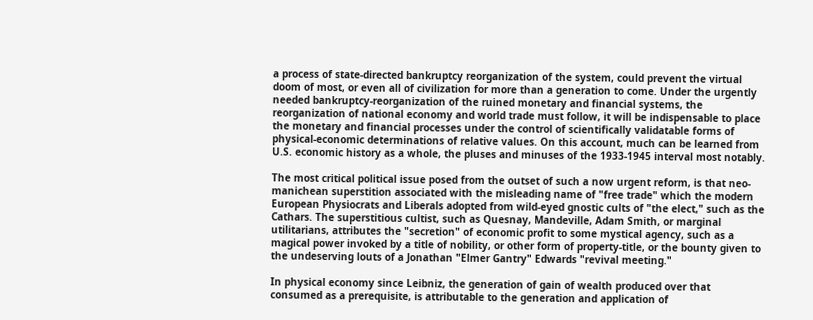a process of state-directed bankruptcy reorganization of the system, could prevent the virtual doom of most, or even all of civilization for more than a generation to come. Under the urgently needed bankruptcy-reorganization of the ruined monetary and financial systems, the reorganization of national economy and world trade must follow, it will be indispensable to place the monetary and financial processes under the control of scientifically validatable forms of physical-economic determinations of relative values. On this account, much can be learned from U.S. economic history as a whole, the pluses and minuses of the 1933-1945 interval most notably.

The most critical political issue posed from the outset of such a now urgent reform, is that neo-manichean superstition associated with the misleading name of "free trade" which the modern European Physiocrats and Liberals adopted from wild-eyed gnostic cults of "the elect," such as the Cathars. The superstitious cultist, such as Quesnay, Mandeville, Adam Smith, or marginal utilitarians, attributes the "secretion" of economic profit to some mystical agency, such as a magical power invoked by a title of nobility, or other form of property-title, or the bounty given to the undeserving louts of a Jonathan "Elmer Gantry" Edwards "revival meeting."

In physical economy since Leibniz, the generation of gain of wealth produced over that consumed as a prerequisite, is attributable to the generation and application of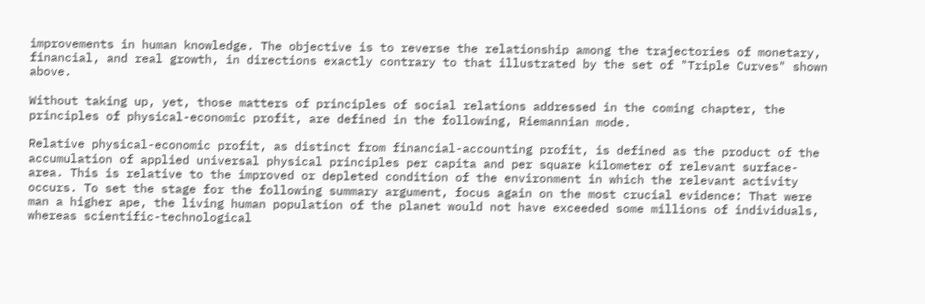improvements in human knowledge. The objective is to reverse the relationship among the trajectories of monetary, financial, and real growth, in directions exactly contrary to that illustrated by the set of "Triple Curves" shown above.

Without taking up, yet, those matters of principles of social relations addressed in the coming chapter, the principles of physical-economic profit, are defined in the following, Riemannian mode.

Relative physical-economic profit, as distinct from financial-accounting profit, is defined as the product of the accumulation of applied universal physical principles per capita and per square kilometer of relevant surface-area. This is relative to the improved or depleted condition of the environment in which the relevant activity occurs. To set the stage for the following summary argument, focus again on the most crucial evidence: That were man a higher ape, the living human population of the planet would not have exceeded some millions of individuals, whereas scientific-technological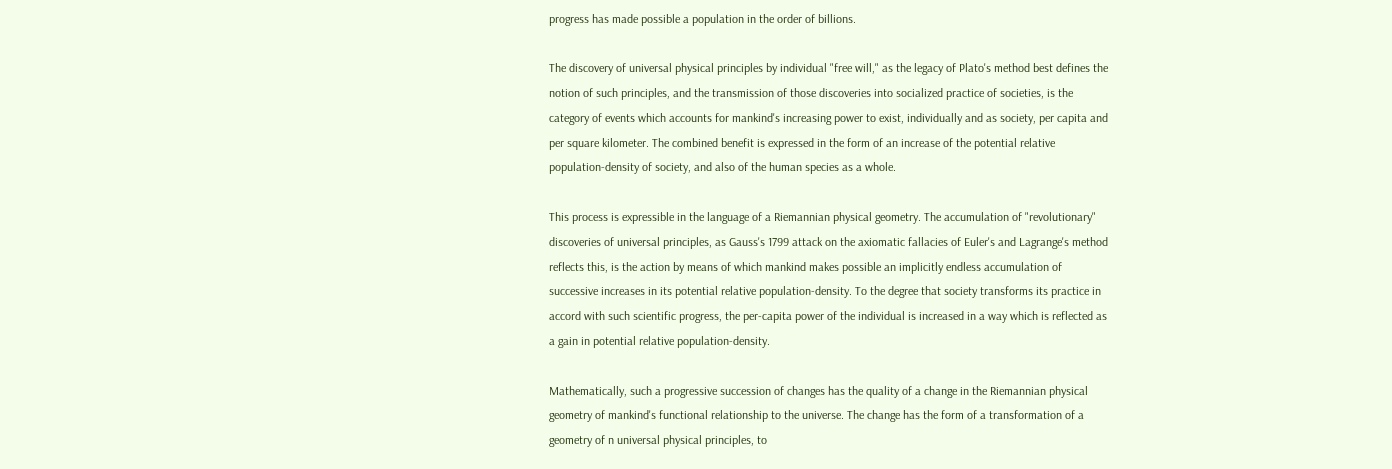progress has made possible a population in the order of billions.

The discovery of universal physical principles by individual "free will," as the legacy of Plato's method best defines the notion of such principles, and the transmission of those discoveries into socialized practice of societies, is the category of events which accounts for mankind's increasing power to exist, individually and as society, per capita and per square kilometer. The combined benefit is expressed in the form of an increase of the potential relative population-density of society, and also of the human species as a whole.

This process is expressible in the language of a Riemannian physical geometry. The accumulation of "revolutionary" discoveries of universal principles, as Gauss's 1799 attack on the axiomatic fallacies of Euler's and Lagrange's method reflects this, is the action by means of which mankind makes possible an implicitly endless accumulation of successive increases in its potential relative population-density. To the degree that society transforms its practice in accord with such scientific progress, the per-capita power of the individual is increased in a way which is reflected as a gain in potential relative population-density.

Mathematically, such a progressive succession of changes has the quality of a change in the Riemannian physical geometry of mankind's functional relationship to the universe. The change has the form of a transformation of a geometry of n universal physical principles, to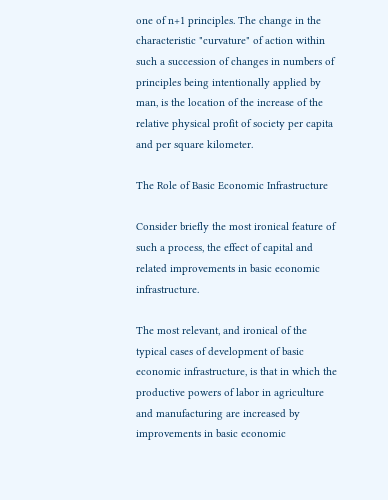one of n+1 principles. The change in the characteristic "curvature" of action within such a succession of changes in numbers of principles being intentionally applied by man, is the location of the increase of the relative physical profit of society per capita and per square kilometer.

The Role of Basic Economic Infrastructure

Consider briefly the most ironical feature of such a process, the effect of capital and related improvements in basic economic infrastructure.

The most relevant, and ironical of the typical cases of development of basic economic infrastructure, is that in which the productive powers of labor in agriculture and manufacturing are increased by improvements in basic economic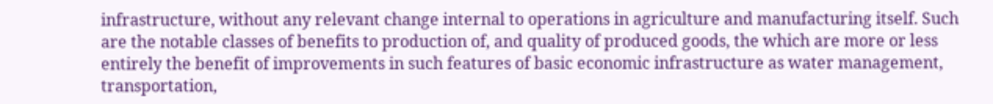infrastructure, without any relevant change internal to operations in agriculture and manufacturing itself. Such are the notable classes of benefits to production of, and quality of produced goods, the which are more or less entirely the benefit of improvements in such features of basic economic infrastructure as water management, transportation,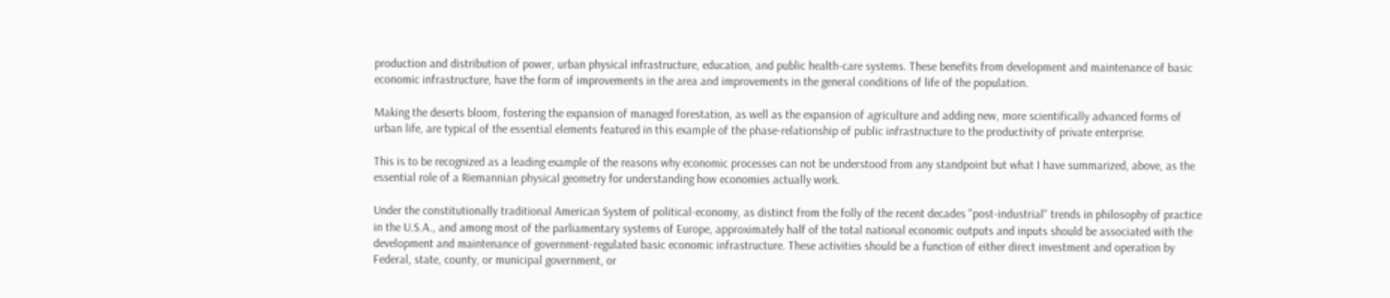production and distribution of power, urban physical infrastructure, education, and public health-care systems. These benefits from development and maintenance of basic economic infrastructure, have the form of improvements in the area and improvements in the general conditions of life of the population.

Making the deserts bloom, fostering the expansion of managed forestation, as well as the expansion of agriculture and adding new, more scientifically advanced forms of urban life, are typical of the essential elements featured in this example of the phase-relationship of public infrastructure to the productivity of private enterprise.

This is to be recognized as a leading example of the reasons why economic processes can not be understood from any standpoint but what I have summarized, above, as the essential role of a Riemannian physical geometry for understanding how economies actually work.

Under the constitutionally traditional American System of political-economy, as distinct from the folly of the recent decades "post-industrial" trends in philosophy of practice in the U.S.A., and among most of the parliamentary systems of Europe, approximately half of the total national economic outputs and inputs should be associated with the development and maintenance of government-regulated basic economic infrastructure. These activities should be a function of either direct investment and operation by Federal, state, county, or municipal government, or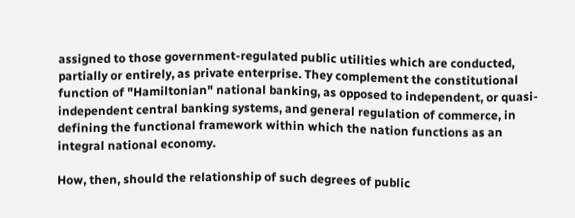assigned to those government-regulated public utilities which are conducted, partially or entirely, as private enterprise. They complement the constitutional function of "Hamiltonian" national banking, as opposed to independent, or quasi-independent central banking systems, and general regulation of commerce, in defining the functional framework within which the nation functions as an integral national economy.

How, then, should the relationship of such degrees of public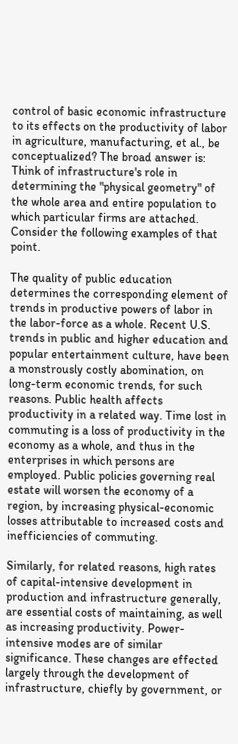control of basic economic infrastructure to its effects on the productivity of labor in agriculture, manufacturing, et al., be conceptualized? The broad answer is: Think of infrastructure's role in determining the "physical geometry" of the whole area and entire population to which particular firms are attached. Consider the following examples of that point.

The quality of public education determines the corresponding element of trends in productive powers of labor in the labor-force as a whole. Recent U.S. trends in public and higher education and popular entertainment culture, have been a monstrously costly abomination, on long-term economic trends, for such reasons. Public health affects productivity in a related way. Time lost in commuting is a loss of productivity in the economy as a whole, and thus in the enterprises in which persons are employed. Public policies governing real estate will worsen the economy of a region, by increasing physical-economic losses attributable to increased costs and inefficiencies of commuting.

Similarly, for related reasons, high rates of capital-intensive development in production and infrastructure generally, are essential costs of maintaining, as well as increasing productivity. Power-intensive modes are of similar significance. These changes are effected largely through the development of infrastructure, chiefly by government, or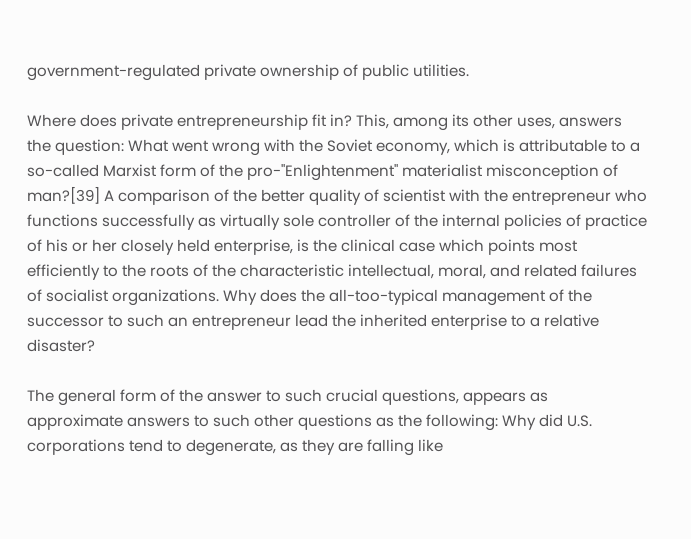government-regulated private ownership of public utilities.

Where does private entrepreneurship fit in? This, among its other uses, answers the question: What went wrong with the Soviet economy, which is attributable to a so-called Marxist form of the pro-"Enlightenment" materialist misconception of man?[39] A comparison of the better quality of scientist with the entrepreneur who functions successfully as virtually sole controller of the internal policies of practice of his or her closely held enterprise, is the clinical case which points most efficiently to the roots of the characteristic intellectual, moral, and related failures of socialist organizations. Why does the all-too-typical management of the successor to such an entrepreneur lead the inherited enterprise to a relative disaster?

The general form of the answer to such crucial questions, appears as approximate answers to such other questions as the following: Why did U.S. corporations tend to degenerate, as they are falling like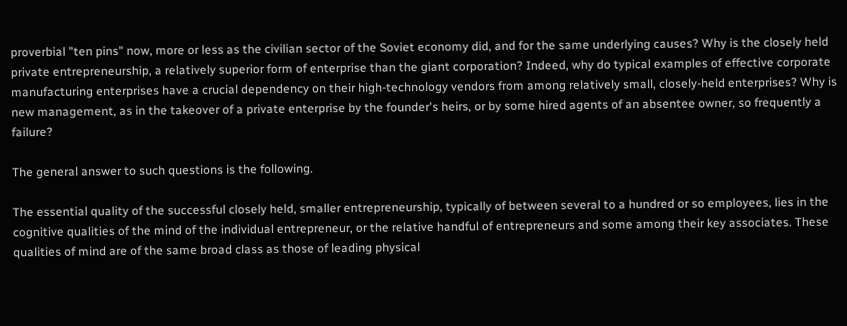proverbial "ten pins" now, more or less as the civilian sector of the Soviet economy did, and for the same underlying causes? Why is the closely held private entrepreneurship, a relatively superior form of enterprise than the giant corporation? Indeed, why do typical examples of effective corporate manufacturing enterprises have a crucial dependency on their high-technology vendors from among relatively small, closely-held enterprises? Why is new management, as in the takeover of a private enterprise by the founder's heirs, or by some hired agents of an absentee owner, so frequently a failure?

The general answer to such questions is the following.

The essential quality of the successful closely held, smaller entrepreneurship, typically of between several to a hundred or so employees, lies in the cognitive qualities of the mind of the individual entrepreneur, or the relative handful of entrepreneurs and some among their key associates. These qualities of mind are of the same broad class as those of leading physical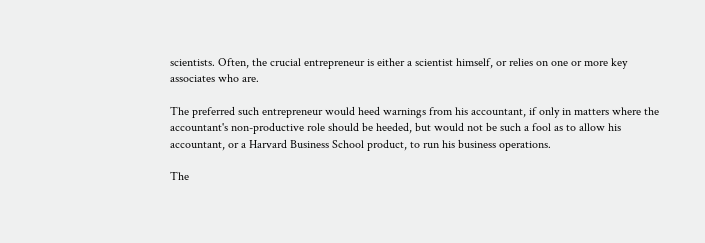scientists. Often, the crucial entrepreneur is either a scientist himself, or relies on one or more key associates who are.

The preferred such entrepreneur would heed warnings from his accountant, if only in matters where the accountant's non-productive role should be heeded, but would not be such a fool as to allow his accountant, or a Harvard Business School product, to run his business operations.

The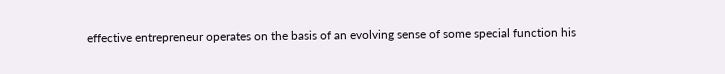effective entrepreneur operates on the basis of an evolving sense of some special function his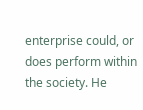enterprise could, or does perform within the society. He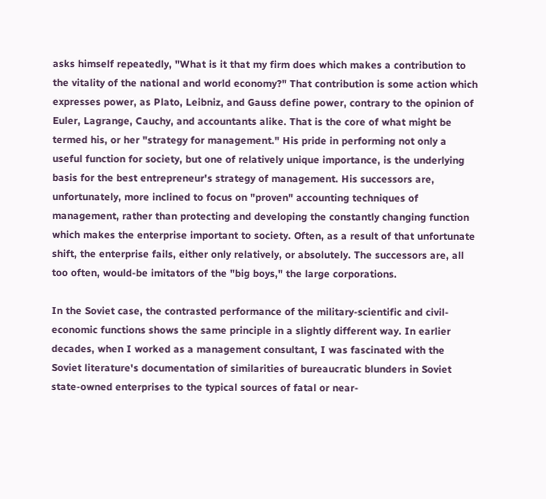asks himself repeatedly, "What is it that my firm does which makes a contribution to the vitality of the national and world economy?" That contribution is some action which expresses power, as Plato, Leibniz, and Gauss define power, contrary to the opinion of Euler, Lagrange, Cauchy, and accountants alike. That is the core of what might be termed his, or her "strategy for management." His pride in performing not only a useful function for society, but one of relatively unique importance, is the underlying basis for the best entrepreneur's strategy of management. His successors are, unfortunately, more inclined to focus on "proven" accounting techniques of management, rather than protecting and developing the constantly changing function which makes the enterprise important to society. Often, as a result of that unfortunate shift, the enterprise fails, either only relatively, or absolutely. The successors are, all too often, would-be imitators of the "big boys," the large corporations.

In the Soviet case, the contrasted performance of the military-scientific and civil-economic functions shows the same principle in a slightly different way. In earlier decades, when I worked as a management consultant, I was fascinated with the Soviet literature's documentation of similarities of bureaucratic blunders in Soviet state-owned enterprises to the typical sources of fatal or near-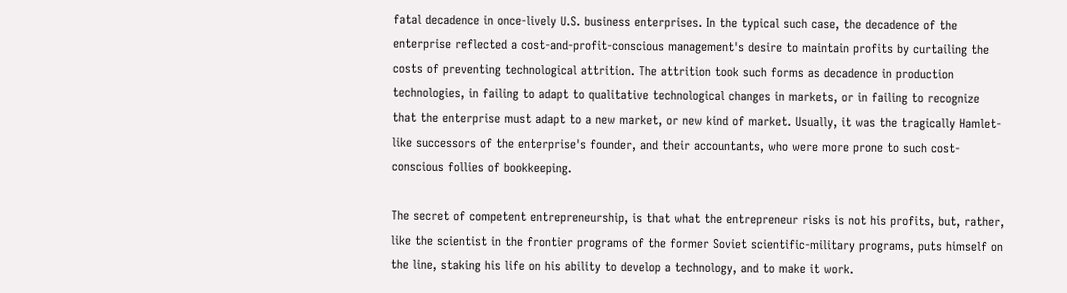fatal decadence in once-lively U.S. business enterprises. In the typical such case, the decadence of the enterprise reflected a cost-and-profit-conscious management's desire to maintain profits by curtailing the costs of preventing technological attrition. The attrition took such forms as decadence in production technologies, in failing to adapt to qualitative technological changes in markets, or in failing to recognize that the enterprise must adapt to a new market, or new kind of market. Usually, it was the tragically Hamlet-like successors of the enterprise's founder, and their accountants, who were more prone to such cost-conscious follies of bookkeeping.

The secret of competent entrepreneurship, is that what the entrepreneur risks is not his profits, but, rather, like the scientist in the frontier programs of the former Soviet scientific-military programs, puts himself on the line, staking his life on his ability to develop a technology, and to make it work.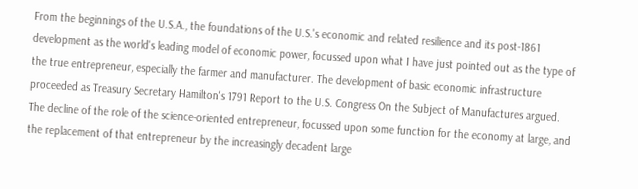From the beginnings of the U.S.A., the foundations of the U.S.'s economic and related resilience and its post-1861 development as the world's leading model of economic power, focussed upon what I have just pointed out as the type of the true entrepreneur, especially the farmer and manufacturer. The development of basic economic infrastructure proceeded as Treasury Secretary Hamilton's 1791 Report to the U.S. Congress On the Subject of Manufactures argued. The decline of the role of the science-oriented entrepreneur, focussed upon some function for the economy at large, and the replacement of that entrepreneur by the increasingly decadent large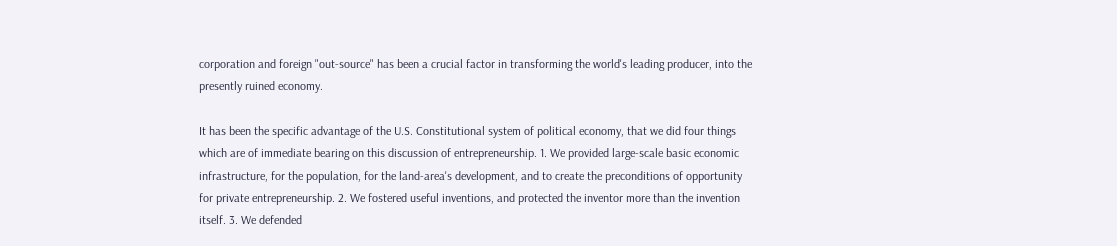corporation and foreign "out-source" has been a crucial factor in transforming the world's leading producer, into the presently ruined economy.

It has been the specific advantage of the U.S. Constitutional system of political economy, that we did four things which are of immediate bearing on this discussion of entrepreneurship. 1. We provided large-scale basic economic infrastructure, for the population, for the land-area's development, and to create the preconditions of opportunity for private entrepreneurship. 2. We fostered useful inventions, and protected the inventor more than the invention itself. 3. We defended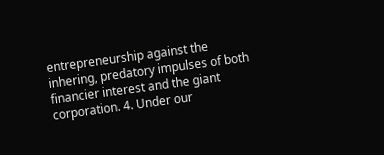entrepreneurship against the inhering, predatory impulses of both financier interest and the giant corporation. 4. Under our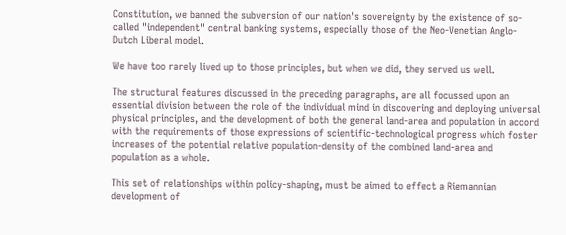Constitution, we banned the subversion of our nation's sovereignty by the existence of so-called "independent" central banking systems, especially those of the Neo-Venetian Anglo-Dutch Liberal model.

We have too rarely lived up to those principles, but when we did, they served us well.

The structural features discussed in the preceding paragraphs, are all focussed upon an essential division between the role of the individual mind in discovering and deploying universal physical principles, and the development of both the general land-area and population in accord with the requirements of those expressions of scientific-technological progress which foster increases of the potential relative population-density of the combined land-area and population as a whole.

This set of relationships within policy-shaping, must be aimed to effect a Riemannian development of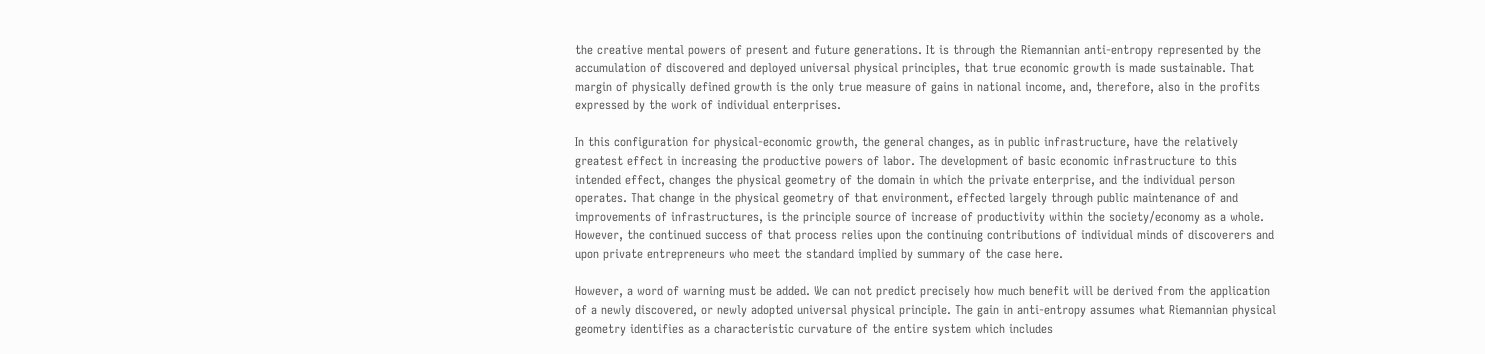the creative mental powers of present and future generations. It is through the Riemannian anti-entropy represented by the accumulation of discovered and deployed universal physical principles, that true economic growth is made sustainable. That margin of physically defined growth is the only true measure of gains in national income, and, therefore, also in the profits expressed by the work of individual enterprises.

In this configuration for physical-economic growth, the general changes, as in public infrastructure, have the relatively greatest effect in increasing the productive powers of labor. The development of basic economic infrastructure to this intended effect, changes the physical geometry of the domain in which the private enterprise, and the individual person operates. That change in the physical geometry of that environment, effected largely through public maintenance of and improvements of infrastructures, is the principle source of increase of productivity within the society/economy as a whole. However, the continued success of that process relies upon the continuing contributions of individual minds of discoverers and upon private entrepreneurs who meet the standard implied by summary of the case here.

However, a word of warning must be added. We can not predict precisely how much benefit will be derived from the application of a newly discovered, or newly adopted universal physical principle. The gain in anti-entropy assumes what Riemannian physical geometry identifies as a characteristic curvature of the entire system which includes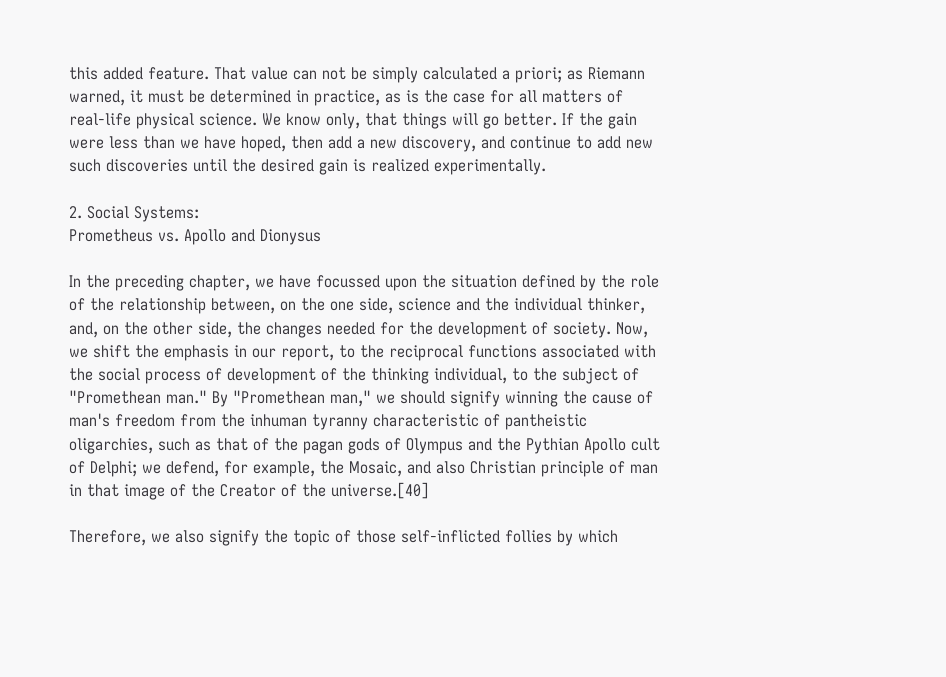this added feature. That value can not be simply calculated a priori; as Riemann warned, it must be determined in practice, as is the case for all matters of real-life physical science. We know only, that things will go better. If the gain were less than we have hoped, then add a new discovery, and continue to add new such discoveries until the desired gain is realized experimentally.

2. Social Systems:
Prometheus vs. Apollo and Dionysus

In the preceding chapter, we have focussed upon the situation defined by the role of the relationship between, on the one side, science and the individual thinker, and, on the other side, the changes needed for the development of society. Now, we shift the emphasis in our report, to the reciprocal functions associated with the social process of development of the thinking individual, to the subject of "Promethean man." By "Promethean man," we should signify winning the cause of man's freedom from the inhuman tyranny characteristic of pantheistic oligarchies, such as that of the pagan gods of Olympus and the Pythian Apollo cult of Delphi; we defend, for example, the Mosaic, and also Christian principle of man in that image of the Creator of the universe.[40]

Therefore, we also signify the topic of those self-inflicted follies by which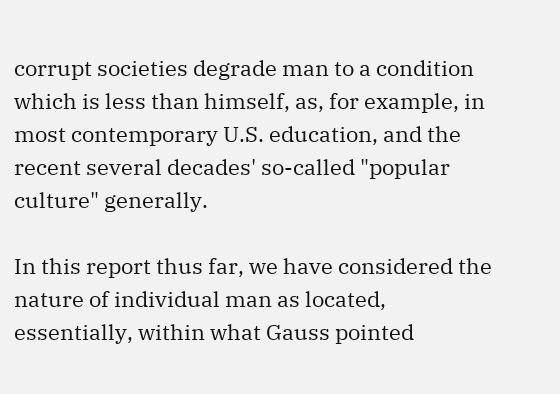corrupt societies degrade man to a condition which is less than himself, as, for example, in most contemporary U.S. education, and the recent several decades' so-called "popular culture" generally.

In this report thus far, we have considered the nature of individual man as located, essentially, within what Gauss pointed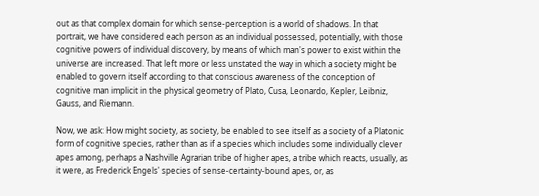out as that complex domain for which sense-perception is a world of shadows. In that portrait, we have considered each person as an individual possessed, potentially, with those cognitive powers of individual discovery, by means of which man's power to exist within the universe are increased. That left more or less unstated the way in which a society might be enabled to govern itself according to that conscious awareness of the conception of cognitive man implicit in the physical geometry of Plato, Cusa, Leonardo, Kepler, Leibniz, Gauss, and Riemann.

Now, we ask: How might society, as society, be enabled to see itself as a society of a Platonic form of cognitive species, rather than as if a species which includes some individually clever apes among, perhaps a Nashville Agrarian tribe of higher apes, a tribe which reacts, usually, as it were, as Frederick Engels' species of sense-certainty-bound apes, or, as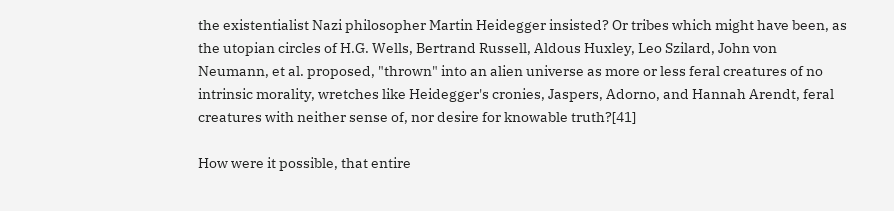the existentialist Nazi philosopher Martin Heidegger insisted? Or tribes which might have been, as the utopian circles of H.G. Wells, Bertrand Russell, Aldous Huxley, Leo Szilard, John von Neumann, et al. proposed, "thrown" into an alien universe as more or less feral creatures of no intrinsic morality, wretches like Heidegger's cronies, Jaspers, Adorno, and Hannah Arendt, feral creatures with neither sense of, nor desire for knowable truth?[41]

How were it possible, that entire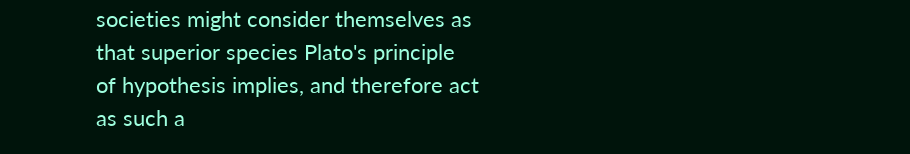societies might consider themselves as that superior species Plato's principle of hypothesis implies, and therefore act as such a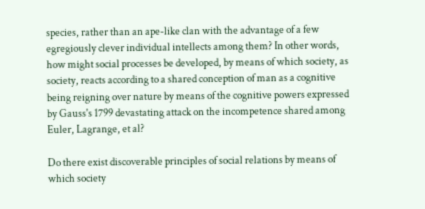species, rather than an ape-like clan with the advantage of a few egregiously clever individual intellects among them? In other words, how might social processes be developed, by means of which society, as society, reacts according to a shared conception of man as a cognitive being reigning over nature by means of the cognitive powers expressed by Gauss's 1799 devastating attack on the incompetence shared among Euler, Lagrange, et al?

Do there exist discoverable principles of social relations by means of which society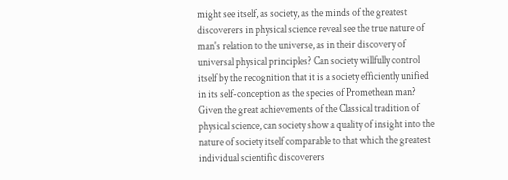might see itself, as society, as the minds of the greatest discoverers in physical science reveal see the true nature of man's relation to the universe, as in their discovery of universal physical principles? Can society willfully control itself by the recognition that it is a society efficiently unified in its self-conception as the species of Promethean man? Given the great achievements of the Classical tradition of physical science, can society show a quality of insight into the nature of society itself comparable to that which the greatest individual scientific discoverers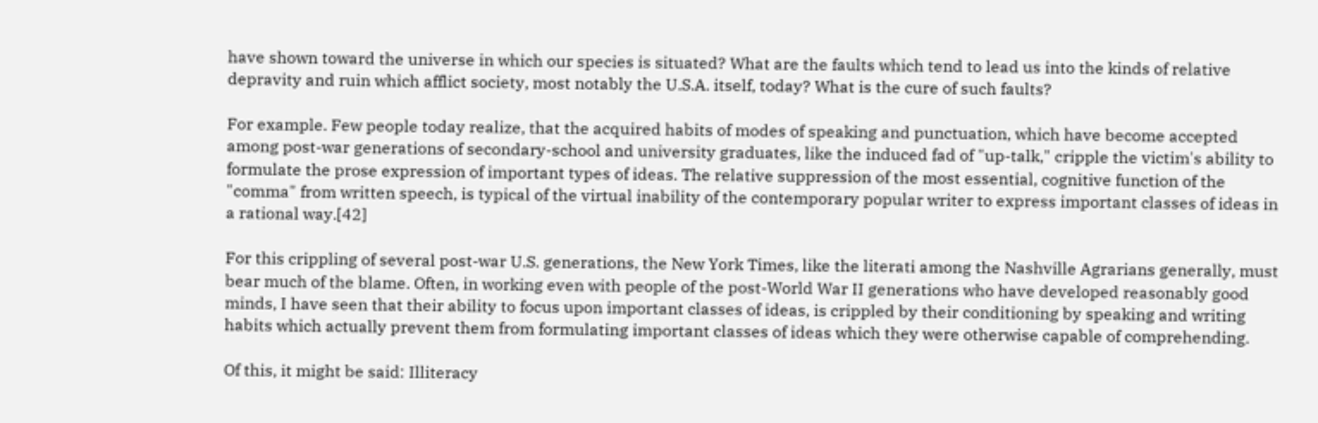have shown toward the universe in which our species is situated? What are the faults which tend to lead us into the kinds of relative depravity and ruin which afflict society, most notably the U.S.A. itself, today? What is the cure of such faults?

For example. Few people today realize, that the acquired habits of modes of speaking and punctuation, which have become accepted among post-war generations of secondary-school and university graduates, like the induced fad of "up-talk," cripple the victim's ability to formulate the prose expression of important types of ideas. The relative suppression of the most essential, cognitive function of the "comma" from written speech, is typical of the virtual inability of the contemporary popular writer to express important classes of ideas in a rational way.[42]

For this crippling of several post-war U.S. generations, the New York Times, like the literati among the Nashville Agrarians generally, must bear much of the blame. Often, in working even with people of the post-World War II generations who have developed reasonably good minds, I have seen that their ability to focus upon important classes of ideas, is crippled by their conditioning by speaking and writing habits which actually prevent them from formulating important classes of ideas which they were otherwise capable of comprehending.

Of this, it might be said: Illiteracy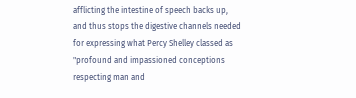afflicting the intestine of speech backs up, and thus stops the digestive channels needed for expressing what Percy Shelley classed as "profound and impassioned conceptions respecting man and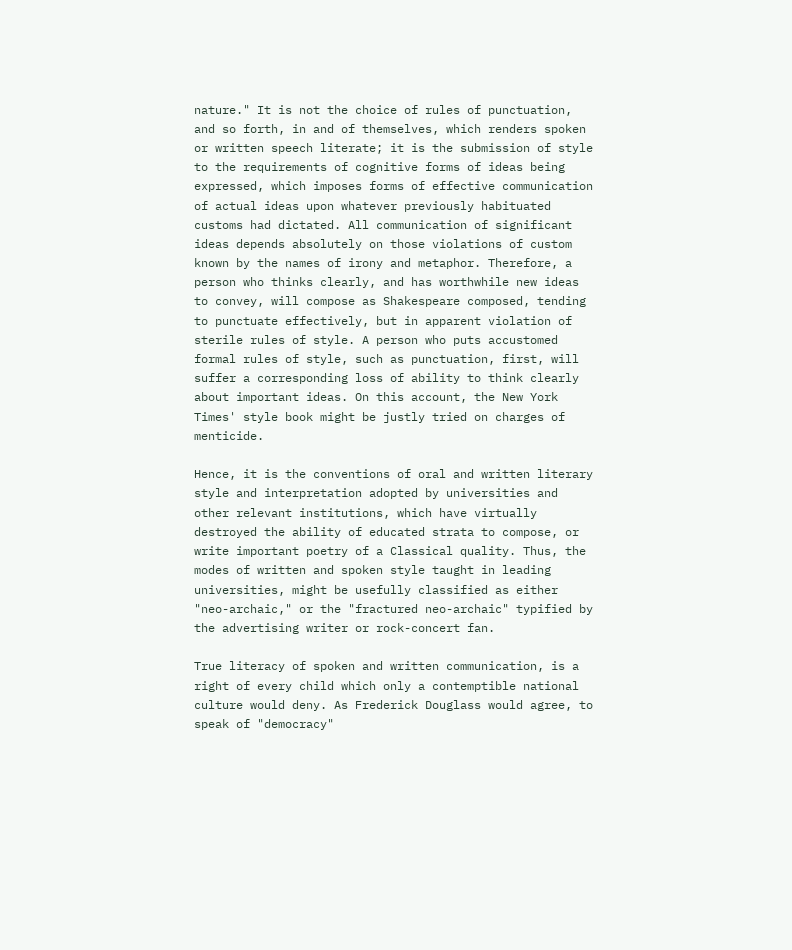nature." It is not the choice of rules of punctuation, and so forth, in and of themselves, which renders spoken or written speech literate; it is the submission of style to the requirements of cognitive forms of ideas being expressed, which imposes forms of effective communication of actual ideas upon whatever previously habituated customs had dictated. All communication of significant ideas depends absolutely on those violations of custom known by the names of irony and metaphor. Therefore, a person who thinks clearly, and has worthwhile new ideas to convey, will compose as Shakespeare composed, tending to punctuate effectively, but in apparent violation of sterile rules of style. A person who puts accustomed formal rules of style, such as punctuation, first, will suffer a corresponding loss of ability to think clearly about important ideas. On this account, the New York Times' style book might be justly tried on charges of menticide.

Hence, it is the conventions of oral and written literary style and interpretation adopted by universities and other relevant institutions, which have virtually destroyed the ability of educated strata to compose, or write important poetry of a Classical quality. Thus, the modes of written and spoken style taught in leading universities, might be usefully classified as either "neo-archaic," or the "fractured neo-archaic" typified by the advertising writer or rock-concert fan.

True literacy of spoken and written communication, is a right of every child which only a contemptible national culture would deny. As Frederick Douglass would agree, to speak of "democracy"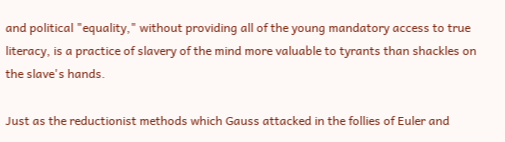and political "equality," without providing all of the young mandatory access to true literacy, is a practice of slavery of the mind more valuable to tyrants than shackles on the slave's hands.

Just as the reductionist methods which Gauss attacked in the follies of Euler and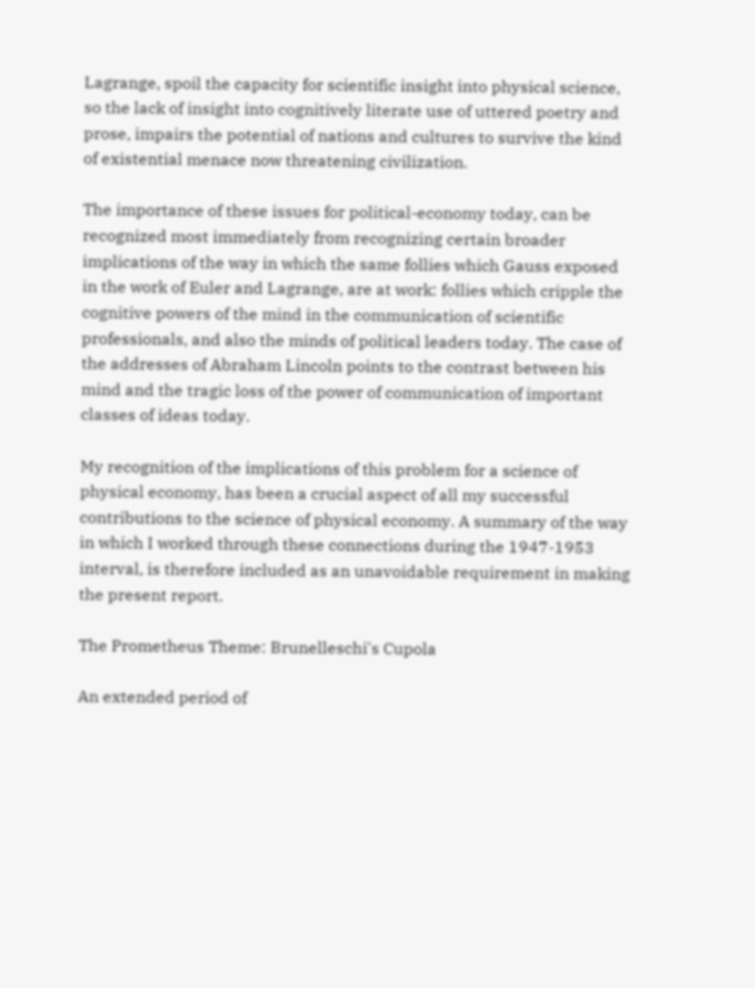Lagrange, spoil the capacity for scientific insight into physical science, so the lack of insight into cognitively literate use of uttered poetry and prose, impairs the potential of nations and cultures to survive the kind of existential menace now threatening civilization.

The importance of these issues for political-economy today, can be recognized most immediately from recognizing certain broader implications of the way in which the same follies which Gauss exposed in the work of Euler and Lagrange, are at work: follies which cripple the cognitive powers of the mind in the communication of scientific professionals, and also the minds of political leaders today. The case of the addresses of Abraham Lincoln points to the contrast between his mind and the tragic loss of the power of communication of important classes of ideas today.

My recognition of the implications of this problem for a science of physical economy, has been a crucial aspect of all my successful contributions to the science of physical economy. A summary of the way in which I worked through these connections during the 1947-1953 interval, is therefore included as an unavoidable requirement in making the present report.

The Prometheus Theme: Brunelleschi's Cupola

An extended period of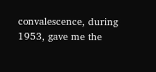convalescence, during 1953, gave me the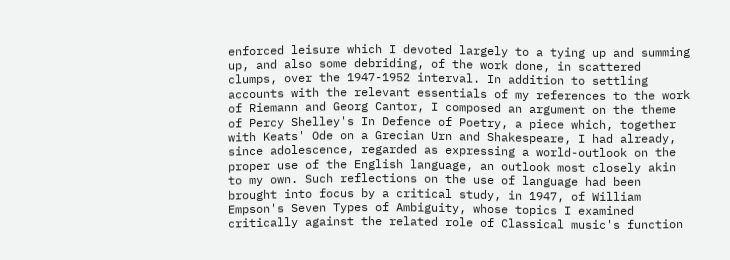enforced leisure which I devoted largely to a tying up and summing up, and also some debriding, of the work done, in scattered clumps, over the 1947-1952 interval. In addition to settling accounts with the relevant essentials of my references to the work of Riemann and Georg Cantor, I composed an argument on the theme of Percy Shelley's In Defence of Poetry, a piece which, together with Keats' Ode on a Grecian Urn and Shakespeare, I had already, since adolescence, regarded as expressing a world-outlook on the proper use of the English language, an outlook most closely akin to my own. Such reflections on the use of language had been brought into focus by a critical study, in 1947, of William Empson's Seven Types of Ambiguity, whose topics I examined critically against the related role of Classical music's function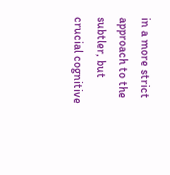in a more strict approach to the subtler, but crucial cognitive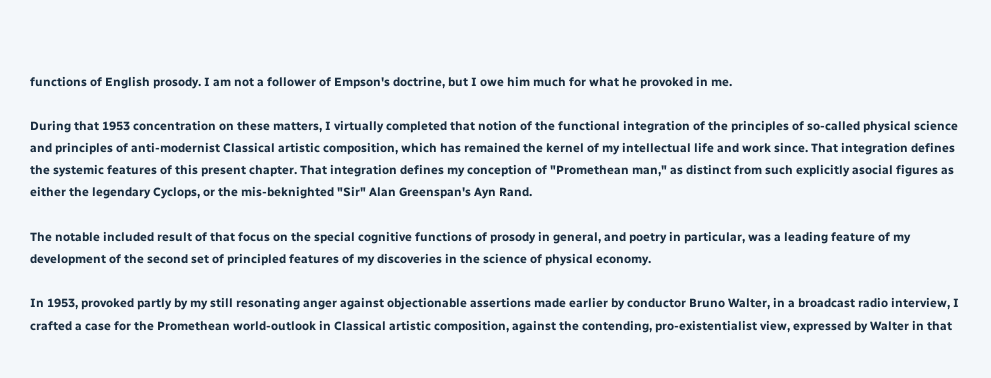functions of English prosody. I am not a follower of Empson's doctrine, but I owe him much for what he provoked in me.

During that 1953 concentration on these matters, I virtually completed that notion of the functional integration of the principles of so-called physical science and principles of anti-modernist Classical artistic composition, which has remained the kernel of my intellectual life and work since. That integration defines the systemic features of this present chapter. That integration defines my conception of "Promethean man," as distinct from such explicitly asocial figures as either the legendary Cyclops, or the mis-beknighted "Sir" Alan Greenspan's Ayn Rand.

The notable included result of that focus on the special cognitive functions of prosody in general, and poetry in particular, was a leading feature of my development of the second set of principled features of my discoveries in the science of physical economy.

In 1953, provoked partly by my still resonating anger against objectionable assertions made earlier by conductor Bruno Walter, in a broadcast radio interview, I crafted a case for the Promethean world-outlook in Classical artistic composition, against the contending, pro-existentialist view, expressed by Walter in that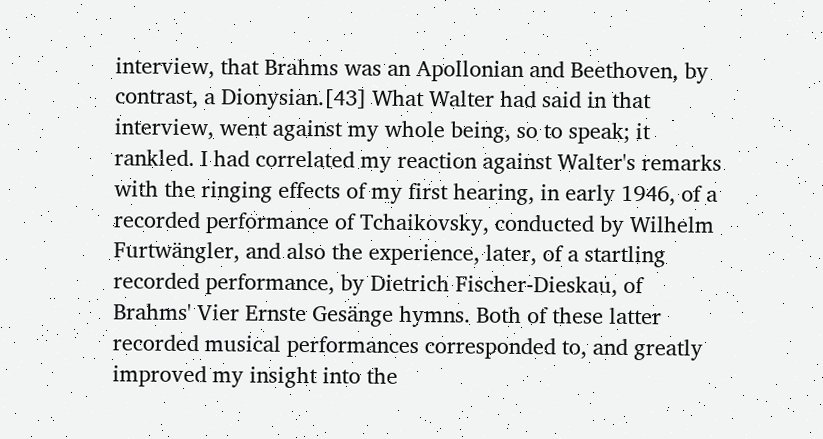interview, that Brahms was an Apollonian and Beethoven, by contrast, a Dionysian.[43] What Walter had said in that interview, went against my whole being, so to speak; it rankled. I had correlated my reaction against Walter's remarks with the ringing effects of my first hearing, in early 1946, of a recorded performance of Tchaikovsky, conducted by Wilhelm Furtwängler, and also the experience, later, of a startling recorded performance, by Dietrich Fischer-Dieskau, of Brahms' Vier Ernste Gesänge hymns. Both of these latter recorded musical performances corresponded to, and greatly improved my insight into the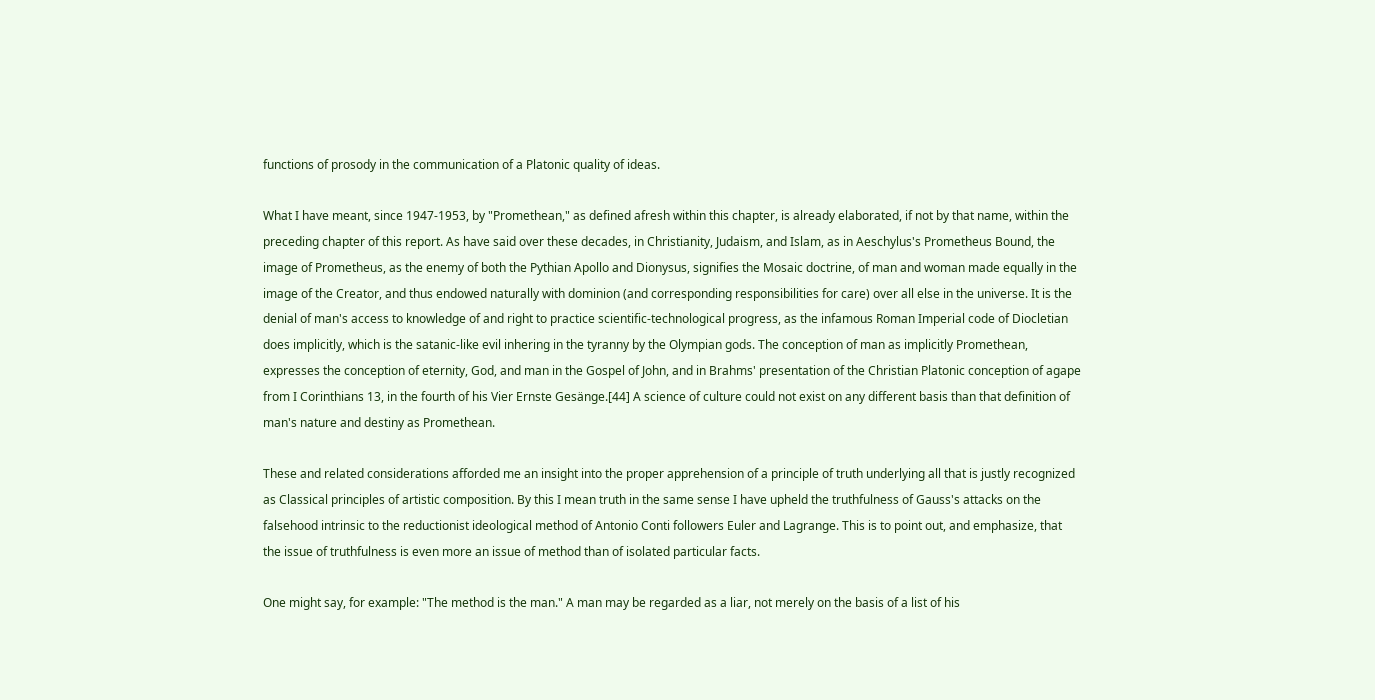functions of prosody in the communication of a Platonic quality of ideas.

What I have meant, since 1947-1953, by "Promethean," as defined afresh within this chapter, is already elaborated, if not by that name, within the preceding chapter of this report. As have said over these decades, in Christianity, Judaism, and Islam, as in Aeschylus's Prometheus Bound, the image of Prometheus, as the enemy of both the Pythian Apollo and Dionysus, signifies the Mosaic doctrine, of man and woman made equally in the image of the Creator, and thus endowed naturally with dominion (and corresponding responsibilities for care) over all else in the universe. It is the denial of man's access to knowledge of and right to practice scientific-technological progress, as the infamous Roman Imperial code of Diocletian does implicitly, which is the satanic-like evil inhering in the tyranny by the Olympian gods. The conception of man as implicitly Promethean, expresses the conception of eternity, God, and man in the Gospel of John, and in Brahms' presentation of the Christian Platonic conception of agape from I Corinthians 13, in the fourth of his Vier Ernste Gesänge.[44] A science of culture could not exist on any different basis than that definition of man's nature and destiny as Promethean.

These and related considerations afforded me an insight into the proper apprehension of a principle of truth underlying all that is justly recognized as Classical principles of artistic composition. By this I mean truth in the same sense I have upheld the truthfulness of Gauss's attacks on the falsehood intrinsic to the reductionist ideological method of Antonio Conti followers Euler and Lagrange. This is to point out, and emphasize, that the issue of truthfulness is even more an issue of method than of isolated particular facts.

One might say, for example: "The method is the man." A man may be regarded as a liar, not merely on the basis of a list of his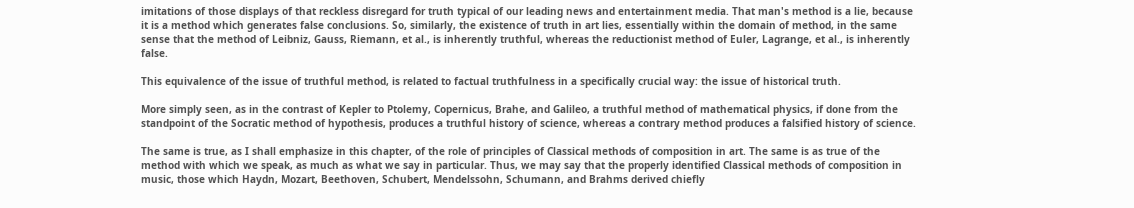imitations of those displays of that reckless disregard for truth typical of our leading news and entertainment media. That man's method is a lie, because it is a method which generates false conclusions. So, similarly, the existence of truth in art lies, essentially within the domain of method, in the same sense that the method of Leibniz, Gauss, Riemann, et al., is inherently truthful, whereas the reductionist method of Euler, Lagrange, et al., is inherently false.

This equivalence of the issue of truthful method, is related to factual truthfulness in a specifically crucial way: the issue of historical truth.

More simply seen, as in the contrast of Kepler to Ptolemy, Copernicus, Brahe, and Galileo, a truthful method of mathematical physics, if done from the standpoint of the Socratic method of hypothesis, produces a truthful history of science, whereas a contrary method produces a falsified history of science.

The same is true, as I shall emphasize in this chapter, of the role of principles of Classical methods of composition in art. The same is as true of the method with which we speak, as much as what we say in particular. Thus, we may say that the properly identified Classical methods of composition in music, those which Haydn, Mozart, Beethoven, Schubert, Mendelssohn, Schumann, and Brahms derived chiefly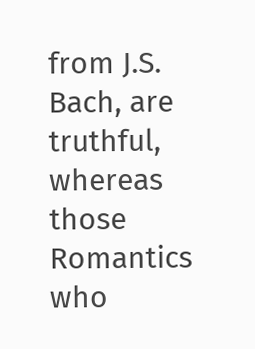from J.S. Bach, are truthful, whereas those Romantics who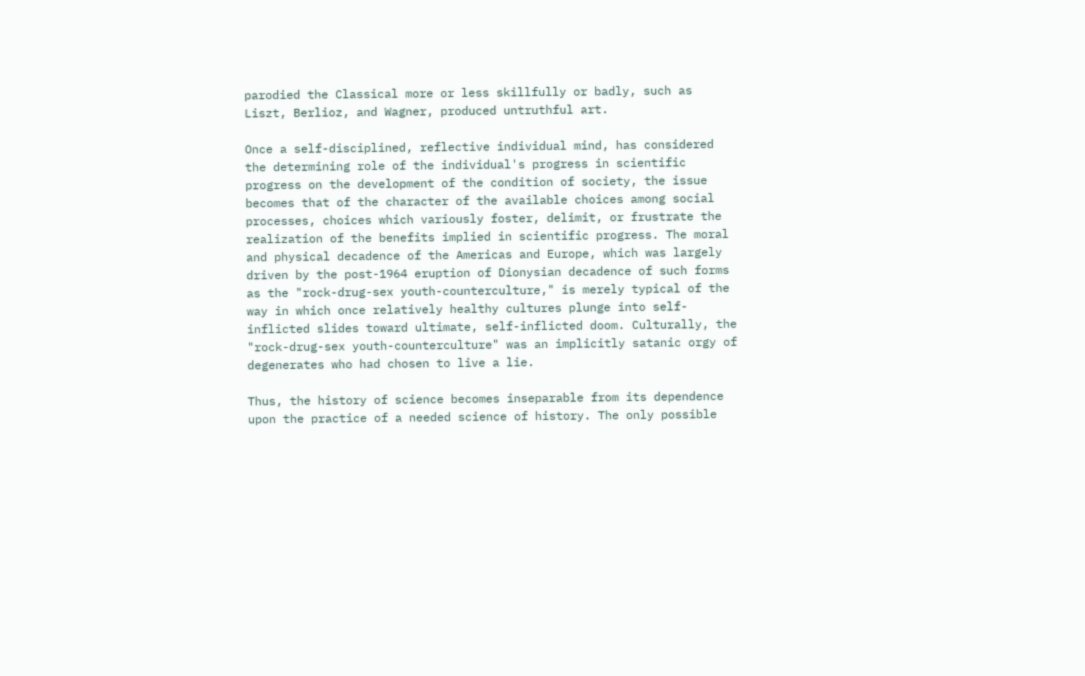parodied the Classical more or less skillfully or badly, such as Liszt, Berlioz, and Wagner, produced untruthful art.

Once a self-disciplined, reflective individual mind, has considered the determining role of the individual's progress in scientific progress on the development of the condition of society, the issue becomes that of the character of the available choices among social processes, choices which variously foster, delimit, or frustrate the realization of the benefits implied in scientific progress. The moral and physical decadence of the Americas and Europe, which was largely driven by the post-1964 eruption of Dionysian decadence of such forms as the "rock-drug-sex youth-counterculture," is merely typical of the way in which once relatively healthy cultures plunge into self-inflicted slides toward ultimate, self-inflicted doom. Culturally, the "rock-drug-sex youth-counterculture" was an implicitly satanic orgy of degenerates who had chosen to live a lie.

Thus, the history of science becomes inseparable from its dependence upon the practice of a needed science of history. The only possible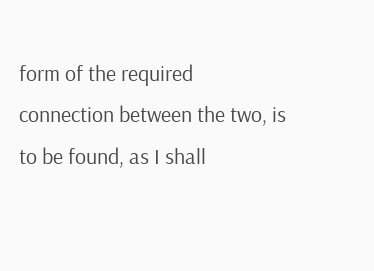form of the required connection between the two, is to be found, as I shall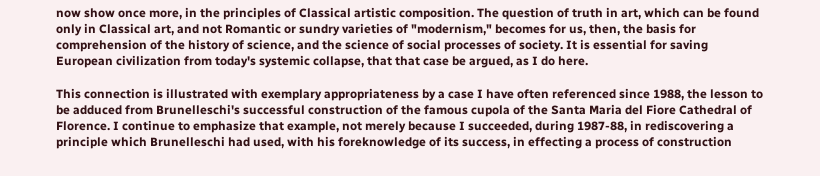now show once more, in the principles of Classical artistic composition. The question of truth in art, which can be found only in Classical art, and not Romantic or sundry varieties of "modernism," becomes for us, then, the basis for comprehension of the history of science, and the science of social processes of society. It is essential for saving European civilization from today's systemic collapse, that that case be argued, as I do here.

This connection is illustrated with exemplary appropriateness by a case I have often referenced since 1988, the lesson to be adduced from Brunelleschi's successful construction of the famous cupola of the Santa Maria del Fiore Cathedral of Florence. I continue to emphasize that example, not merely because I succeeded, during 1987-88, in rediscovering a principle which Brunelleschi had used, with his foreknowledge of its success, in effecting a process of construction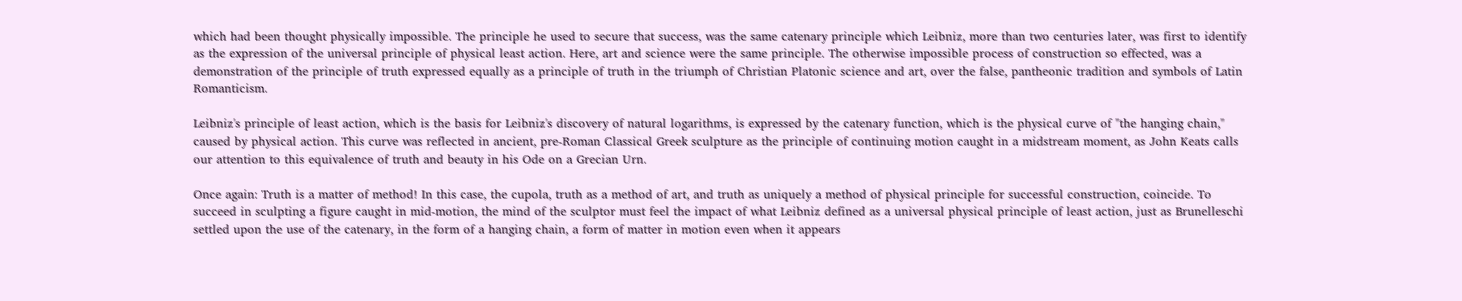which had been thought physically impossible. The principle he used to secure that success, was the same catenary principle which Leibniz, more than two centuries later, was first to identify as the expression of the universal principle of physical least action. Here, art and science were the same principle. The otherwise impossible process of construction so effected, was a demonstration of the principle of truth expressed equally as a principle of truth in the triumph of Christian Platonic science and art, over the false, pantheonic tradition and symbols of Latin Romanticism.

Leibniz's principle of least action, which is the basis for Leibniz's discovery of natural logarithms, is expressed by the catenary function, which is the physical curve of "the hanging chain," caused by physical action. This curve was reflected in ancient, pre-Roman Classical Greek sculpture as the principle of continuing motion caught in a midstream moment, as John Keats calls our attention to this equivalence of truth and beauty in his Ode on a Grecian Urn.

Once again: Truth is a matter of method! In this case, the cupola, truth as a method of art, and truth as uniquely a method of physical principle for successful construction, coincide. To succeed in sculpting a figure caught in mid-motion, the mind of the sculptor must feel the impact of what Leibniz defined as a universal physical principle of least action, just as Brunelleschi settled upon the use of the catenary, in the form of a hanging chain, a form of matter in motion even when it appears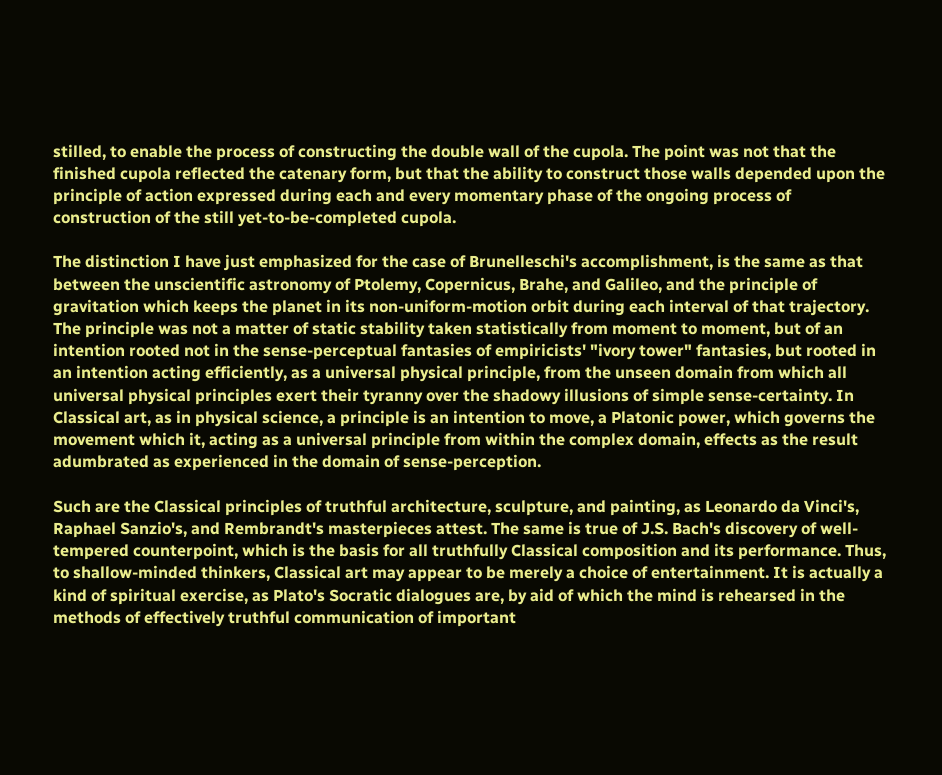stilled, to enable the process of constructing the double wall of the cupola. The point was not that the finished cupola reflected the catenary form, but that the ability to construct those walls depended upon the principle of action expressed during each and every momentary phase of the ongoing process of construction of the still yet-to-be-completed cupola.

The distinction I have just emphasized for the case of Brunelleschi's accomplishment, is the same as that between the unscientific astronomy of Ptolemy, Copernicus, Brahe, and Galileo, and the principle of gravitation which keeps the planet in its non-uniform-motion orbit during each interval of that trajectory. The principle was not a matter of static stability taken statistically from moment to moment, but of an intention rooted not in the sense-perceptual fantasies of empiricists' "ivory tower" fantasies, but rooted in an intention acting efficiently, as a universal physical principle, from the unseen domain from which all universal physical principles exert their tyranny over the shadowy illusions of simple sense-certainty. In Classical art, as in physical science, a principle is an intention to move, a Platonic power, which governs the movement which it, acting as a universal principle from within the complex domain, effects as the result adumbrated as experienced in the domain of sense-perception.

Such are the Classical principles of truthful architecture, sculpture, and painting, as Leonardo da Vinci's, Raphael Sanzio's, and Rembrandt's masterpieces attest. The same is true of J.S. Bach's discovery of well-tempered counterpoint, which is the basis for all truthfully Classical composition and its performance. Thus, to shallow-minded thinkers, Classical art may appear to be merely a choice of entertainment. It is actually a kind of spiritual exercise, as Plato's Socratic dialogues are, by aid of which the mind is rehearsed in the methods of effectively truthful communication of important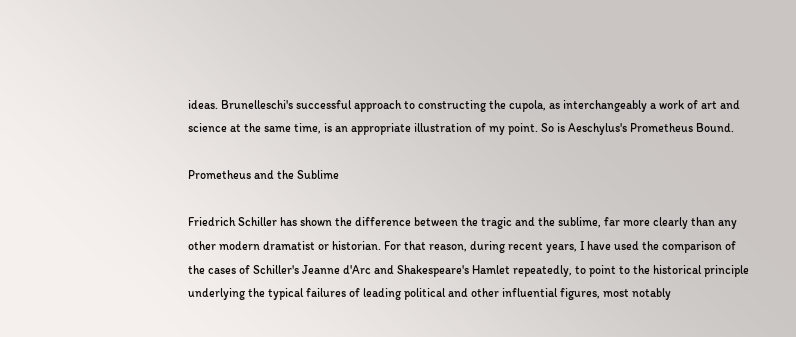ideas. Brunelleschi's successful approach to constructing the cupola, as interchangeably a work of art and science at the same time, is an appropriate illustration of my point. So is Aeschylus's Prometheus Bound.

Prometheus and the Sublime

Friedrich Schiller has shown the difference between the tragic and the sublime, far more clearly than any other modern dramatist or historian. For that reason, during recent years, I have used the comparison of the cases of Schiller's Jeanne d'Arc and Shakespeare's Hamlet repeatedly, to point to the historical principle underlying the typical failures of leading political and other influential figures, most notably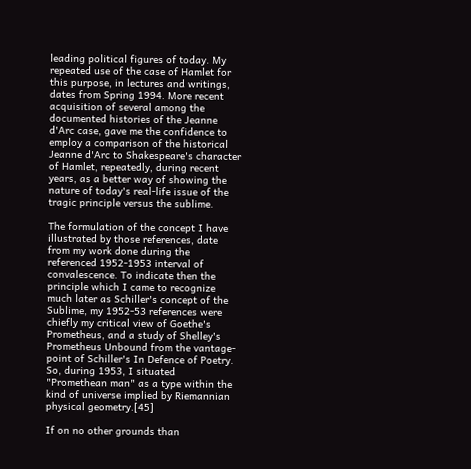leading political figures of today. My repeated use of the case of Hamlet for this purpose, in lectures and writings, dates from Spring 1994. More recent acquisition of several among the documented histories of the Jeanne d'Arc case, gave me the confidence to employ a comparison of the historical Jeanne d'Arc to Shakespeare's character of Hamlet, repeatedly, during recent years, as a better way of showing the nature of today's real-life issue of the tragic principle versus the sublime.

The formulation of the concept I have illustrated by those references, date from my work done during the referenced 1952-1953 interval of convalescence. To indicate then the principle which I came to recognize much later as Schiller's concept of the Sublime, my 1952-53 references were chiefly my critical view of Goethe's Prometheus, and a study of Shelley's Prometheus Unbound from the vantage-point of Schiller's In Defence of Poetry. So, during 1953, I situated "Promethean man" as a type within the kind of universe implied by Riemannian physical geometry.[45]

If on no other grounds than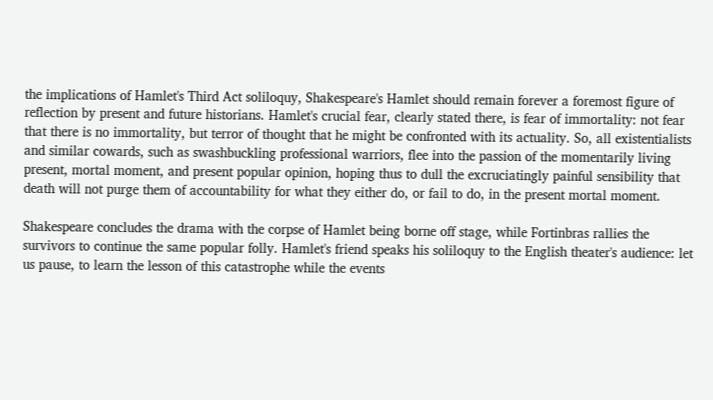the implications of Hamlet's Third Act soliloquy, Shakespeare's Hamlet should remain forever a foremost figure of reflection by present and future historians. Hamlet's crucial fear, clearly stated there, is fear of immortality: not fear that there is no immortality, but terror of thought that he might be confronted with its actuality. So, all existentialists and similar cowards, such as swashbuckling professional warriors, flee into the passion of the momentarily living present, mortal moment, and present popular opinion, hoping thus to dull the excruciatingly painful sensibility that death will not purge them of accountability for what they either do, or fail to do, in the present mortal moment.

Shakespeare concludes the drama with the corpse of Hamlet being borne off stage, while Fortinbras rallies the survivors to continue the same popular folly. Hamlet's friend speaks his soliloquy to the English theater's audience: let us pause, to learn the lesson of this catastrophe while the events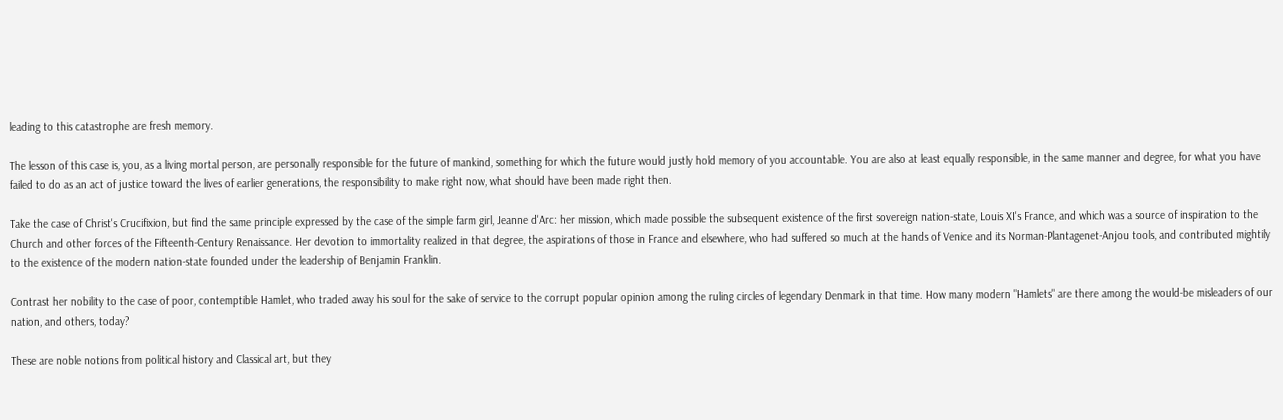leading to this catastrophe are fresh memory.

The lesson of this case is, you, as a living mortal person, are personally responsible for the future of mankind, something for which the future would justly hold memory of you accountable. You are also at least equally responsible, in the same manner and degree, for what you have failed to do as an act of justice toward the lives of earlier generations, the responsibility to make right now, what should have been made right then.

Take the case of Christ's Crucifixion, but find the same principle expressed by the case of the simple farm girl, Jeanne d'Arc: her mission, which made possible the subsequent existence of the first sovereign nation-state, Louis XI's France, and which was a source of inspiration to the Church and other forces of the Fifteenth-Century Renaissance. Her devotion to immortality realized in that degree, the aspirations of those in France and elsewhere, who had suffered so much at the hands of Venice and its Norman-Plantagenet-Anjou tools, and contributed mightily to the existence of the modern nation-state founded under the leadership of Benjamin Franklin.

Contrast her nobility to the case of poor, contemptible Hamlet, who traded away his soul for the sake of service to the corrupt popular opinion among the ruling circles of legendary Denmark in that time. How many modern "Hamlets" are there among the would-be misleaders of our nation, and others, today?

These are noble notions from political history and Classical art, but they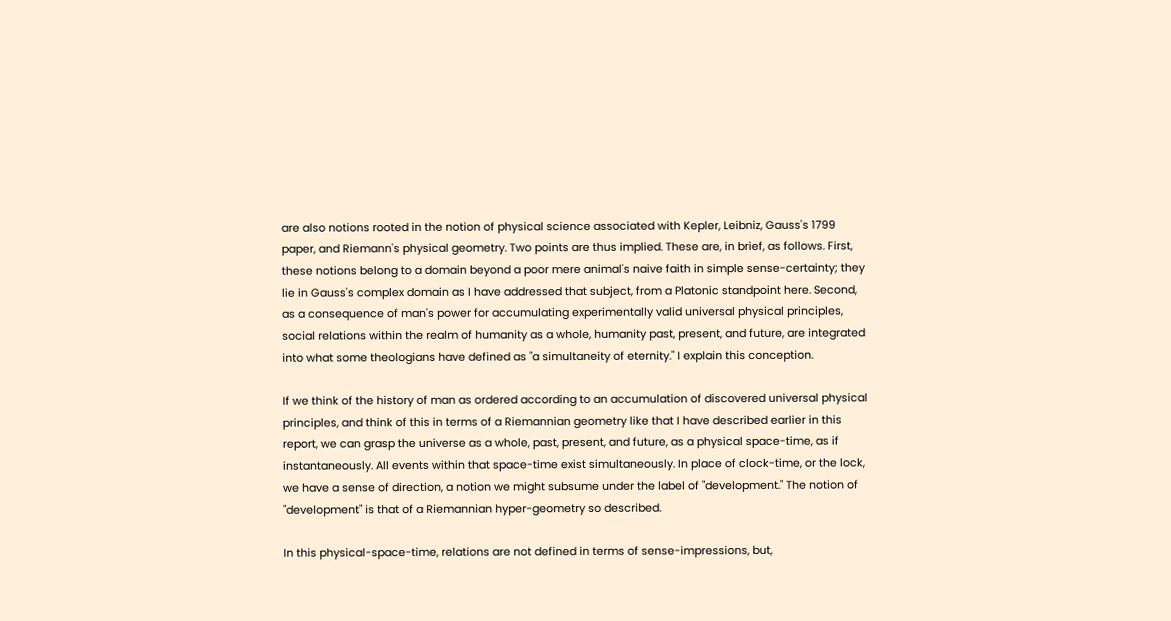are also notions rooted in the notion of physical science associated with Kepler, Leibniz, Gauss's 1799 paper, and Riemann's physical geometry. Two points are thus implied. These are, in brief, as follows. First, these notions belong to a domain beyond a poor mere animal's naive faith in simple sense-certainty; they lie in Gauss's complex domain as I have addressed that subject, from a Platonic standpoint here. Second, as a consequence of man's power for accumulating experimentally valid universal physical principles, social relations within the realm of humanity as a whole, humanity past, present, and future, are integrated into what some theologians have defined as "a simultaneity of eternity." I explain this conception.

If we think of the history of man as ordered according to an accumulation of discovered universal physical principles, and think of this in terms of a Riemannian geometry like that I have described earlier in this report, we can grasp the universe as a whole, past, present, and future, as a physical space-time, as if instantaneously. All events within that space-time exist simultaneously. In place of clock-time, or the lock, we have a sense of direction, a notion we might subsume under the label of "development." The notion of "development" is that of a Riemannian hyper-geometry so described.

In this physical-space-time, relations are not defined in terms of sense-impressions, but,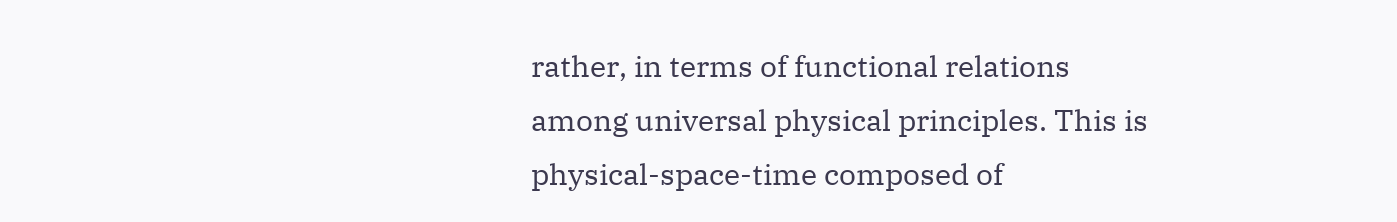rather, in terms of functional relations among universal physical principles. This is physical-space-time composed of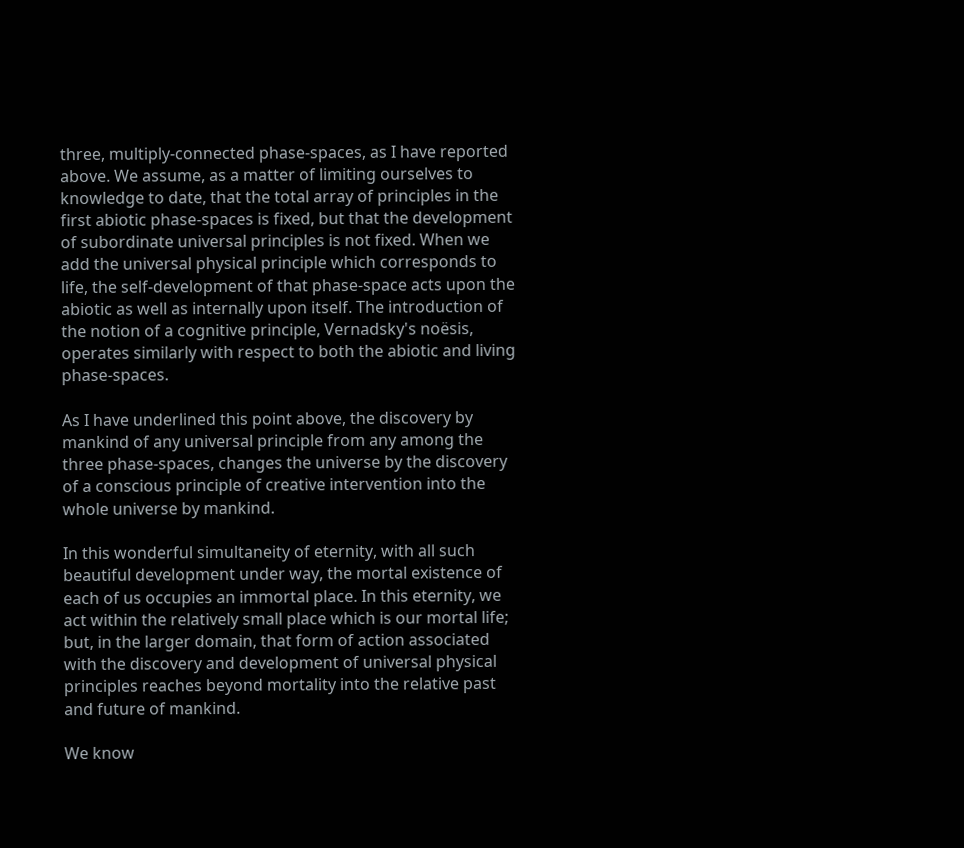three, multiply-connected phase-spaces, as I have reported above. We assume, as a matter of limiting ourselves to knowledge to date, that the total array of principles in the first abiotic phase-spaces is fixed, but that the development of subordinate universal principles is not fixed. When we add the universal physical principle which corresponds to life, the self-development of that phase-space acts upon the abiotic as well as internally upon itself. The introduction of the notion of a cognitive principle, Vernadsky's noësis, operates similarly with respect to both the abiotic and living phase-spaces.

As I have underlined this point above, the discovery by mankind of any universal principle from any among the three phase-spaces, changes the universe by the discovery of a conscious principle of creative intervention into the whole universe by mankind.

In this wonderful simultaneity of eternity, with all such beautiful development under way, the mortal existence of each of us occupies an immortal place. In this eternity, we act within the relatively small place which is our mortal life; but, in the larger domain, that form of action associated with the discovery and development of universal physical principles reaches beyond mortality into the relative past and future of mankind.

We know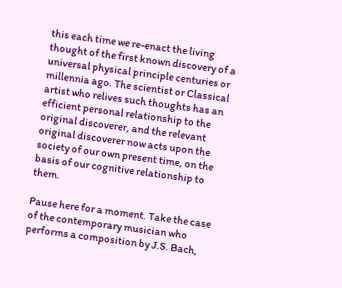this each time we re-enact the living thought of the first known discovery of a universal physical principle centuries or millennia ago. The scientist or Classical artist who relives such thoughts has an efficient personal relationship to the original discoverer, and the relevant original discoverer now acts upon the society of our own present time, on the basis of our cognitive relationship to them.

Pause here for a moment. Take the case of the contemporary musician who performs a composition by J.S. Bach,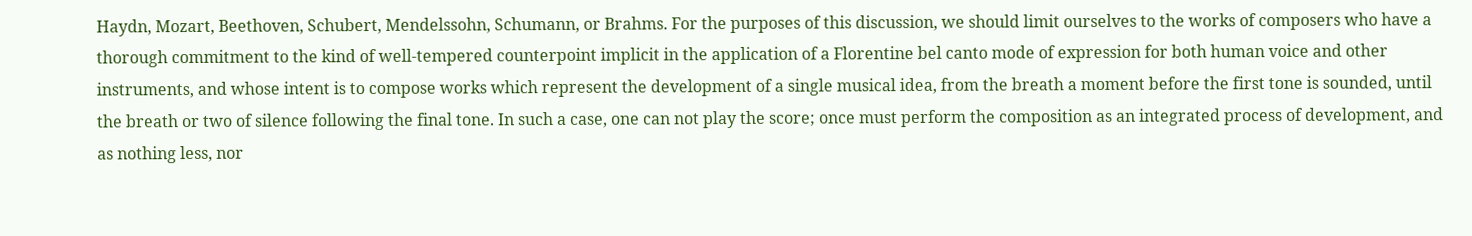Haydn, Mozart, Beethoven, Schubert, Mendelssohn, Schumann, or Brahms. For the purposes of this discussion, we should limit ourselves to the works of composers who have a thorough commitment to the kind of well-tempered counterpoint implicit in the application of a Florentine bel canto mode of expression for both human voice and other instruments, and whose intent is to compose works which represent the development of a single musical idea, from the breath a moment before the first tone is sounded, until the breath or two of silence following the final tone. In such a case, one can not play the score; once must perform the composition as an integrated process of development, and as nothing less, nor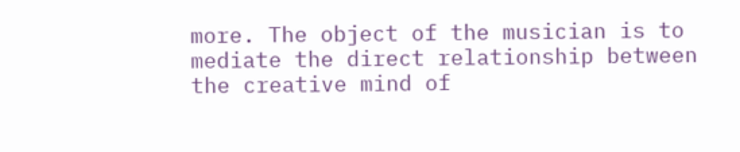more. The object of the musician is to mediate the direct relationship between the creative mind of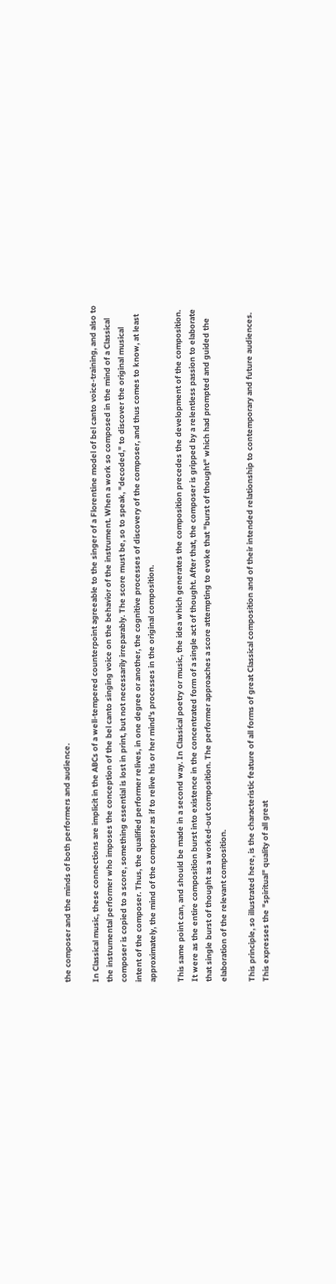the composer and the minds of both performers and audience.

In Classical music, these connections are implicit in the ABCs of a well-tempered counterpoint agreeable to the singer of a Florentine model of bel canto voice-training, and also to the instrumental performer who imposes the conception of the bel canto singing voice on the behavior of the instrument. When a work so composed in the mind of a Classical composer is copied to a score, something essential is lost in print, but not necessarily irreparably. The score must be, so to speak, "decoded," to discover the original musical intent of the composer. Thus, the qualified performer relives, in one degree or another, the cognitive processes of discovery of the composer, and thus comes to know, at least approximately, the mind of the composer as if to relive his or her mind's processes in the original composition.

This same point can, and should be made in a second way. In Classical poetry or music, the idea which generates the composition precedes the development of the composition. It were as the entire composition burst into existence in the concentrated form of a single act of thought. After that, the composer is gripped by a relentless passion to elaborate that single burst of thought as a worked-out composition. The performer approaches a score attempting to evoke that "burst of thought" which had prompted and guided the elaboration of the relevant composition.

This principle, so illustrated here, is the characteristic feature of all forms of great Classical composition and of their intended relationship to contemporary and future audiences. This expresses the "spiritual" quality of all great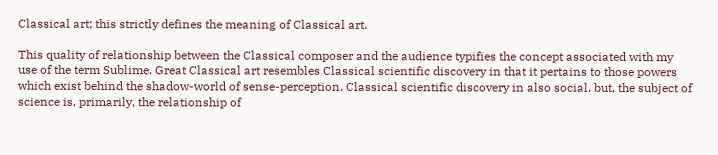Classical art; this strictly defines the meaning of Classical art.

This quality of relationship between the Classical composer and the audience typifies the concept associated with my use of the term Sublime. Great Classical art resembles Classical scientific discovery in that it pertains to those powers which exist behind the shadow-world of sense-perception. Classical scientific discovery in also social. but, the subject of science is, primarily, the relationship of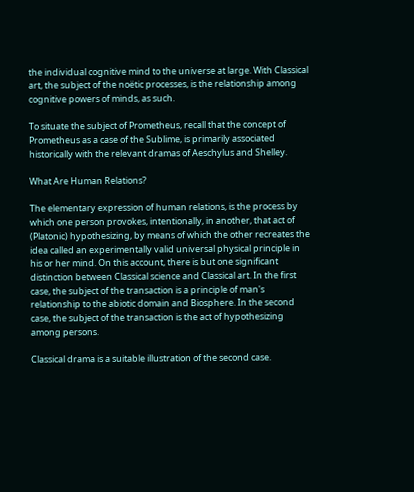the individual cognitive mind to the universe at large. With Classical art, the subject of the noëtic processes, is the relationship among cognitive powers of minds, as such.

To situate the subject of Prometheus, recall that the concept of Prometheus as a case of the Sublime, is primarily associated historically with the relevant dramas of Aeschylus and Shelley.

What Are Human Relations?

The elementary expression of human relations, is the process by which one person provokes, intentionally, in another, that act of (Platonic) hypothesizing, by means of which the other recreates the idea called an experimentally valid universal physical principle in his or her mind. On this account, there is but one significant distinction between Classical science and Classical art. In the first case, the subject of the transaction is a principle of man's relationship to the abiotic domain and Biosphere. In the second case, the subject of the transaction is the act of hypothesizing among persons.

Classical drama is a suitable illustration of the second case.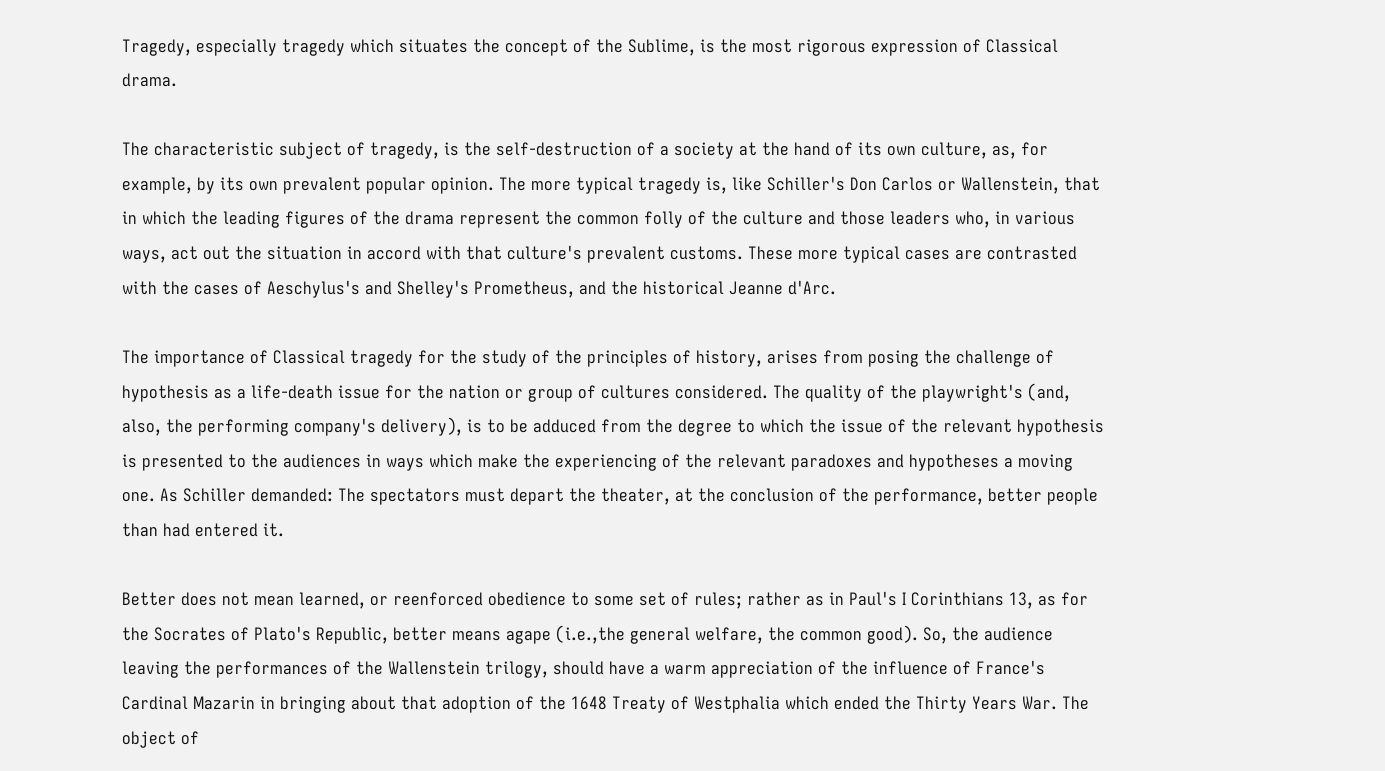Tragedy, especially tragedy which situates the concept of the Sublime, is the most rigorous expression of Classical drama.

The characteristic subject of tragedy, is the self-destruction of a society at the hand of its own culture, as, for example, by its own prevalent popular opinion. The more typical tragedy is, like Schiller's Don Carlos or Wallenstein, that in which the leading figures of the drama represent the common folly of the culture and those leaders who, in various ways, act out the situation in accord with that culture's prevalent customs. These more typical cases are contrasted with the cases of Aeschylus's and Shelley's Prometheus, and the historical Jeanne d'Arc.

The importance of Classical tragedy for the study of the principles of history, arises from posing the challenge of hypothesis as a life-death issue for the nation or group of cultures considered. The quality of the playwright's (and, also, the performing company's delivery), is to be adduced from the degree to which the issue of the relevant hypothesis is presented to the audiences in ways which make the experiencing of the relevant paradoxes and hypotheses a moving one. As Schiller demanded: The spectators must depart the theater, at the conclusion of the performance, better people than had entered it.

Better does not mean learned, or reenforced obedience to some set of rules; rather as in Paul's I Corinthians 13, as for the Socrates of Plato's Republic, better means agape (i.e.,the general welfare, the common good). So, the audience leaving the performances of the Wallenstein trilogy, should have a warm appreciation of the influence of France's Cardinal Mazarin in bringing about that adoption of the 1648 Treaty of Westphalia which ended the Thirty Years War. The object of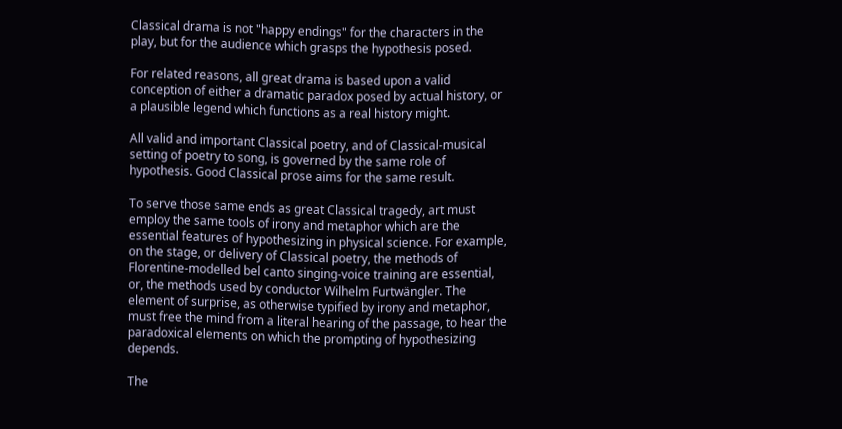Classical drama is not "happy endings" for the characters in the play, but for the audience which grasps the hypothesis posed.

For related reasons, all great drama is based upon a valid conception of either a dramatic paradox posed by actual history, or a plausible legend which functions as a real history might.

All valid and important Classical poetry, and of Classical-musical setting of poetry to song, is governed by the same role of hypothesis. Good Classical prose aims for the same result.

To serve those same ends as great Classical tragedy, art must employ the same tools of irony and metaphor which are the essential features of hypothesizing in physical science. For example, on the stage, or delivery of Classical poetry, the methods of Florentine-modelled bel canto singing-voice training are essential, or, the methods used by conductor Wilhelm Furtwängler. The element of surprise, as otherwise typified by irony and metaphor, must free the mind from a literal hearing of the passage, to hear the paradoxical elements on which the prompting of hypothesizing depends.

The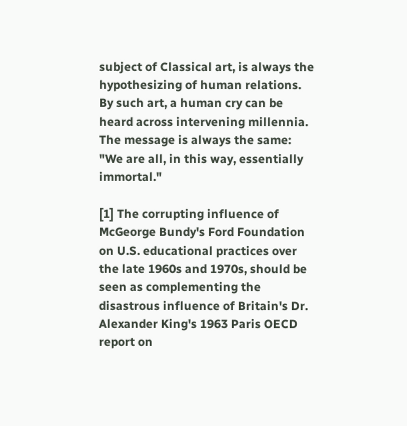subject of Classical art, is always the hypothesizing of human relations. By such art, a human cry can be heard across intervening millennia. The message is always the same: "We are all, in this way, essentially immortal."

[1] The corrupting influence of McGeorge Bundy's Ford Foundation on U.S. educational practices over the late 1960s and 1970s, should be seen as complementing the disastrous influence of Britain's Dr. Alexander King's 1963 Paris OECD report on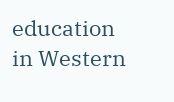education in Western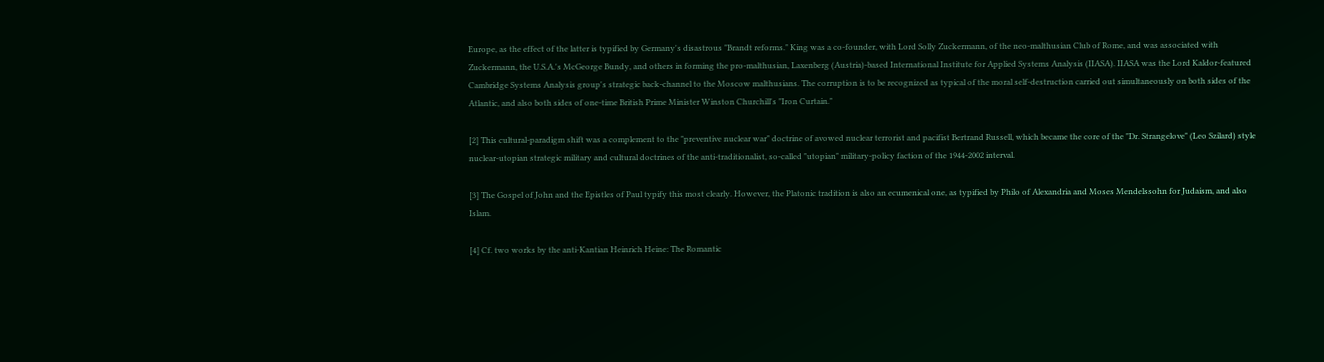Europe, as the effect of the latter is typified by Germany's disastrous "Brandt reforms." King was a co-founder, with Lord Solly Zuckermann, of the neo-malthusian Club of Rome, and was associated with Zuckermann, the U.S.A.'s McGeorge Bundy, and others in forming the pro-malthusian, Laxenberg (Austria)-based International Institute for Applied Systems Analysis (IIASA). IIASA was the Lord Kaldor-featured Cambridge Systems Analysis group's strategic back-channel to the Moscow malthusians. The corruption is to be recognized as typical of the moral self-destruction carried out simultaneously on both sides of the Atlantic, and also both sides of one-time British Prime Minister Winston Churchill's "Iron Curtain."

[2] This cultural-paradigm shift was a complement to the "preventive nuclear war" doctrine of avowed nuclear terrorist and pacifist Bertrand Russell, which became the core of the "Dr. Strangelove" (Leo Szilard) style nuclear-utopian strategic military and cultural doctrines of the anti-traditionalist, so-called "utopian" military-policy faction of the 1944-2002 interval.

[3] The Gospel of John and the Epistles of Paul typify this most clearly. However, the Platonic tradition is also an ecumenical one, as typified by Philo of Alexandria and Moses Mendelssohn for Judaism, and also Islam.

[4] Cf. two works by the anti-Kantian Heinrich Heine: The Romantic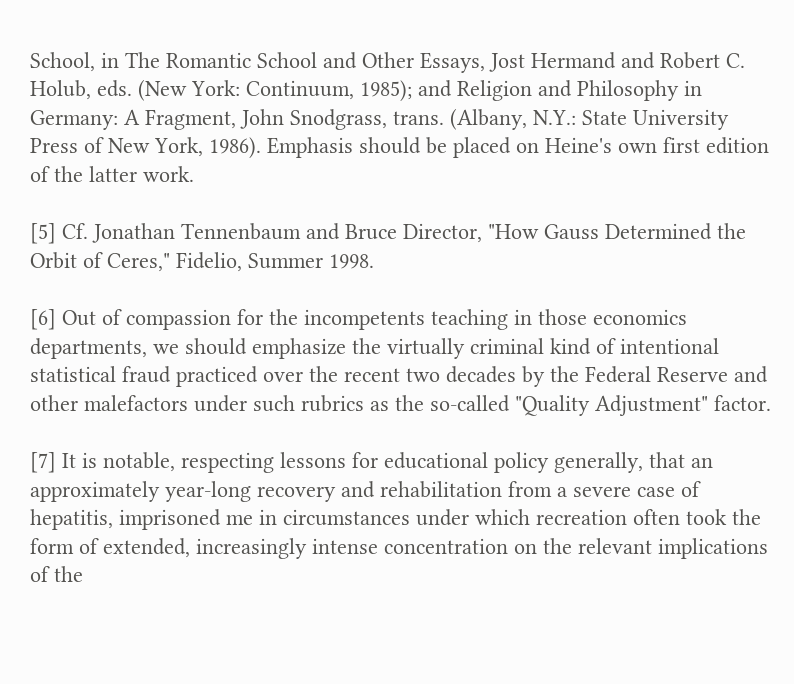School, in The Romantic School and Other Essays, Jost Hermand and Robert C. Holub, eds. (New York: Continuum, 1985); and Religion and Philosophy in Germany: A Fragment, John Snodgrass, trans. (Albany, N.Y.: State University Press of New York, 1986). Emphasis should be placed on Heine's own first edition of the latter work.

[5] Cf. Jonathan Tennenbaum and Bruce Director, "How Gauss Determined the Orbit of Ceres," Fidelio, Summer 1998.

[6] Out of compassion for the incompetents teaching in those economics departments, we should emphasize the virtually criminal kind of intentional statistical fraud practiced over the recent two decades by the Federal Reserve and other malefactors under such rubrics as the so-called "Quality Adjustment" factor.

[7] It is notable, respecting lessons for educational policy generally, that an approximately year-long recovery and rehabilitation from a severe case of hepatitis, imprisoned me in circumstances under which recreation often took the form of extended, increasingly intense concentration on the relevant implications of the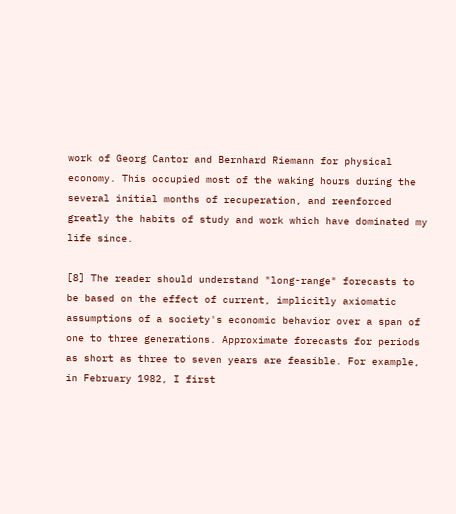work of Georg Cantor and Bernhard Riemann for physical economy. This occupied most of the waking hours during the several initial months of recuperation, and reenforced greatly the habits of study and work which have dominated my life since.

[8] The reader should understand "long-range" forecasts to be based on the effect of current, implicitly axiomatic assumptions of a society's economic behavior over a span of one to three generations. Approximate forecasts for periods as short as three to seven years are feasible. For example, in February 1982, I first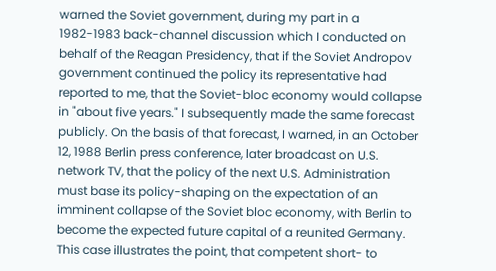warned the Soviet government, during my part in a 1982-1983 back-channel discussion which I conducted on behalf of the Reagan Presidency, that if the Soviet Andropov government continued the policy its representative had reported to me, that the Soviet-bloc economy would collapse in "about five years." I subsequently made the same forecast publicly. On the basis of that forecast, I warned, in an October 12, 1988 Berlin press conference, later broadcast on U.S. network TV, that the policy of the next U.S. Administration must base its policy-shaping on the expectation of an imminent collapse of the Soviet bloc economy, with Berlin to become the expected future capital of a reunited Germany. This case illustrates the point, that competent short- to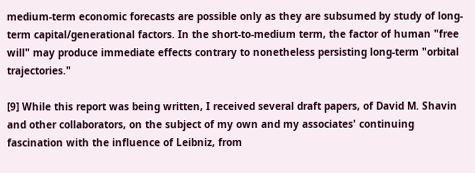medium-term economic forecasts are possible only as they are subsumed by study of long-term capital/generational factors. In the short-to-medium term, the factor of human "free will" may produce immediate effects contrary to nonetheless persisting long-term "orbital trajectories."

[9] While this report was being written, I received several draft papers, of David M. Shavin and other collaborators, on the subject of my own and my associates' continuing fascination with the influence of Leibniz, from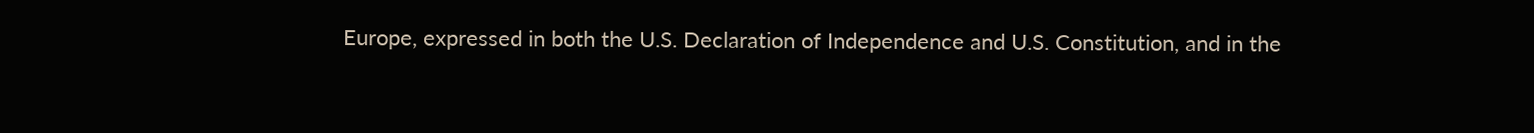Europe, expressed in both the U.S. Declaration of Independence and U.S. Constitution, and in the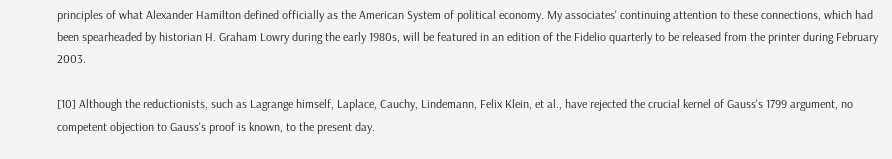principles of what Alexander Hamilton defined officially as the American System of political economy. My associates' continuing attention to these connections, which had been spearheaded by historian H. Graham Lowry during the early 1980s, will be featured in an edition of the Fidelio quarterly to be released from the printer during February 2003.

[10] Although the reductionists, such as Lagrange himself, Laplace, Cauchy, Lindemann, Felix Klein, et al., have rejected the crucial kernel of Gauss's 1799 argument, no competent objection to Gauss's proof is known, to the present day.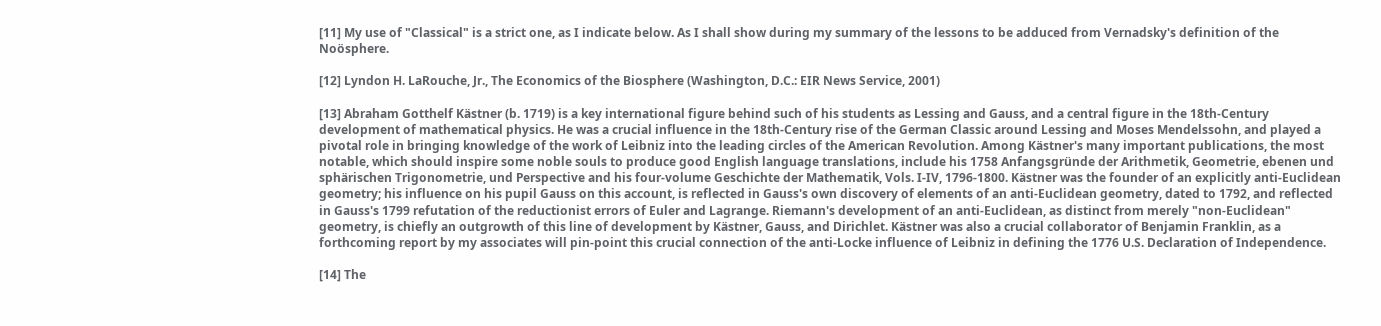[11] My use of "Classical" is a strict one, as I indicate below. As I shall show during my summary of the lessons to be adduced from Vernadsky's definition of the Noösphere.

[12] Lyndon H. LaRouche, Jr., The Economics of the Biosphere (Washington, D.C.: EIR News Service, 2001)

[13] Abraham Gotthelf Kästner (b. 1719) is a key international figure behind such of his students as Lessing and Gauss, and a central figure in the 18th-Century development of mathematical physics. He was a crucial influence in the 18th-Century rise of the German Classic around Lessing and Moses Mendelssohn, and played a pivotal role in bringing knowledge of the work of Leibniz into the leading circles of the American Revolution. Among Kästner's many important publications, the most notable, which should inspire some noble souls to produce good English language translations, include his 1758 Anfangsgründe der Arithmetik, Geometrie, ebenen und sphärischen Trigonometrie, und Perspective and his four-volume Geschichte der Mathematik, Vols. I-IV, 1796-1800. Kästner was the founder of an explicitly anti-Euclidean geometry; his influence on his pupil Gauss on this account, is reflected in Gauss's own discovery of elements of an anti-Euclidean geometry, dated to 1792, and reflected in Gauss's 1799 refutation of the reductionist errors of Euler and Lagrange. Riemann's development of an anti-Euclidean, as distinct from merely "non-Euclidean" geometry, is chiefly an outgrowth of this line of development by Kästner, Gauss, and Dirichlet. Kästner was also a crucial collaborator of Benjamin Franklin, as a forthcoming report by my associates will pin-point this crucial connection of the anti-Locke influence of Leibniz in defining the 1776 U.S. Declaration of Independence.

[14] The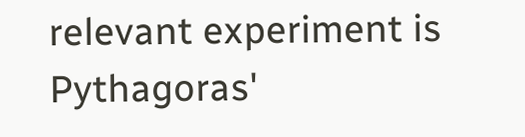relevant experiment is Pythagoras'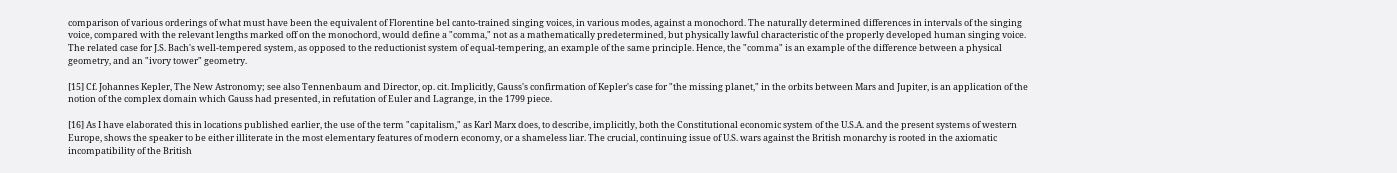comparison of various orderings of what must have been the equivalent of Florentine bel canto-trained singing voices, in various modes, against a monochord. The naturally determined differences in intervals of the singing voice, compared with the relevant lengths marked off on the monochord, would define a "comma," not as a mathematically predetermined, but physically lawful characteristic of the properly developed human singing voice. The related case for J.S. Bach's well-tempered system, as opposed to the reductionist system of equal-tempering, an example of the same principle. Hence, the "comma" is an example of the difference between a physical geometry, and an "ivory tower" geometry.

[15] Cf. Johannes Kepler, The New Astronomy; see also Tennenbaum and Director, op. cit. Implicitly, Gauss's confirmation of Kepler's case for "the missing planet," in the orbits between Mars and Jupiter, is an application of the notion of the complex domain which Gauss had presented, in refutation of Euler and Lagrange, in the 1799 piece.

[16] As I have elaborated this in locations published earlier, the use of the term "capitalism," as Karl Marx does, to describe, implicitly, both the Constitutional economic system of the U.S.A. and the present systems of western Europe, shows the speaker to be either illiterate in the most elementary features of modern economy, or a shameless liar. The crucial, continuing issue of U.S. wars against the British monarchy is rooted in the axiomatic incompatibility of the British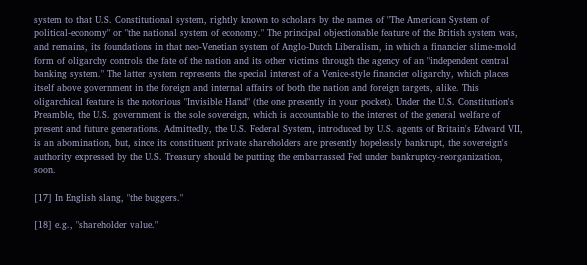system to that U.S. Constitutional system, rightly known to scholars by the names of "The American System of political-economy" or "the national system of economy." The principal objectionable feature of the British system was, and remains, its foundations in that neo-Venetian system of Anglo-Dutch Liberalism, in which a financier slime-mold form of oligarchy controls the fate of the nation and its other victims through the agency of an "independent central banking system." The latter system represents the special interest of a Venice-style financier oligarchy, which places itself above government in the foreign and internal affairs of both the nation and foreign targets, alike. This oligarchical feature is the notorious "Invisible Hand" (the one presently in your pocket). Under the U.S. Constitution's Preamble, the U.S. government is the sole sovereign, which is accountable to the interest of the general welfare of present and future generations. Admittedly, the U.S. Federal System, introduced by U.S. agents of Britain's Edward VII, is an abomination, but, since its constituent private shareholders are presently hopelessly bankrupt, the sovereign's authority expressed by the U.S. Treasury should be putting the embarrassed Fed under bankruptcy-reorganization, soon.

[17] In English slang, "the buggers."

[18] e.g., "shareholder value."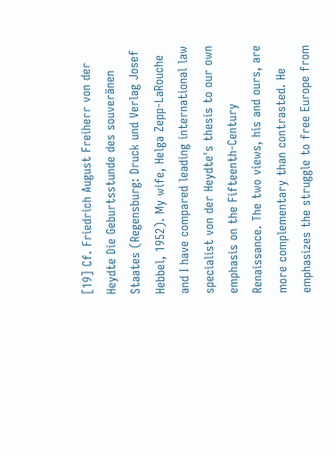[19] Cf. Friedrich August Freiherr von der Heydte Die Geburtsstunde des souveränen Staates (Regensburg: Druck und Verlag Josef Hebbel, 1952). My wife, Helga Zepp-LaRouche and I have compared leading international law specialist von der Heydte's thesis to our own emphasis on the Fifteenth-Century Renaissance. The two views, his and ours, are more complementary than contrasted. He emphasizes the struggle to free Europe from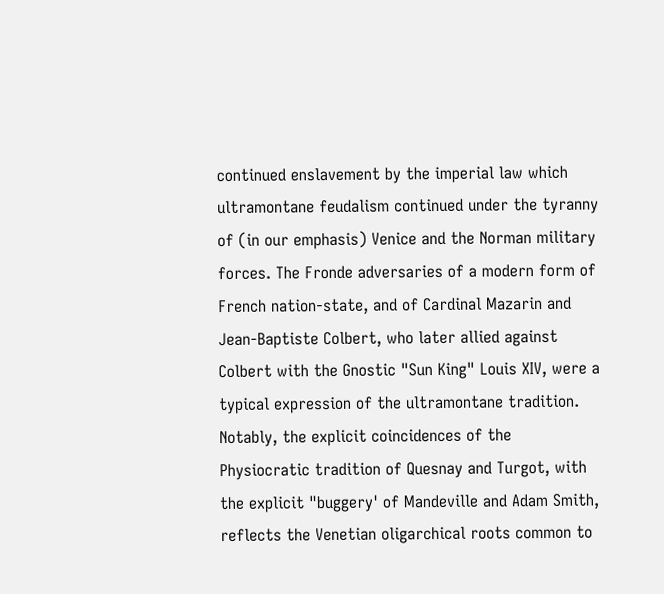continued enslavement by the imperial law which ultramontane feudalism continued under the tyranny of (in our emphasis) Venice and the Norman military forces. The Fronde adversaries of a modern form of French nation-state, and of Cardinal Mazarin and Jean-Baptiste Colbert, who later allied against Colbert with the Gnostic "Sun King" Louis XIV, were a typical expression of the ultramontane tradition. Notably, the explicit coincidences of the Physiocratic tradition of Quesnay and Turgot, with the explicit "buggery' of Mandeville and Adam Smith, reflects the Venetian oligarchical roots common to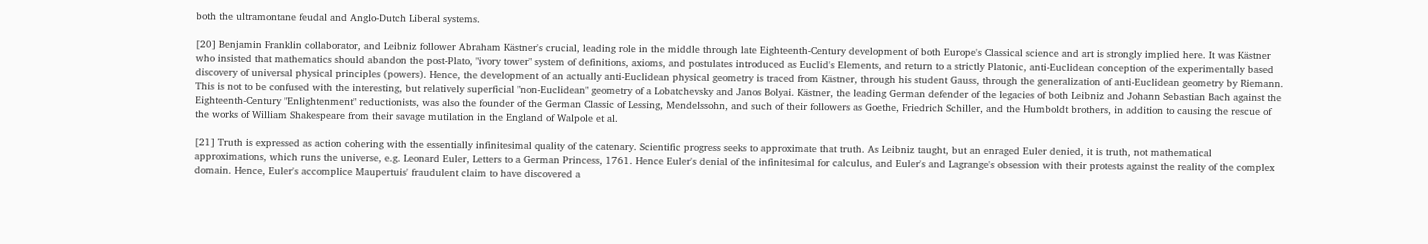both the ultramontane feudal and Anglo-Dutch Liberal systems.

[20] Benjamin Franklin collaborator, and Leibniz follower Abraham Kästner's crucial, leading role in the middle through late Eighteenth-Century development of both Europe's Classical science and art is strongly implied here. It was Kästner who insisted that mathematics should abandon the post-Plato, "ivory tower" system of definitions, axioms, and postulates introduced as Euclid's Elements, and return to a strictly Platonic, anti-Euclidean conception of the experimentally based discovery of universal physical principles (powers). Hence, the development of an actually anti-Euclidean physical geometry is traced from Kästner, through his student Gauss, through the generalization of anti-Euclidean geometry by Riemann. This is not to be confused with the interesting, but relatively superficial "non-Euclidean" geometry of a Lobatchevsky and Janos Bolyai. Kästner, the leading German defender of the legacies of both Leibniz and Johann Sebastian Bach against the Eighteenth-Century "Enlightenment" reductionists, was also the founder of the German Classic of Lessing, Mendelssohn, and such of their followers as Goethe, Friedrich Schiller, and the Humboldt brothers, in addition to causing the rescue of the works of William Shakespeare from their savage mutilation in the England of Walpole et al.

[21] Truth is expressed as action cohering with the essentially infinitesimal quality of the catenary. Scientific progress seeks to approximate that truth. As Leibniz taught, but an enraged Euler denied, it is truth, not mathematical approximations, which runs the universe, e.g. Leonard Euler, Letters to a German Princess, 1761. Hence Euler's denial of the infinitesimal for calculus, and Euler's and Lagrange's obsession with their protests against the reality of the complex domain. Hence, Euler's accomplice Maupertuis' fraudulent claim to have discovered a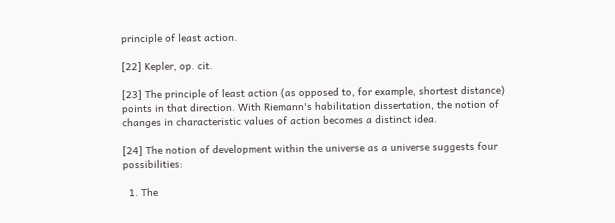principle of least action.

[22] Kepler, op. cit.

[23] The principle of least action (as opposed to, for example, shortest distance) points in that direction. With Riemann's habilitation dissertation, the notion of changes in characteristic values of action becomes a distinct idea.

[24] The notion of development within the universe as a universe suggests four possibilities:

  1. The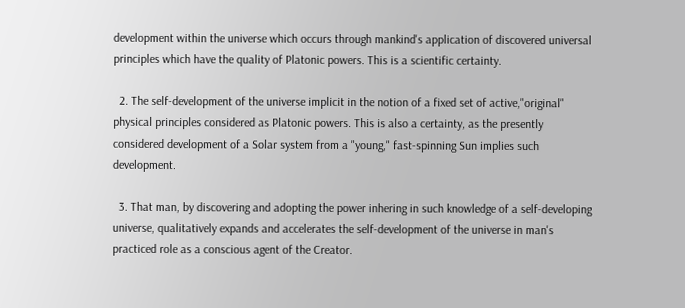development within the universe which occurs through mankind's application of discovered universal principles which have the quality of Platonic powers. This is a scientific certainty.

  2. The self-development of the universe implicit in the notion of a fixed set of active,"original" physical principles considered as Platonic powers. This is also a certainty, as the presently considered development of a Solar system from a "young," fast-spinning Sun implies such development.

  3. That man, by discovering and adopting the power inhering in such knowledge of a self-developing universe, qualitatively expands and accelerates the self-development of the universe in man's practiced role as a conscious agent of the Creator.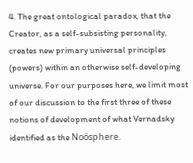4. The great ontological paradox, that the Creator, as a self-subsisting personality, creates new primary universal principles (powers) within an otherwise self-developing universe. For our purposes here, we limit most of our discussion to the first three of these notions of development of what Vernadsky identified as the Noösphere.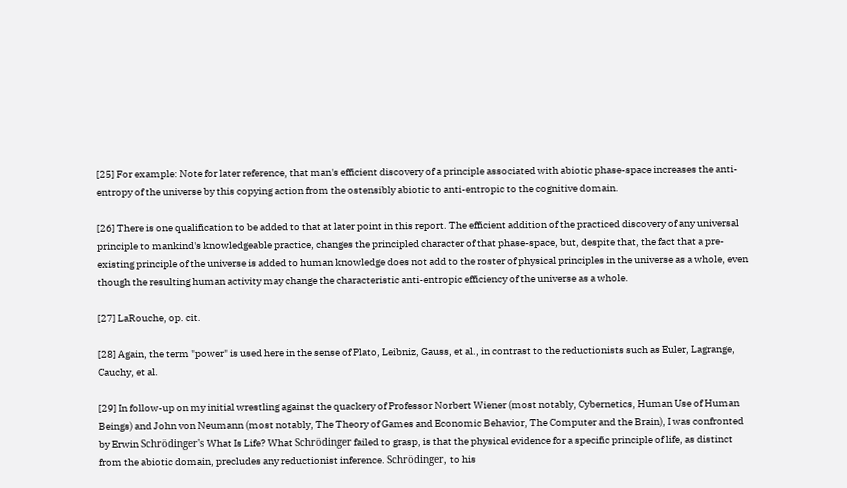[25] For example: Note for later reference, that man's efficient discovery of a principle associated with abiotic phase-space increases the anti-entropy of the universe by this copying action from the ostensibly abiotic to anti-entropic to the cognitive domain.

[26] There is one qualification to be added to that at later point in this report. The efficient addition of the practiced discovery of any universal principle to mankind's knowledgeable practice, changes the principled character of that phase-space, but, despite that, the fact that a pre-existing principle of the universe is added to human knowledge does not add to the roster of physical principles in the universe as a whole, even though the resulting human activity may change the characteristic anti-entropic efficiency of the universe as a whole.

[27] LaRouche, op. cit.

[28] Again, the term "power" is used here in the sense of Plato, Leibniz, Gauss, et al., in contrast to the reductionists such as Euler, Lagrange, Cauchy, et al.

[29] In follow-up on my initial wrestling against the quackery of Professor Norbert Wiener (most notably, Cybernetics, Human Use of Human Beings) and John von Neumann (most notably, The Theory of Games and Economic Behavior, The Computer and the Brain), I was confronted by Erwin Schrödinger's What Is Life? What Schrödinger failed to grasp, is that the physical evidence for a specific principle of life, as distinct from the abiotic domain, precludes any reductionist inference. Schrödinger, to his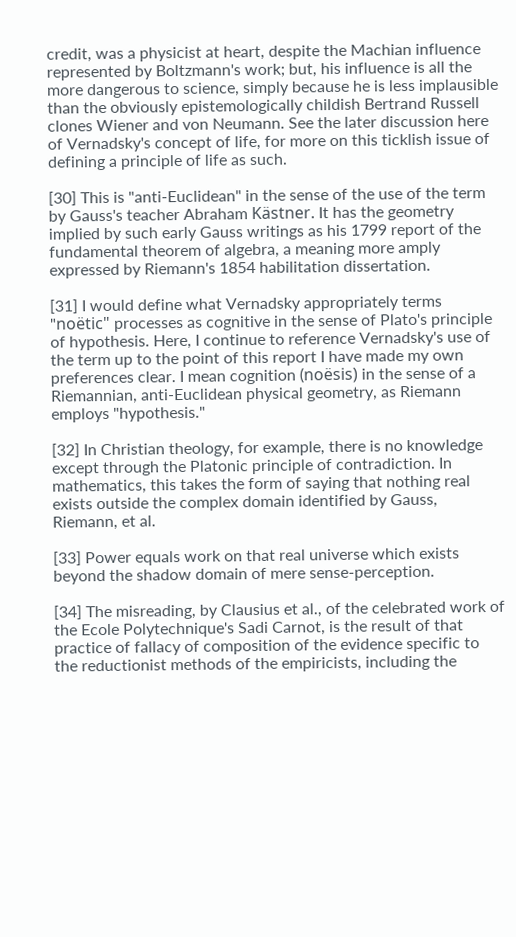credit, was a physicist at heart, despite the Machian influence represented by Boltzmann's work; but, his influence is all the more dangerous to science, simply because he is less implausible than the obviously epistemologically childish Bertrand Russell clones Wiener and von Neumann. See the later discussion here of Vernadsky's concept of life, for more on this ticklish issue of defining a principle of life as such.

[30] This is "anti-Euclidean" in the sense of the use of the term by Gauss's teacher Abraham Kästner. It has the geometry implied by such early Gauss writings as his 1799 report of the fundamental theorem of algebra, a meaning more amply expressed by Riemann's 1854 habilitation dissertation.

[31] I would define what Vernadsky appropriately terms "noëtic" processes as cognitive in the sense of Plato's principle of hypothesis. Here, I continue to reference Vernadsky's use of the term up to the point of this report I have made my own preferences clear. I mean cognition (noësis) in the sense of a Riemannian, anti-Euclidean physical geometry, as Riemann employs "hypothesis."

[32] In Christian theology, for example, there is no knowledge except through the Platonic principle of contradiction. In mathematics, this takes the form of saying that nothing real exists outside the complex domain identified by Gauss, Riemann, et al.

[33] Power equals work on that real universe which exists beyond the shadow domain of mere sense-perception.

[34] The misreading, by Clausius et al., of the celebrated work of the Ecole Polytechnique's Sadi Carnot, is the result of that practice of fallacy of composition of the evidence specific to the reductionist methods of the empiricists, including the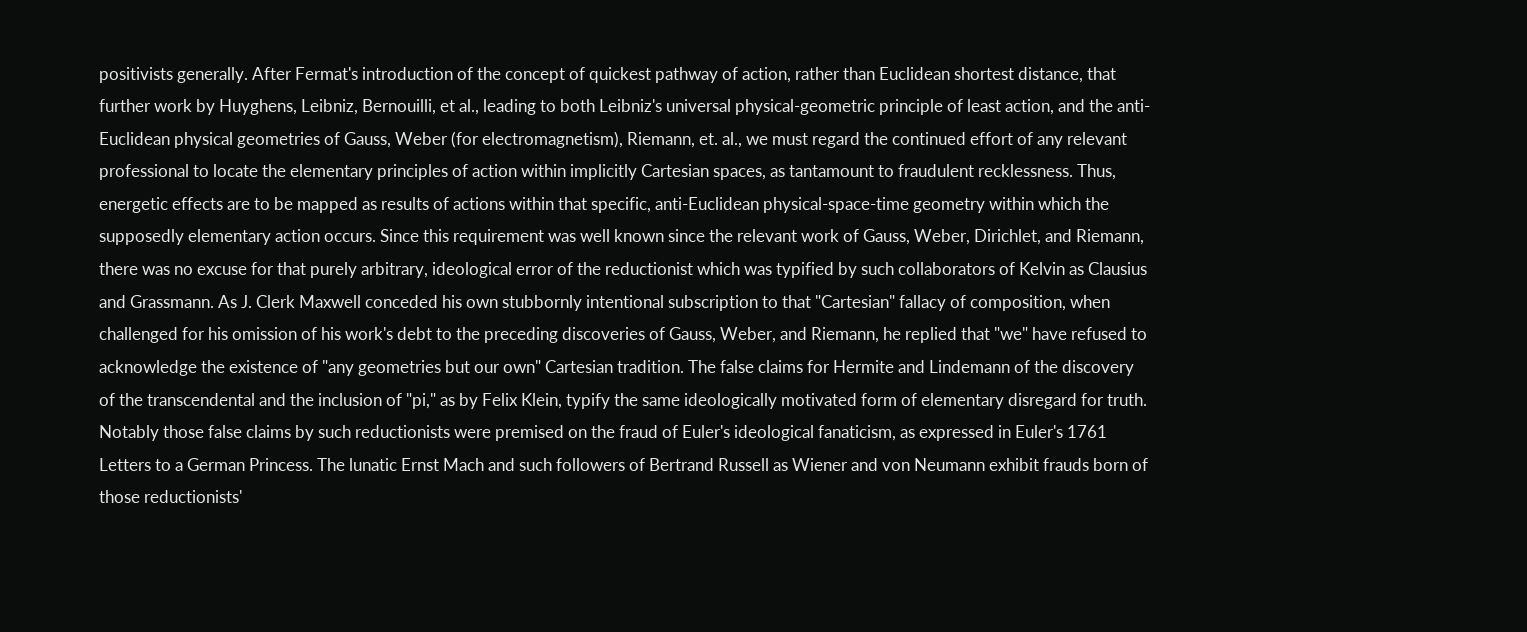positivists generally. After Fermat's introduction of the concept of quickest pathway of action, rather than Euclidean shortest distance, that further work by Huyghens, Leibniz, Bernouilli, et al., leading to both Leibniz's universal physical-geometric principle of least action, and the anti-Euclidean physical geometries of Gauss, Weber (for electromagnetism), Riemann, et. al., we must regard the continued effort of any relevant professional to locate the elementary principles of action within implicitly Cartesian spaces, as tantamount to fraudulent recklessness. Thus, energetic effects are to be mapped as results of actions within that specific, anti-Euclidean physical-space-time geometry within which the supposedly elementary action occurs. Since this requirement was well known since the relevant work of Gauss, Weber, Dirichlet, and Riemann, there was no excuse for that purely arbitrary, ideological error of the reductionist which was typified by such collaborators of Kelvin as Clausius and Grassmann. As J. Clerk Maxwell conceded his own stubbornly intentional subscription to that "Cartesian" fallacy of composition, when challenged for his omission of his work's debt to the preceding discoveries of Gauss, Weber, and Riemann, he replied that "we" have refused to acknowledge the existence of "any geometries but our own" Cartesian tradition. The false claims for Hermite and Lindemann of the discovery of the transcendental and the inclusion of "pi," as by Felix Klein, typify the same ideologically motivated form of elementary disregard for truth. Notably those false claims by such reductionists were premised on the fraud of Euler's ideological fanaticism, as expressed in Euler's 1761 Letters to a German Princess. The lunatic Ernst Mach and such followers of Bertrand Russell as Wiener and von Neumann exhibit frauds born of those reductionists'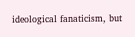ideological fanaticism, but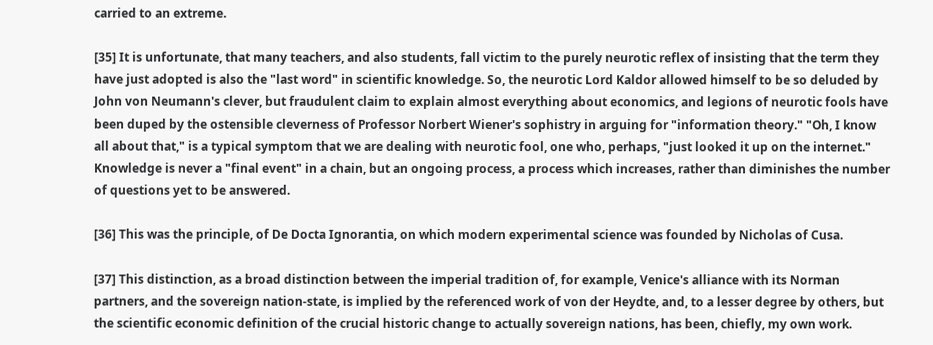carried to an extreme.

[35] It is unfortunate, that many teachers, and also students, fall victim to the purely neurotic reflex of insisting that the term they have just adopted is also the "last word" in scientific knowledge. So, the neurotic Lord Kaldor allowed himself to be so deluded by John von Neumann's clever, but fraudulent claim to explain almost everything about economics, and legions of neurotic fools have been duped by the ostensible cleverness of Professor Norbert Wiener's sophistry in arguing for "information theory." "Oh, I know all about that," is a typical symptom that we are dealing with neurotic fool, one who, perhaps, "just looked it up on the internet." Knowledge is never a "final event" in a chain, but an ongoing process, a process which increases, rather than diminishes the number of questions yet to be answered.

[36] This was the principle, of De Docta Ignorantia, on which modern experimental science was founded by Nicholas of Cusa.

[37] This distinction, as a broad distinction between the imperial tradition of, for example, Venice's alliance with its Norman partners, and the sovereign nation-state, is implied by the referenced work of von der Heydte, and, to a lesser degree by others, but the scientific economic definition of the crucial historic change to actually sovereign nations, has been, chiefly, my own work.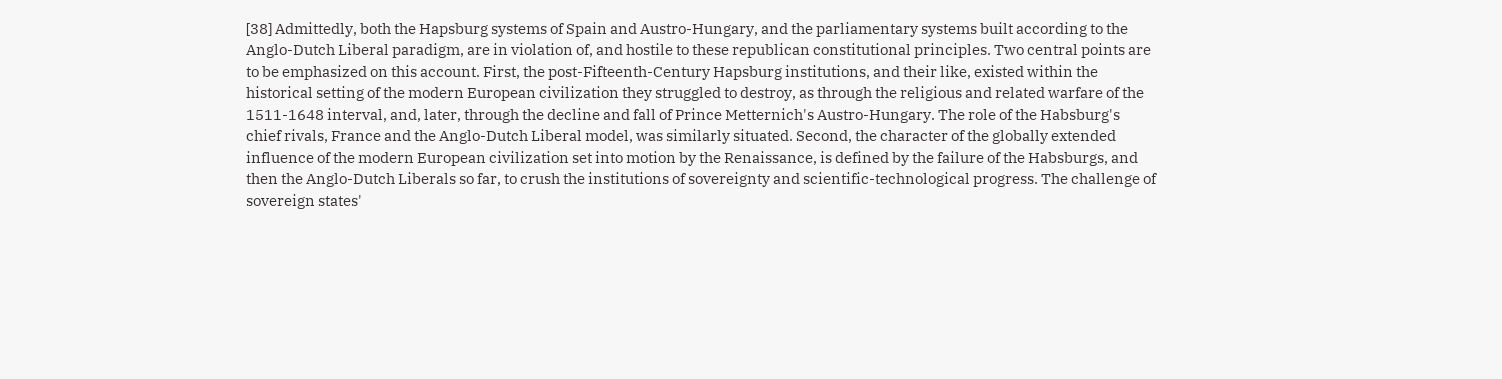[38] Admittedly, both the Hapsburg systems of Spain and Austro-Hungary, and the parliamentary systems built according to the Anglo-Dutch Liberal paradigm, are in violation of, and hostile to these republican constitutional principles. Two central points are to be emphasized on this account. First, the post-Fifteenth-Century Hapsburg institutions, and their like, existed within the historical setting of the modern European civilization they struggled to destroy, as through the religious and related warfare of the 1511-1648 interval, and, later, through the decline and fall of Prince Metternich's Austro-Hungary. The role of the Habsburg's chief rivals, France and the Anglo-Dutch Liberal model, was similarly situated. Second, the character of the globally extended influence of the modern European civilization set into motion by the Renaissance, is defined by the failure of the Habsburgs, and then the Anglo-Dutch Liberals so far, to crush the institutions of sovereignty and scientific-technological progress. The challenge of sovereign states'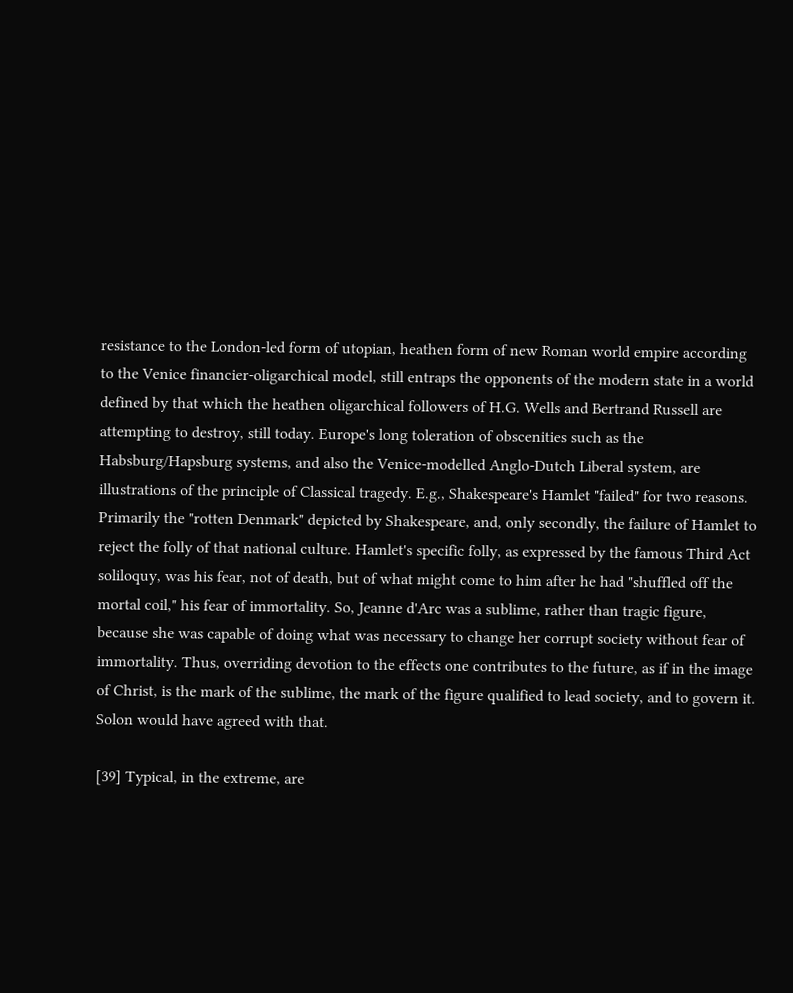resistance to the London-led form of utopian, heathen form of new Roman world empire according to the Venice financier-oligarchical model, still entraps the opponents of the modern state in a world defined by that which the heathen oligarchical followers of H.G. Wells and Bertrand Russell are attempting to destroy, still today. Europe's long toleration of obscenities such as the Habsburg/Hapsburg systems, and also the Venice-modelled Anglo-Dutch Liberal system, are illustrations of the principle of Classical tragedy. E.g., Shakespeare's Hamlet "failed" for two reasons. Primarily the "rotten Denmark" depicted by Shakespeare, and, only secondly, the failure of Hamlet to reject the folly of that national culture. Hamlet's specific folly, as expressed by the famous Third Act soliloquy, was his fear, not of death, but of what might come to him after he had "shuffled off the mortal coil," his fear of immortality. So, Jeanne d'Arc was a sublime, rather than tragic figure, because she was capable of doing what was necessary to change her corrupt society without fear of immortality. Thus, overriding devotion to the effects one contributes to the future, as if in the image of Christ, is the mark of the sublime, the mark of the figure qualified to lead society, and to govern it. Solon would have agreed with that.

[39] Typical, in the extreme, are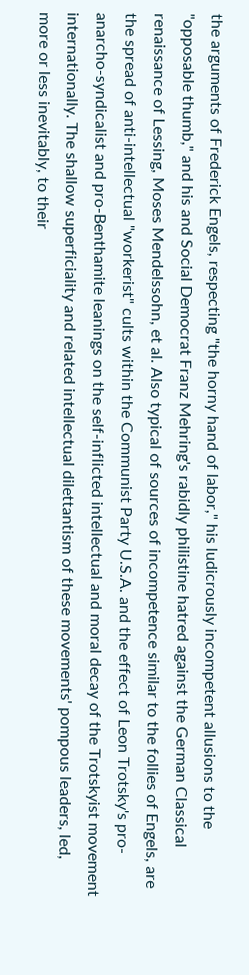the arguments of Frederick Engels, respecting "the horny hand of labor," his ludicrously incompetent allusions to the "opposable thumb," and his and Social Democrat Franz Mehring's rabidly philistine hatred against the German Classical renaissance of Lessing, Moses Mendelssohn, et al. Also typical of sources of incompetence similar to the follies of Engels, are the spread of anti-intellectual "workerist" cults within the Communist Party U.S.A. and the effect of Leon Trotsky's pro-anarcho-syndicalist and pro-Benthamite leanings on the self-inflicted intellectual and moral decay of the Trotskyist movement internationally. The shallow superficiality and related intellectual dilettantism of these movements' pompous leaders, led, more or less inevitably, to their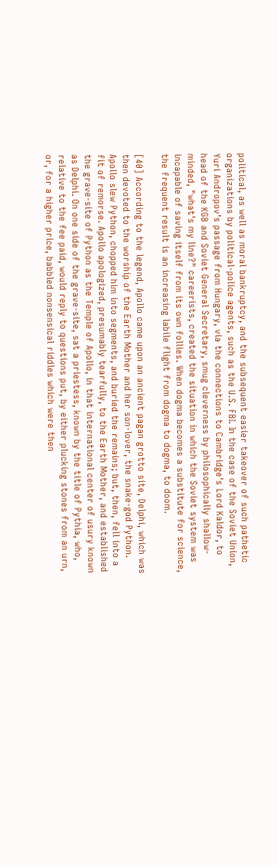political, as well as moral bankruptcy, and the subsequent easier takeover of such pathetic organizations by political-police agents, such as the U.S. FBI. In the case of the Soviet Union, Yuri Andropov's passage from Hungary, via the connections to Cambridge's Lord Kaldor, to head of the KGB and Soviet General Secretary, smug cleverness by philosophically shallow-minded, "what's my line?" careerists, created the situation in which the Soviet system was incapable of saving itself from its own follies. When dogma becomes a substitute for science, the frequent result is an increasing labile flight from dogma to dogma, to doom.

[40] According to the legend, Apollo came upon an ancient pagan grotto site, Delphi, which was then devoted to the worship of the Earth Mother and her son-lover, the snake-god Python. Apollo slew Python, chopped him into segments, and buried the remains; but, then, fell into a fit of remorse. Apollo apologized, presumably tearfully, to the Earth Mother, and established the grave-site of Python as the Temple of Apollo, in that international center of usury known as Delphi. On one side of the grave-site, sat a priestess, known by the title of Pythia, who, relative to the fee paid, would reply to questions put, by either plucking stones from an urn, or, for a higher price, babbled nonsensical riddles which were then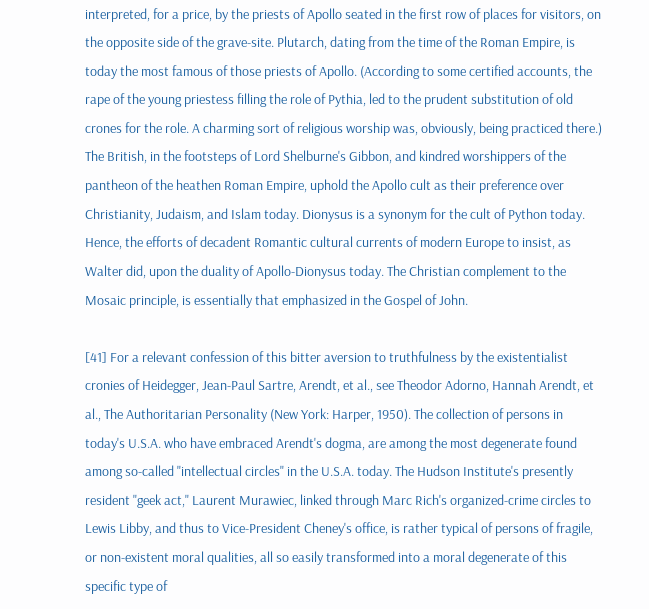interpreted, for a price, by the priests of Apollo seated in the first row of places for visitors, on the opposite side of the grave-site. Plutarch, dating from the time of the Roman Empire, is today the most famous of those priests of Apollo. (According to some certified accounts, the rape of the young priestess filling the role of Pythia, led to the prudent substitution of old crones for the role. A charming sort of religious worship was, obviously, being practiced there.) The British, in the footsteps of Lord Shelburne's Gibbon, and kindred worshippers of the pantheon of the heathen Roman Empire, uphold the Apollo cult as their preference over Christianity, Judaism, and Islam today. Dionysus is a synonym for the cult of Python today. Hence, the efforts of decadent Romantic cultural currents of modern Europe to insist, as Walter did, upon the duality of Apollo-Dionysus today. The Christian complement to the Mosaic principle, is essentially that emphasized in the Gospel of John.

[41] For a relevant confession of this bitter aversion to truthfulness by the existentialist cronies of Heidegger, Jean-Paul Sartre, Arendt, et al., see Theodor Adorno, Hannah Arendt, et al., The Authoritarian Personality (New York: Harper, 1950). The collection of persons in today's U.S.A. who have embraced Arendt's dogma, are among the most degenerate found among so-called "intellectual circles" in the U.S.A. today. The Hudson Institute's presently resident "geek act," Laurent Murawiec, linked through Marc Rich's organized-crime circles to Lewis Libby, and thus to Vice-President Cheney's office, is rather typical of persons of fragile, or non-existent moral qualities, all so easily transformed into a moral degenerate of this specific type of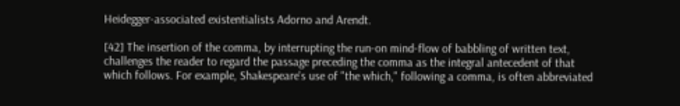Heidegger-associated existentialists Adorno and Arendt.

[42] The insertion of the comma, by interrupting the run-on mind-flow of babbling of written text, challenges the reader to regard the passage preceding the comma as the integral antecedent of that which follows. For example, Shakespeare's use of "the which," following a comma, is often abbreviated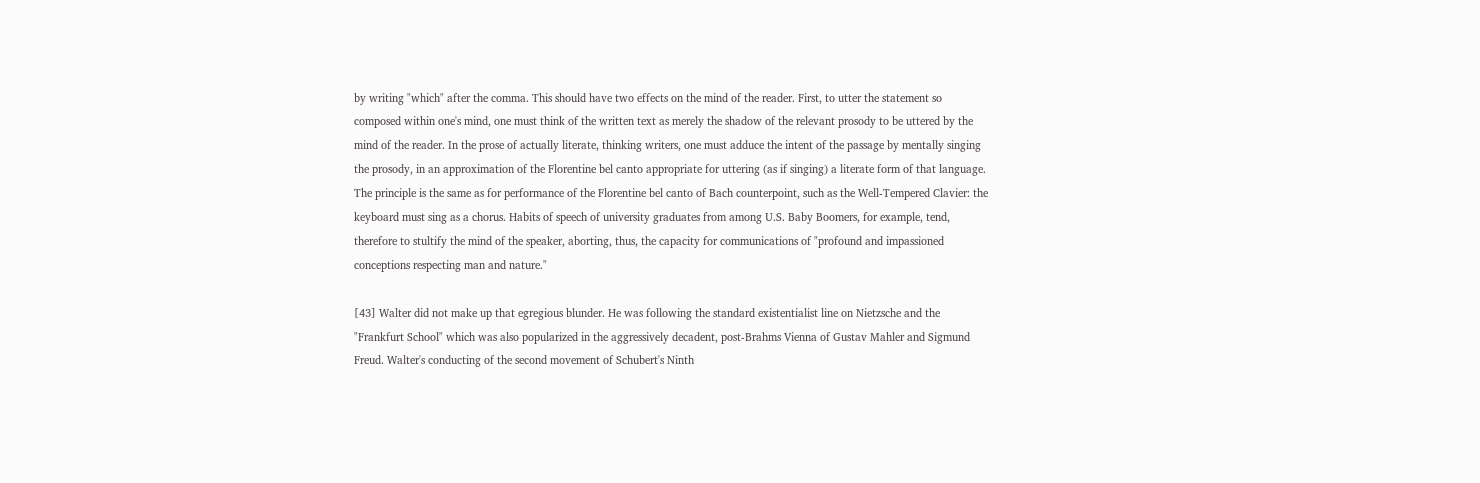by writing "which" after the comma. This should have two effects on the mind of the reader. First, to utter the statement so composed within one's mind, one must think of the written text as merely the shadow of the relevant prosody to be uttered by the mind of the reader. In the prose of actually literate, thinking writers, one must adduce the intent of the passage by mentally singing the prosody, in an approximation of the Florentine bel canto appropriate for uttering (as if singing) a literate form of that language. The principle is the same as for performance of the Florentine bel canto of Bach counterpoint, such as the Well-Tempered Clavier: the keyboard must sing as a chorus. Habits of speech of university graduates from among U.S. Baby Boomers, for example, tend, therefore to stultify the mind of the speaker, aborting, thus, the capacity for communications of "profound and impassioned conceptions respecting man and nature."

[43] Walter did not make up that egregious blunder. He was following the standard existentialist line on Nietzsche and the "Frankfurt School" which was also popularized in the aggressively decadent, post-Brahms Vienna of Gustav Mahler and Sigmund Freud. Walter's conducting of the second movement of Schubert's Ninth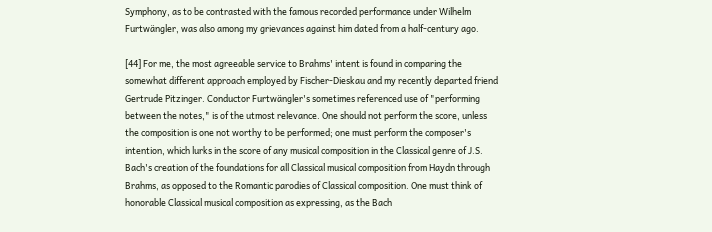Symphony, as to be contrasted with the famous recorded performance under Wilhelm Furtwängler, was also among my grievances against him dated from a half-century ago.

[44] For me, the most agreeable service to Brahms' intent is found in comparing the somewhat different approach employed by Fischer-Dieskau and my recently departed friend Gertrude Pitzinger. Conductor Furtwängler's sometimes referenced use of "performing between the notes," is of the utmost relevance. One should not perform the score, unless the composition is one not worthy to be performed; one must perform the composer's intention, which lurks in the score of any musical composition in the Classical genre of J.S. Bach's creation of the foundations for all Classical musical composition from Haydn through Brahms, as opposed to the Romantic parodies of Classical composition. One must think of honorable Classical musical composition as expressing, as the Bach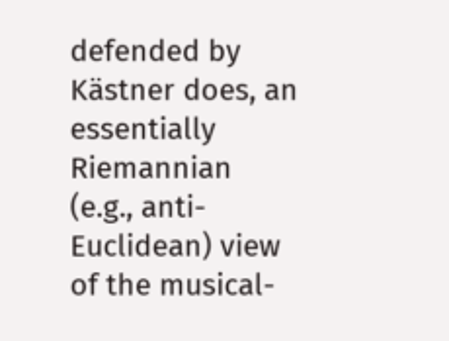defended by Kästner does, an essentially Riemannian (e.g., anti-Euclidean) view of the musical-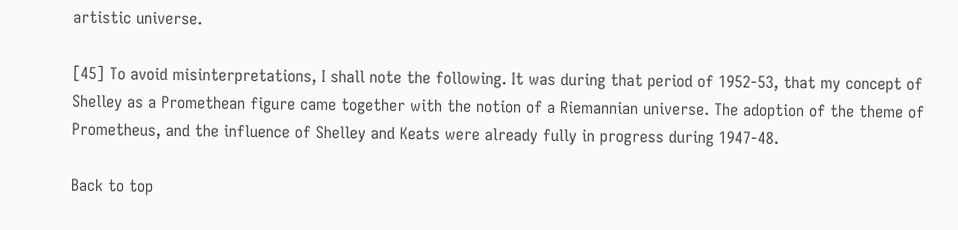artistic universe.

[45] To avoid misinterpretations, I shall note the following. It was during that period of 1952-53, that my concept of Shelley as a Promethean figure came together with the notion of a Riemannian universe. The adoption of the theme of Prometheus, and the influence of Shelley and Keats were already fully in progress during 1947-48.

Back to top